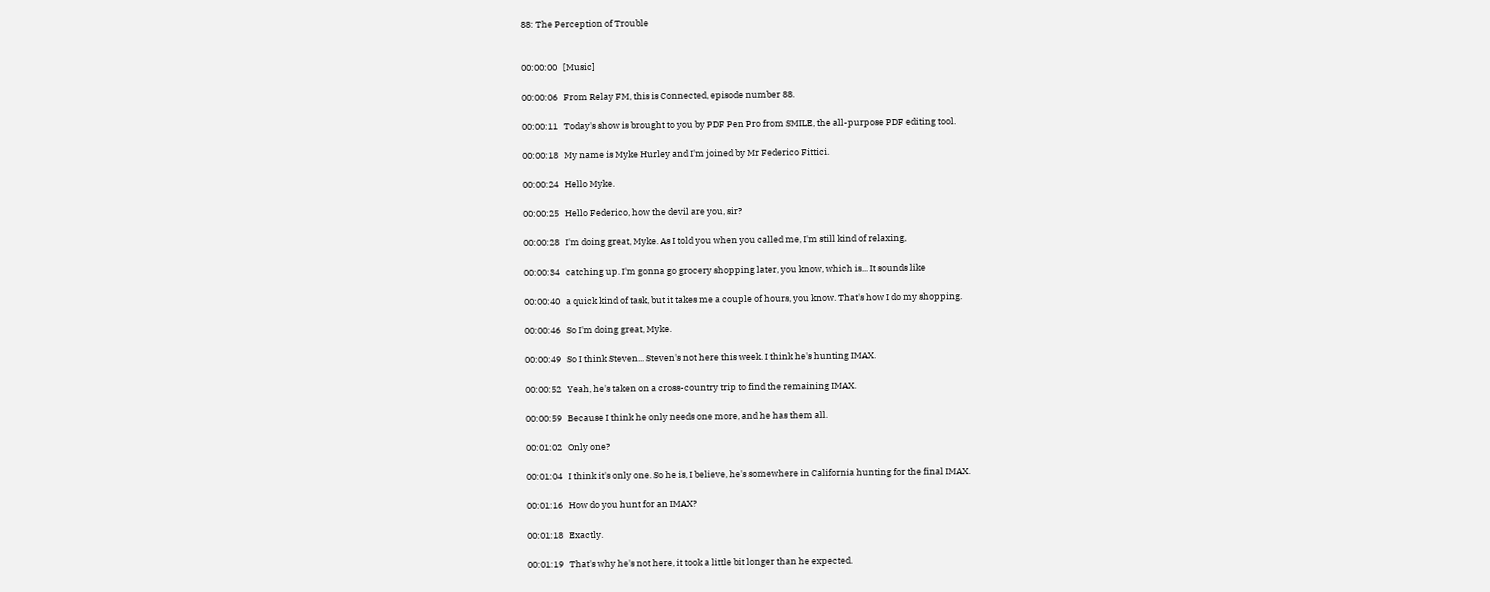88: The Perception of Trouble


00:00:00   [Music]

00:00:06   From Relay FM, this is Connected, episode number 88.

00:00:11   Today's show is brought to you by PDF Pen Pro from SMILE, the all-purpose PDF editing tool.

00:00:18   My name is Myke Hurley and I'm joined by Mr Federico Fittici.

00:00:24   Hello Myke.

00:00:25   Hello Federico, how the devil are you, sir?

00:00:28   I'm doing great, Myke. As I told you when you called me, I'm still kind of relaxing,

00:00:34   catching up. I'm gonna go grocery shopping later, you know, which is... It sounds like

00:00:40   a quick kind of task, but it takes me a couple of hours, you know. That's how I do my shopping.

00:00:46   So I'm doing great, Myke.

00:00:49   So I think Steven... Steven's not here this week. I think he's hunting IMAX.

00:00:52   Yeah, he's taken on a cross-country trip to find the remaining IMAX.

00:00:59   Because I think he only needs one more, and he has them all.

00:01:02   Only one?

00:01:04   I think it's only one. So he is, I believe, he's somewhere in California hunting for the final IMAX.

00:01:16   How do you hunt for an IMAX?

00:01:18   Exactly.

00:01:19   That's why he's not here, it took a little bit longer than he expected.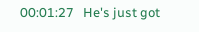00:01:27   He's just got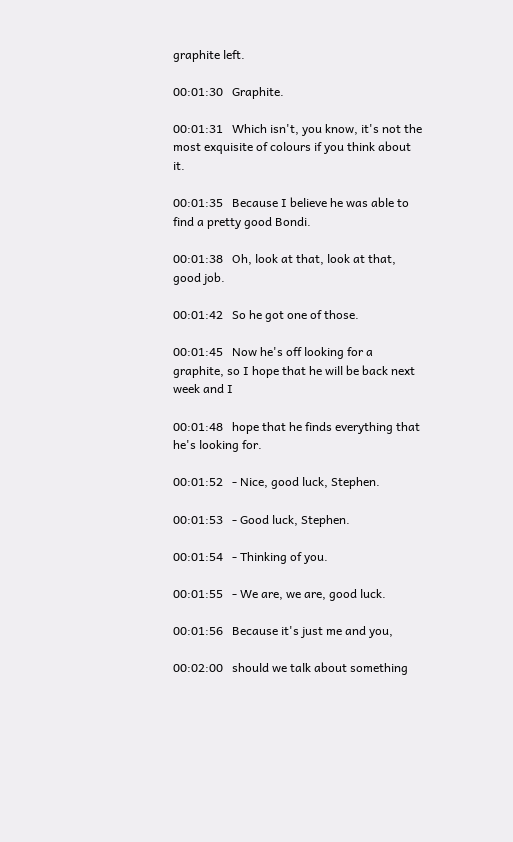graphite left.

00:01:30   Graphite.

00:01:31   Which isn't, you know, it's not the most exquisite of colours if you think about it.

00:01:35   Because I believe he was able to find a pretty good Bondi.

00:01:38   Oh, look at that, look at that, good job.

00:01:42   So he got one of those.

00:01:45   Now he's off looking for a graphite, so I hope that he will be back next week and I

00:01:48   hope that he finds everything that he's looking for.

00:01:52   - Nice, good luck, Stephen.

00:01:53   - Good luck, Stephen.

00:01:54   - Thinking of you.

00:01:55   - We are, we are, good luck.

00:01:56   Because it's just me and you,

00:02:00   should we talk about something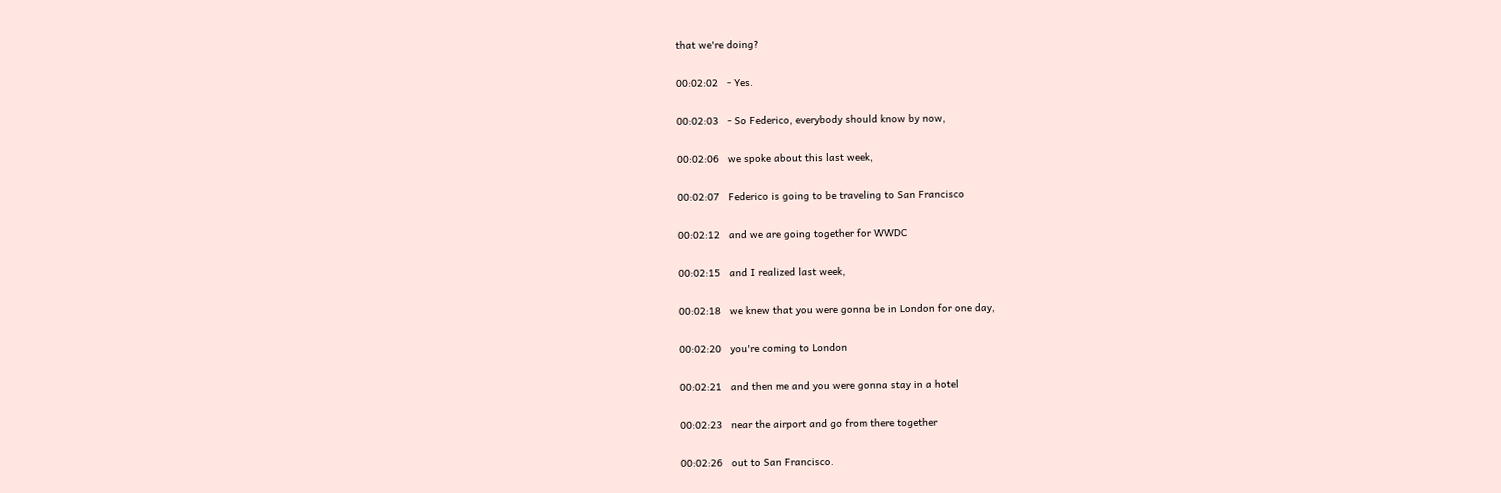that we're doing?

00:02:02   - Yes.

00:02:03   - So Federico, everybody should know by now,

00:02:06   we spoke about this last week,

00:02:07   Federico is going to be traveling to San Francisco

00:02:12   and we are going together for WWDC

00:02:15   and I realized last week,

00:02:18   we knew that you were gonna be in London for one day,

00:02:20   you're coming to London

00:02:21   and then me and you were gonna stay in a hotel

00:02:23   near the airport and go from there together

00:02:26   out to San Francisco.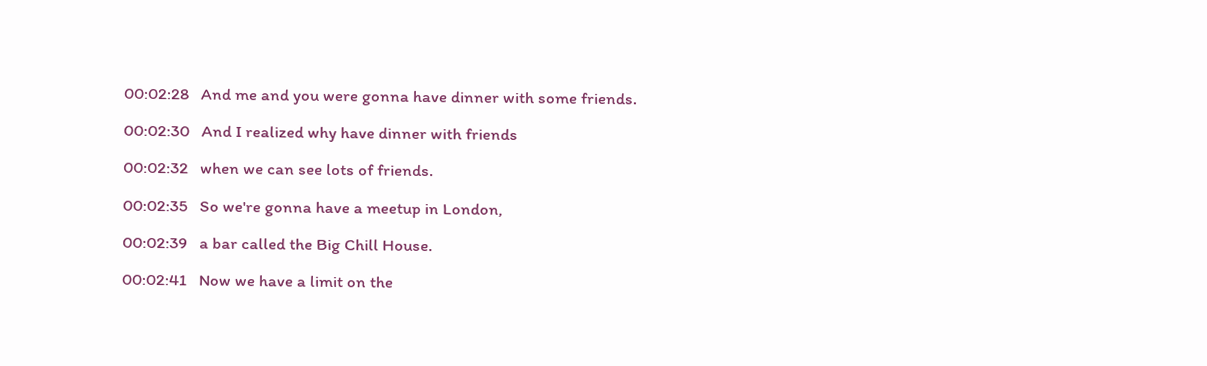00:02:28   And me and you were gonna have dinner with some friends.

00:02:30   And I realized why have dinner with friends

00:02:32   when we can see lots of friends.

00:02:35   So we're gonna have a meetup in London,

00:02:39   a bar called the Big Chill House.

00:02:41   Now we have a limit on the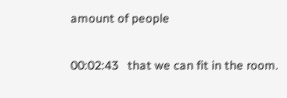amount of people

00:02:43   that we can fit in the room.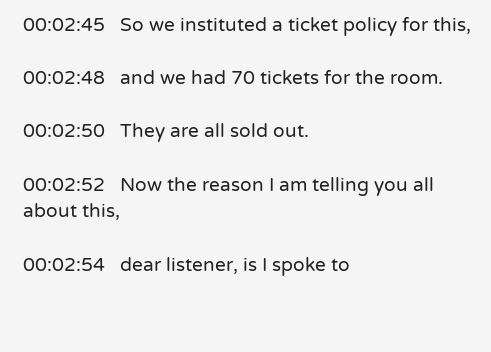00:02:45   So we instituted a ticket policy for this,

00:02:48   and we had 70 tickets for the room.

00:02:50   They are all sold out.

00:02:52   Now the reason I am telling you all about this,

00:02:54   dear listener, is I spoke to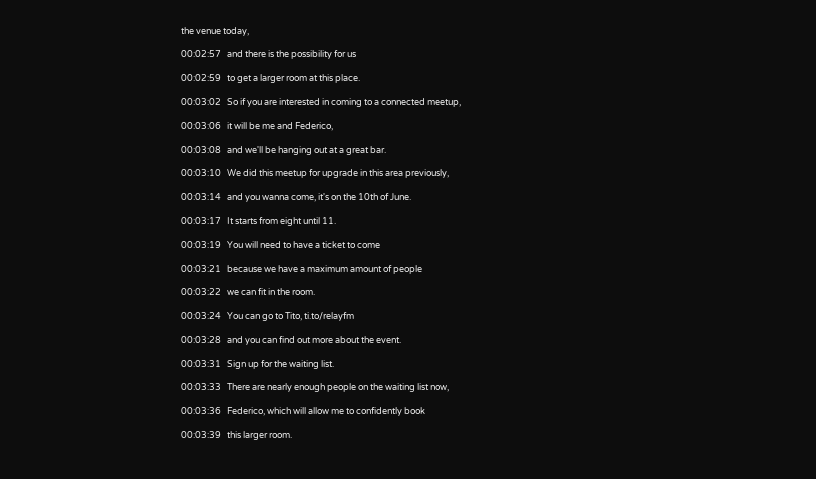the venue today,

00:02:57   and there is the possibility for us

00:02:59   to get a larger room at this place.

00:03:02   So if you are interested in coming to a connected meetup,

00:03:06   it will be me and Federico,

00:03:08   and we'll be hanging out at a great bar.

00:03:10   We did this meetup for upgrade in this area previously,

00:03:14   and you wanna come, it's on the 10th of June.

00:03:17   It starts from eight until 11.

00:03:19   You will need to have a ticket to come

00:03:21   because we have a maximum amount of people

00:03:22   we can fit in the room.

00:03:24   You can go to Tito, ti.to/relayfm

00:03:28   and you can find out more about the event.

00:03:31   Sign up for the waiting list.

00:03:33   There are nearly enough people on the waiting list now,

00:03:36   Federico, which will allow me to confidently book

00:03:39   this larger room.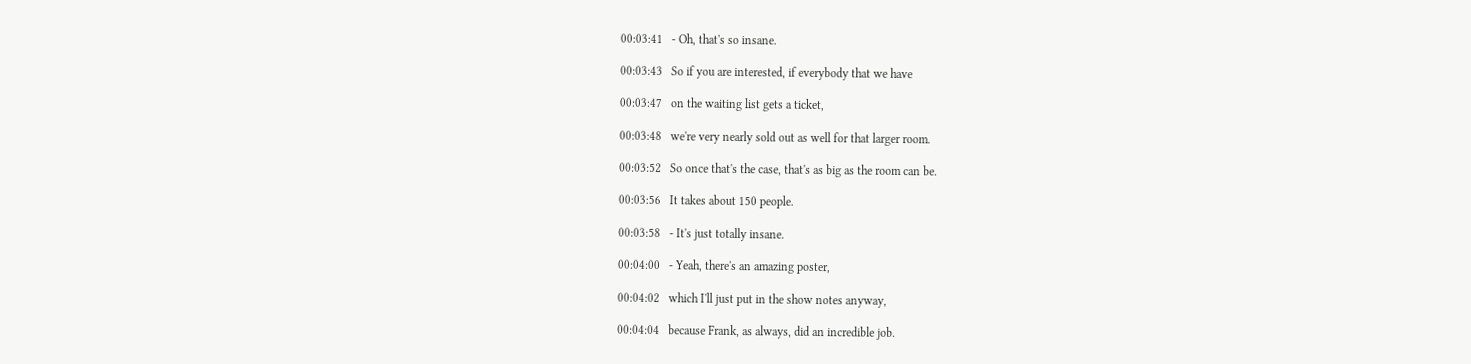00:03:41   - Oh, that's so insane.

00:03:43   So if you are interested, if everybody that we have

00:03:47   on the waiting list gets a ticket,

00:03:48   we're very nearly sold out as well for that larger room.

00:03:52   So once that's the case, that's as big as the room can be.

00:03:56   It takes about 150 people.

00:03:58   - It's just totally insane.

00:04:00   - Yeah, there's an amazing poster,

00:04:02   which I'll just put in the show notes anyway,

00:04:04   because Frank, as always, did an incredible job.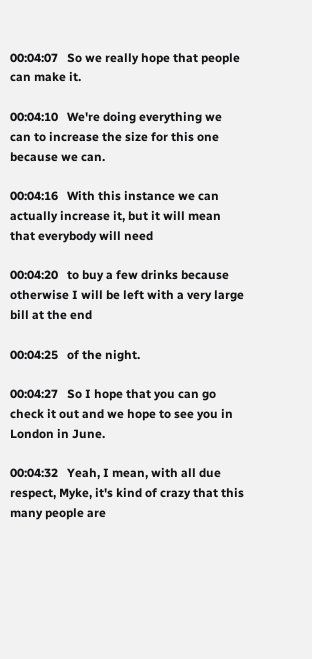00:04:07   So we really hope that people can make it.

00:04:10   We're doing everything we can to increase the size for this one because we can.

00:04:16   With this instance we can actually increase it, but it will mean that everybody will need

00:04:20   to buy a few drinks because otherwise I will be left with a very large bill at the end

00:04:25   of the night.

00:04:27   So I hope that you can go check it out and we hope to see you in London in June.

00:04:32   Yeah, I mean, with all due respect, Myke, it's kind of crazy that this many people are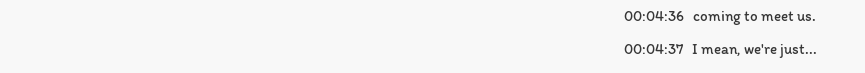00:04:36   coming to meet us.

00:04:37   I mean, we're just...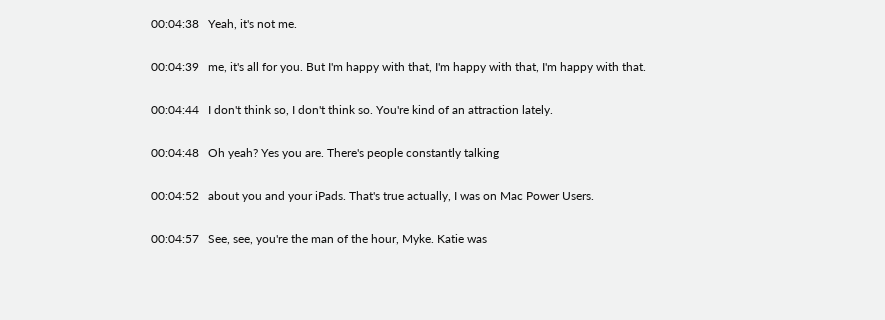00:04:38   Yeah, it's not me.

00:04:39   me, it's all for you. But I'm happy with that, I'm happy with that, I'm happy with that.

00:04:44   I don't think so, I don't think so. You're kind of an attraction lately.

00:04:48   Oh yeah? Yes you are. There's people constantly talking

00:04:52   about you and your iPads. That's true actually, I was on Mac Power Users.

00:04:57   See, see, you're the man of the hour, Myke. Katie was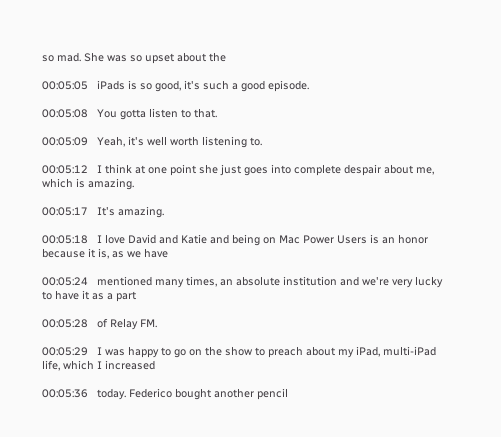so mad. She was so upset about the

00:05:05   iPads is so good, it's such a good episode.

00:05:08   You gotta listen to that.

00:05:09   Yeah, it's well worth listening to.

00:05:12   I think at one point she just goes into complete despair about me, which is amazing.

00:05:17   It's amazing.

00:05:18   I love David and Katie and being on Mac Power Users is an honor because it is, as we have

00:05:24   mentioned many times, an absolute institution and we're very lucky to have it as a part

00:05:28   of Relay FM.

00:05:29   I was happy to go on the show to preach about my iPad, multi-iPad life, which I increased

00:05:36   today. Federico bought another pencil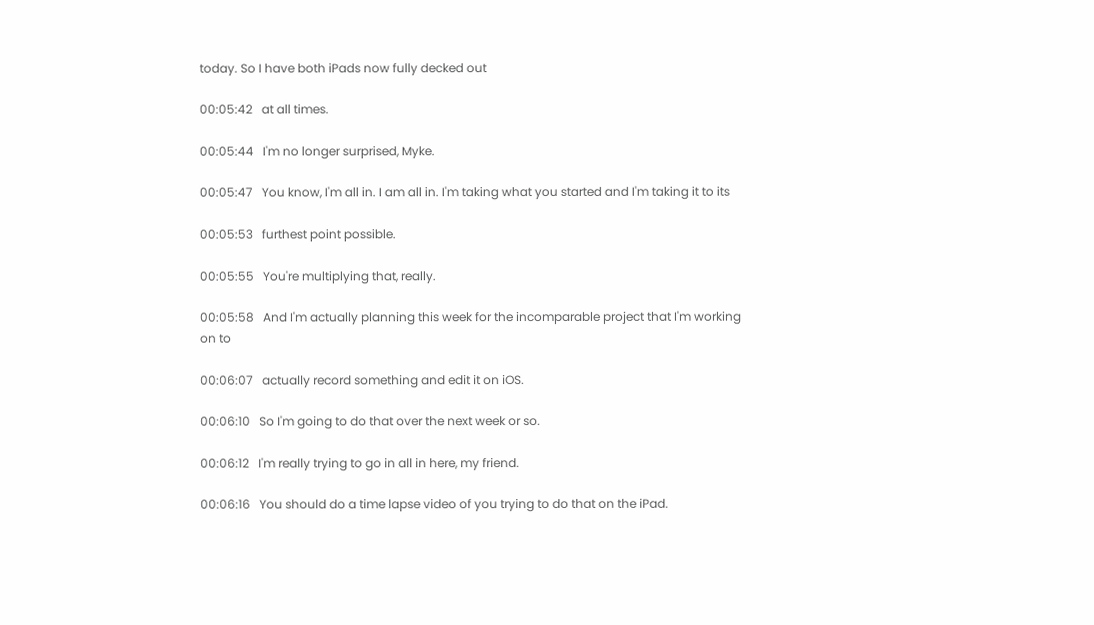today. So I have both iPads now fully decked out

00:05:42   at all times.

00:05:44   I'm no longer surprised, Myke.

00:05:47   You know, I'm all in. I am all in. I'm taking what you started and I'm taking it to its

00:05:53   furthest point possible.

00:05:55   You're multiplying that, really.

00:05:58   And I'm actually planning this week for the incomparable project that I'm working on to

00:06:07   actually record something and edit it on iOS.

00:06:10   So I'm going to do that over the next week or so.

00:06:12   I'm really trying to go in all in here, my friend.

00:06:16   You should do a time lapse video of you trying to do that on the iPad.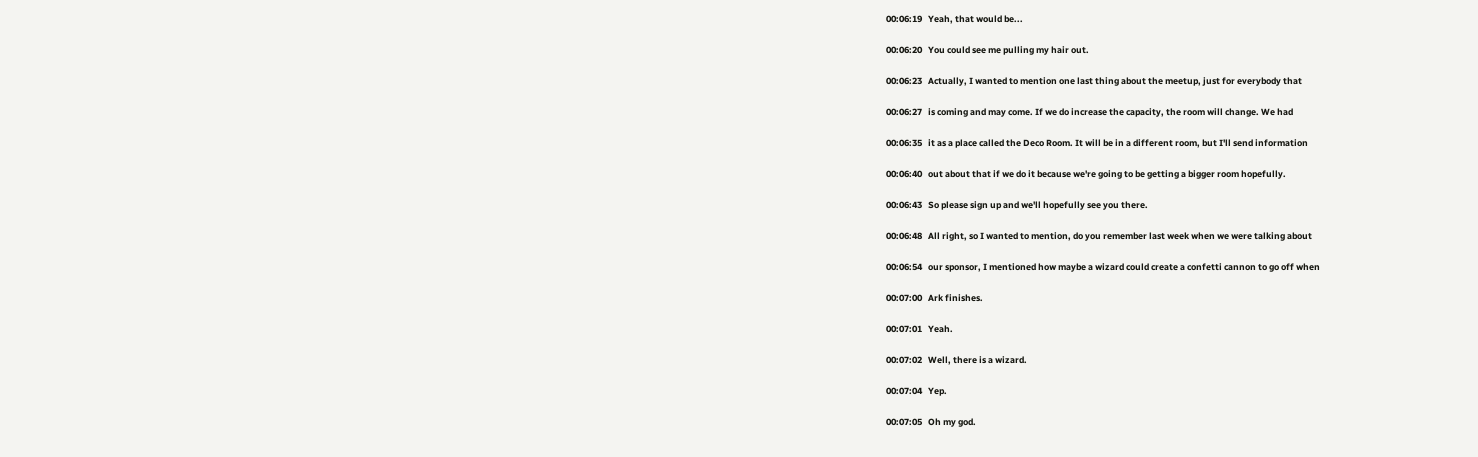00:06:19   Yeah, that would be...

00:06:20   You could see me pulling my hair out.

00:06:23   Actually, I wanted to mention one last thing about the meetup, just for everybody that

00:06:27   is coming and may come. If we do increase the capacity, the room will change. We had

00:06:35   it as a place called the Deco Room. It will be in a different room, but I'll send information

00:06:40   out about that if we do it because we're going to be getting a bigger room hopefully.

00:06:43   So please sign up and we'll hopefully see you there.

00:06:48   All right, so I wanted to mention, do you remember last week when we were talking about

00:06:54   our sponsor, I mentioned how maybe a wizard could create a confetti cannon to go off when

00:07:00   Ark finishes.

00:07:01   Yeah.

00:07:02   Well, there is a wizard.

00:07:04   Yep.

00:07:05   Oh my god.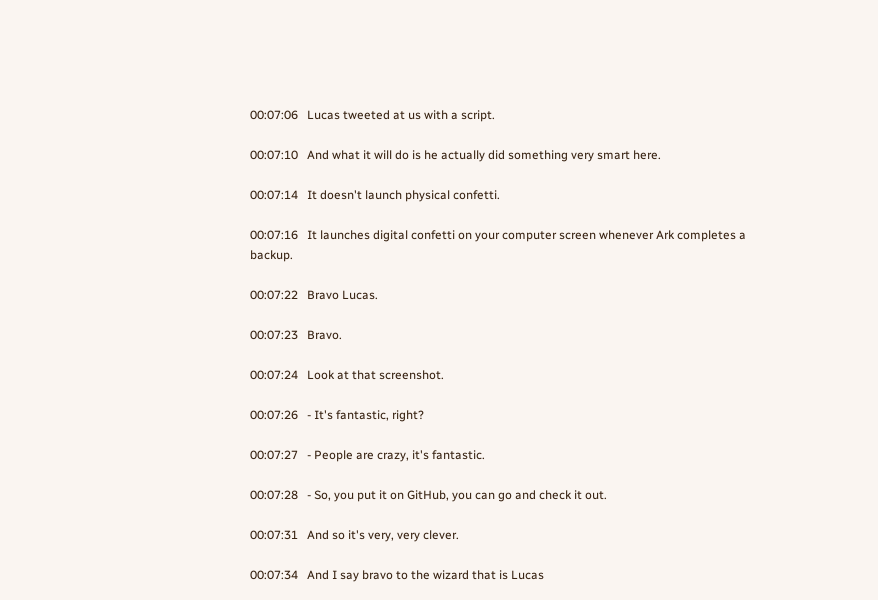00:07:06   Lucas tweeted at us with a script.

00:07:10   And what it will do is he actually did something very smart here.

00:07:14   It doesn't launch physical confetti.

00:07:16   It launches digital confetti on your computer screen whenever Ark completes a backup.

00:07:22   Bravo Lucas.

00:07:23   Bravo.

00:07:24   Look at that screenshot.

00:07:26   - It's fantastic, right?

00:07:27   - People are crazy, it's fantastic.

00:07:28   - So, you put it on GitHub, you can go and check it out.

00:07:31   And so it's very, very clever.

00:07:34   And I say bravo to the wizard that is Lucas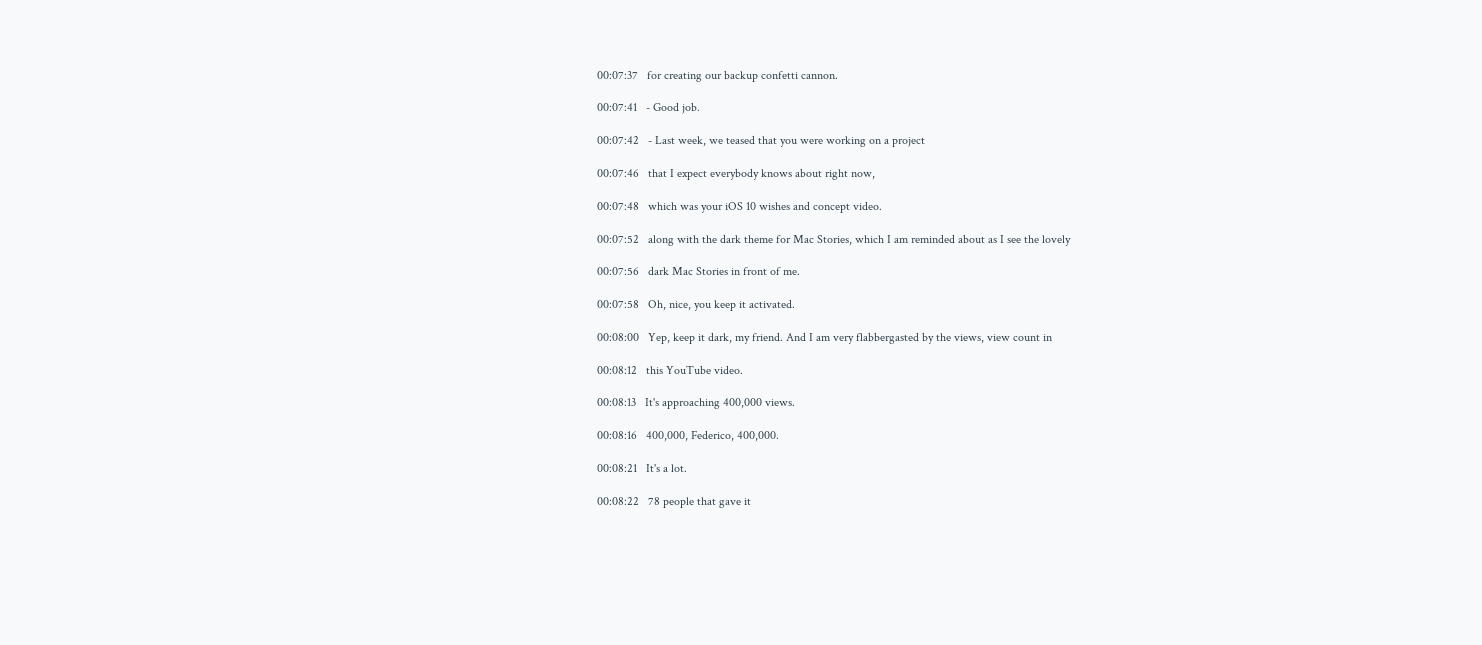00:07:37   for creating our backup confetti cannon.

00:07:41   - Good job.

00:07:42   - Last week, we teased that you were working on a project

00:07:46   that I expect everybody knows about right now,

00:07:48   which was your iOS 10 wishes and concept video.

00:07:52   along with the dark theme for Mac Stories, which I am reminded about as I see the lovely

00:07:56   dark Mac Stories in front of me.

00:07:58   Oh, nice, you keep it activated.

00:08:00   Yep, keep it dark, my friend. And I am very flabbergasted by the views, view count in

00:08:12   this YouTube video.

00:08:13   It's approaching 400,000 views.

00:08:16   400,000, Federico, 400,000.

00:08:21   It's a lot.

00:08:22   78 people that gave it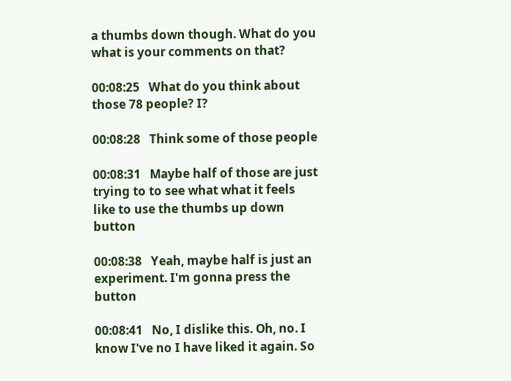a thumbs down though. What do you what is your comments on that?

00:08:25   What do you think about those 78 people? I?

00:08:28   Think some of those people

00:08:31   Maybe half of those are just trying to to see what what it feels like to use the thumbs up down button

00:08:38   Yeah, maybe half is just an experiment. I'm gonna press the button

00:08:41   No, I dislike this. Oh, no. I know I've no I have liked it again. So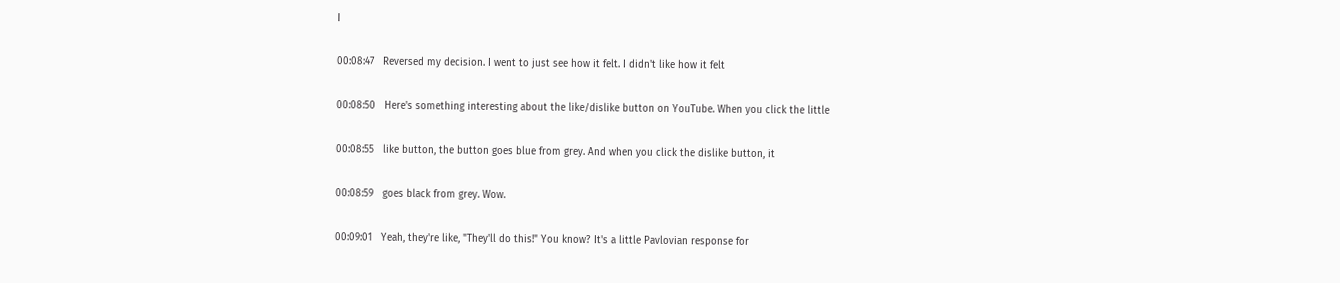I

00:08:47   Reversed my decision. I went to just see how it felt. I didn't like how it felt

00:08:50   Here's something interesting about the like/dislike button on YouTube. When you click the little

00:08:55   like button, the button goes blue from grey. And when you click the dislike button, it

00:08:59   goes black from grey. Wow.

00:09:01   Yeah, they're like, "They'll do this!" You know? It's a little Pavlovian response for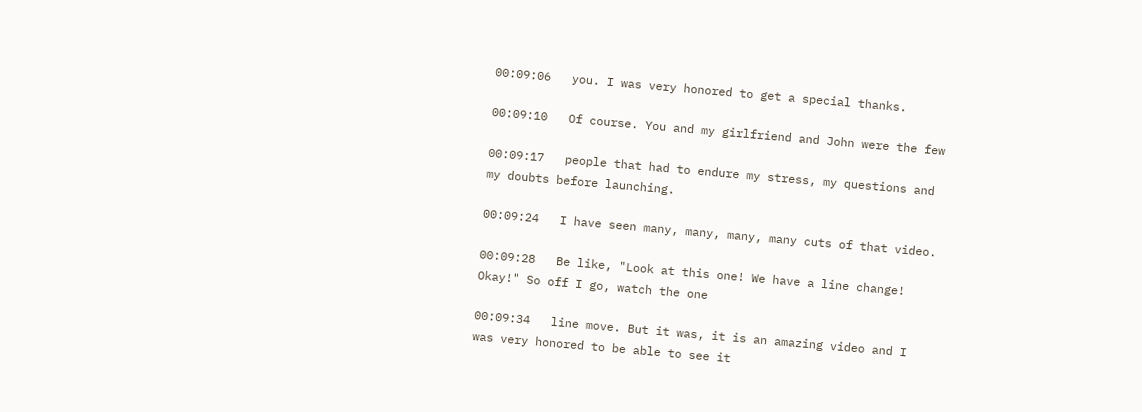00:09:06   you. I was very honored to get a special thanks.

00:09:10   Of course. You and my girlfriend and John were the few

00:09:17   people that had to endure my stress, my questions and my doubts before launching.

00:09:24   I have seen many, many, many, many cuts of that video.

00:09:28   Be like, "Look at this one! We have a line change! Okay!" So off I go, watch the one

00:09:34   line move. But it was, it is an amazing video and I was very honored to be able to see it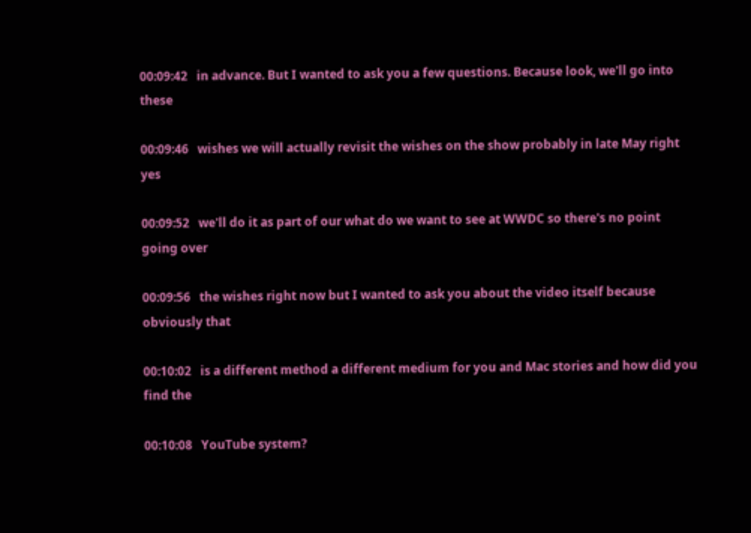00:09:42   in advance. But I wanted to ask you a few questions. Because look, we'll go into these

00:09:46   wishes we will actually revisit the wishes on the show probably in late May right yes

00:09:52   we'll do it as part of our what do we want to see at WWDC so there's no point going over

00:09:56   the wishes right now but I wanted to ask you about the video itself because obviously that

00:10:02   is a different method a different medium for you and Mac stories and how did you find the

00:10:08   YouTube system?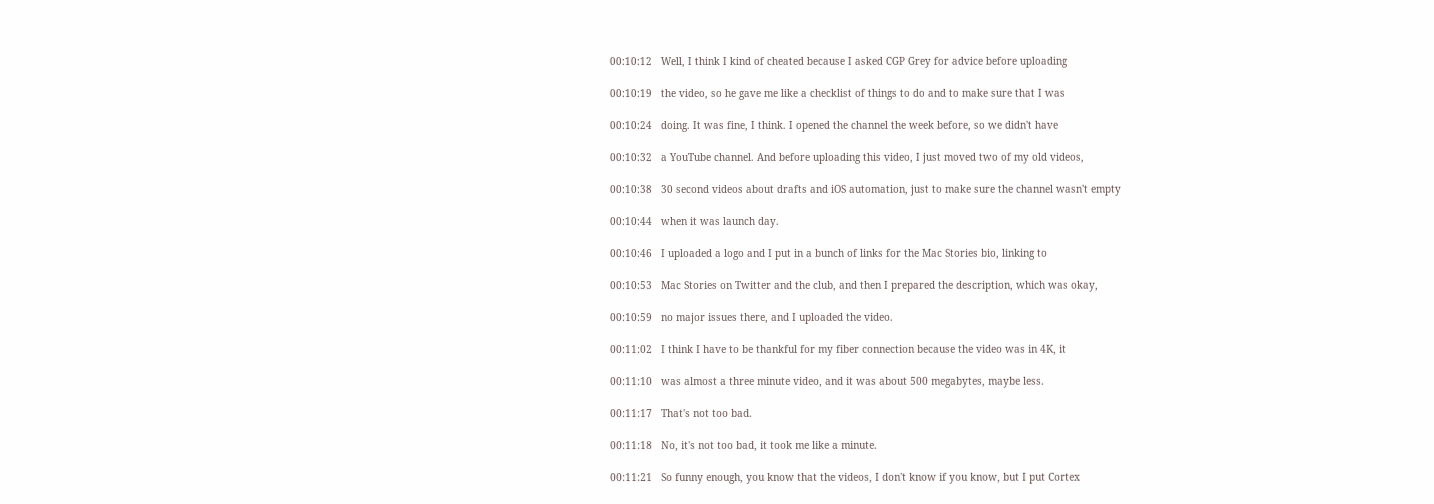00:10:12   Well, I think I kind of cheated because I asked CGP Grey for advice before uploading

00:10:19   the video, so he gave me like a checklist of things to do and to make sure that I was

00:10:24   doing. It was fine, I think. I opened the channel the week before, so we didn't have

00:10:32   a YouTube channel. And before uploading this video, I just moved two of my old videos,

00:10:38   30 second videos about drafts and iOS automation, just to make sure the channel wasn't empty

00:10:44   when it was launch day.

00:10:46   I uploaded a logo and I put in a bunch of links for the Mac Stories bio, linking to

00:10:53   Mac Stories on Twitter and the club, and then I prepared the description, which was okay,

00:10:59   no major issues there, and I uploaded the video.

00:11:02   I think I have to be thankful for my fiber connection because the video was in 4K, it

00:11:10   was almost a three minute video, and it was about 500 megabytes, maybe less.

00:11:17   That's not too bad.

00:11:18   No, it's not too bad, it took me like a minute.

00:11:21   So funny enough, you know that the videos, I don't know if you know, but I put Cortex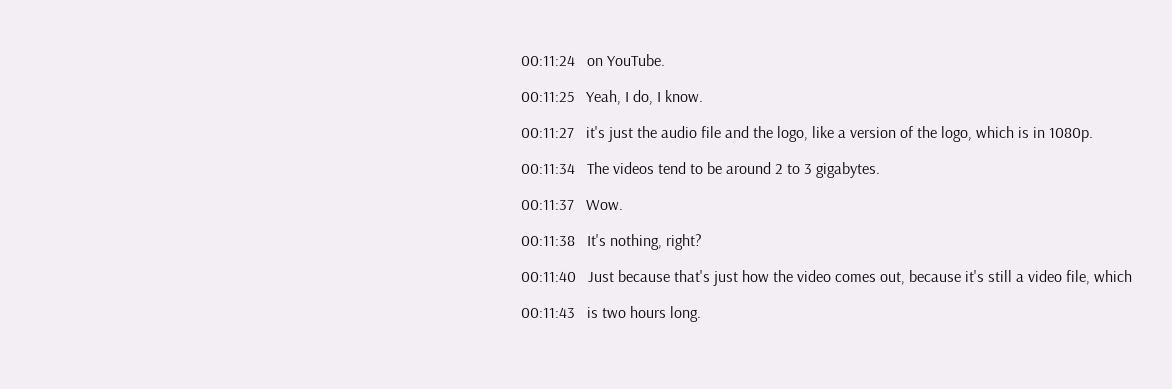00:11:24   on YouTube.

00:11:25   Yeah, I do, I know.

00:11:27   it's just the audio file and the logo, like a version of the logo, which is in 1080p.

00:11:34   The videos tend to be around 2 to 3 gigabytes.

00:11:37   Wow.

00:11:38   It's nothing, right?

00:11:40   Just because that's just how the video comes out, because it's still a video file, which

00:11:43   is two hours long.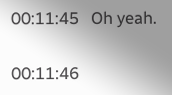00:11:45   Oh yeah.

00:11:46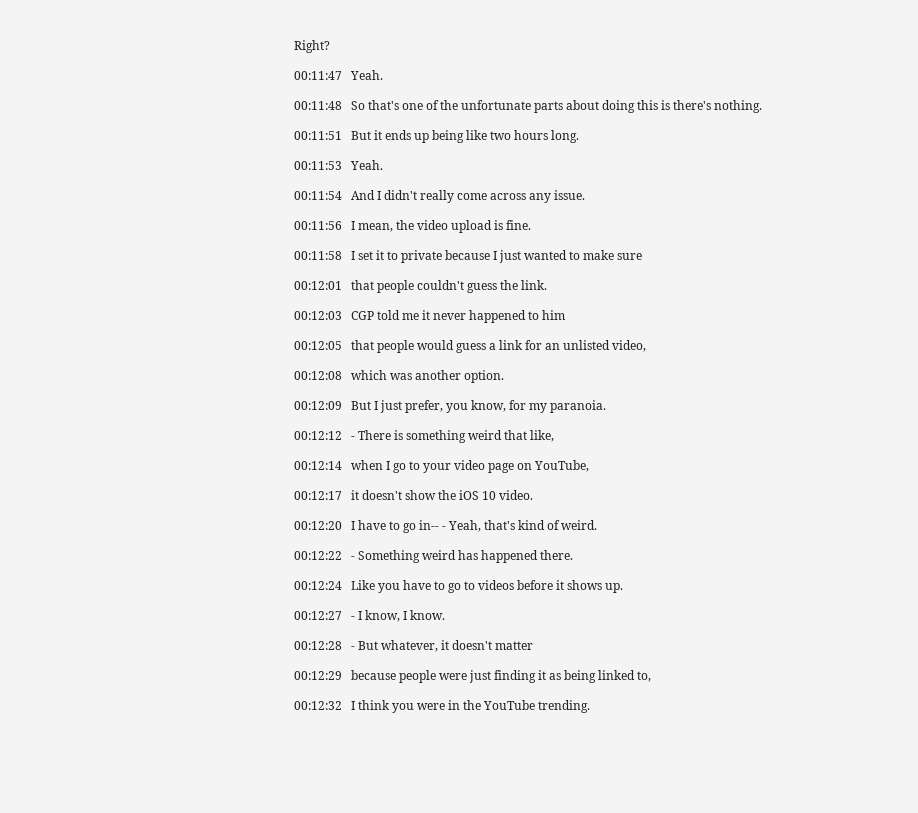Right?

00:11:47   Yeah.

00:11:48   So that's one of the unfortunate parts about doing this is there's nothing.

00:11:51   But it ends up being like two hours long.

00:11:53   Yeah.

00:11:54   And I didn't really come across any issue.

00:11:56   I mean, the video upload is fine.

00:11:58   I set it to private because I just wanted to make sure

00:12:01   that people couldn't guess the link.

00:12:03   CGP told me it never happened to him

00:12:05   that people would guess a link for an unlisted video,

00:12:08   which was another option.

00:12:09   But I just prefer, you know, for my paranoia.

00:12:12   - There is something weird that like,

00:12:14   when I go to your video page on YouTube,

00:12:17   it doesn't show the iOS 10 video.

00:12:20   I have to go in-- - Yeah, that's kind of weird.

00:12:22   - Something weird has happened there.

00:12:24   Like you have to go to videos before it shows up.

00:12:27   - I know, I know.

00:12:28   - But whatever, it doesn't matter

00:12:29   because people were just finding it as being linked to,

00:12:32   I think you were in the YouTube trending.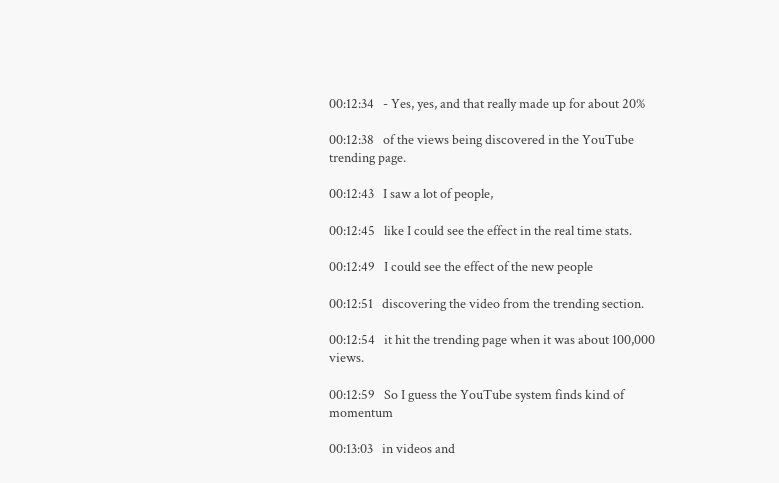00:12:34   - Yes, yes, and that really made up for about 20%

00:12:38   of the views being discovered in the YouTube trending page.

00:12:43   I saw a lot of people,

00:12:45   like I could see the effect in the real time stats.

00:12:49   I could see the effect of the new people

00:12:51   discovering the video from the trending section.

00:12:54   it hit the trending page when it was about 100,000 views.

00:12:59   So I guess the YouTube system finds kind of momentum

00:13:03   in videos and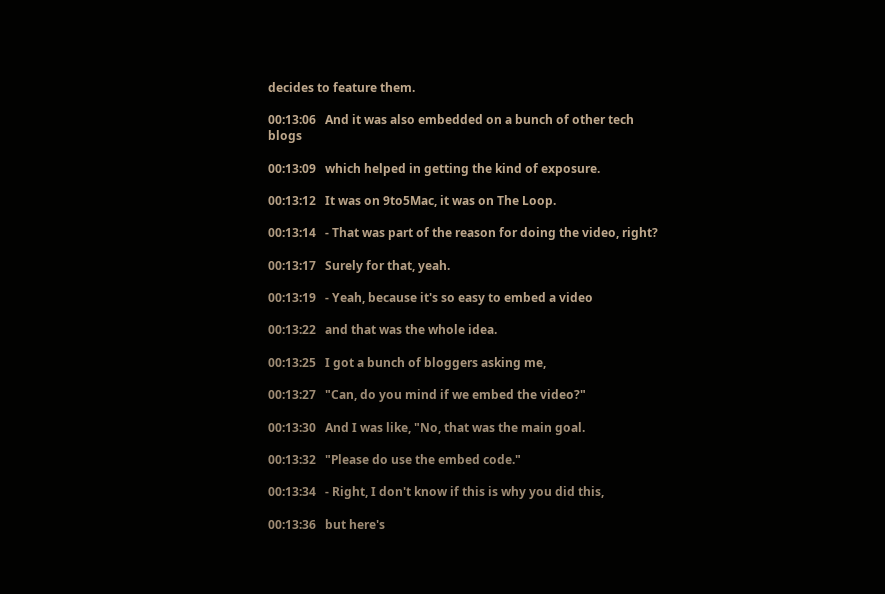decides to feature them.

00:13:06   And it was also embedded on a bunch of other tech blogs

00:13:09   which helped in getting the kind of exposure.

00:13:12   It was on 9to5Mac, it was on The Loop.

00:13:14   - That was part of the reason for doing the video, right?

00:13:17   Surely for that, yeah.

00:13:19   - Yeah, because it's so easy to embed a video

00:13:22   and that was the whole idea.

00:13:25   I got a bunch of bloggers asking me,

00:13:27   "Can, do you mind if we embed the video?"

00:13:30   And I was like, "No, that was the main goal.

00:13:32   "Please do use the embed code."

00:13:34   - Right, I don't know if this is why you did this,

00:13:36   but here's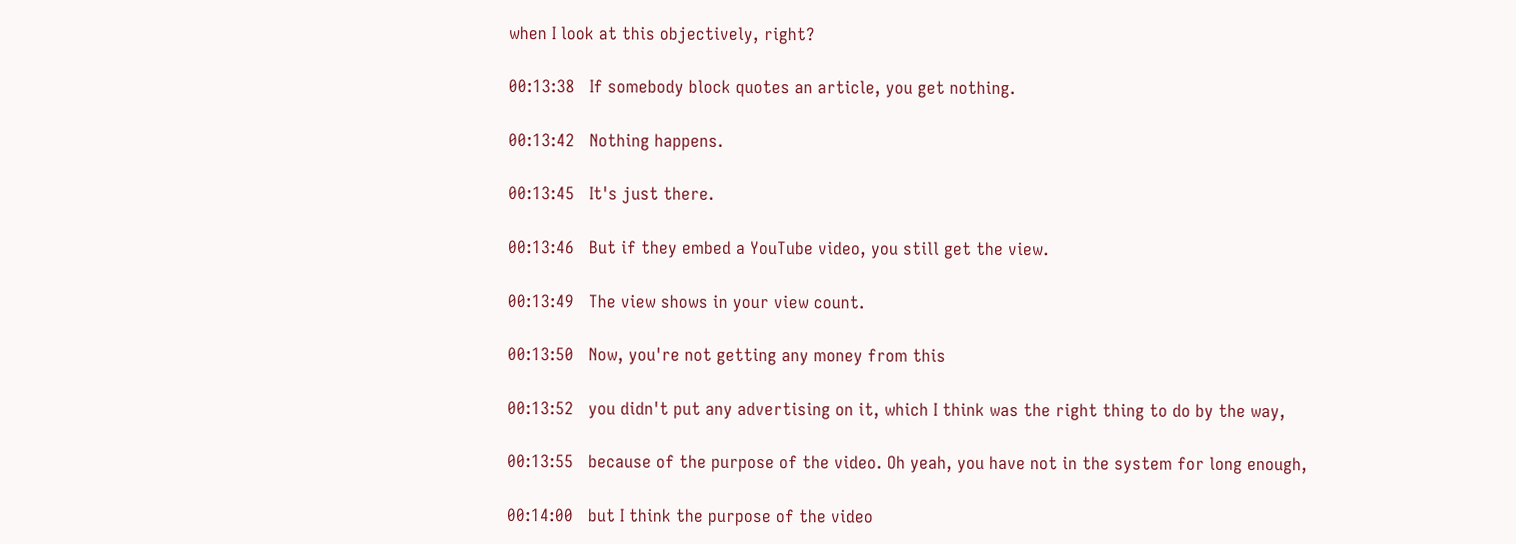when I look at this objectively, right?

00:13:38   If somebody block quotes an article, you get nothing.

00:13:42   Nothing happens.

00:13:45   It's just there.

00:13:46   But if they embed a YouTube video, you still get the view.

00:13:49   The view shows in your view count.

00:13:50   Now, you're not getting any money from this

00:13:52   you didn't put any advertising on it, which I think was the right thing to do by the way,

00:13:55   because of the purpose of the video. Oh yeah, you have not in the system for long enough,

00:14:00   but I think the purpose of the video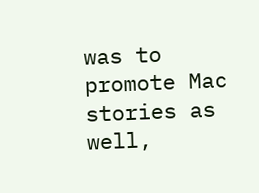was to promote Mac stories as well,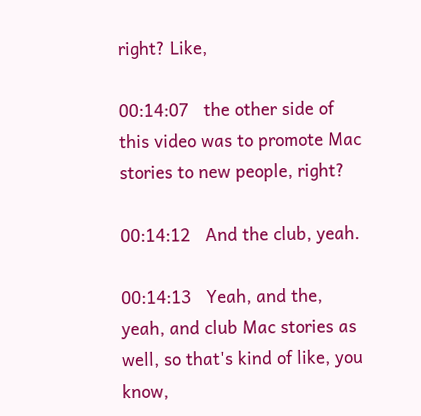right? Like,

00:14:07   the other side of this video was to promote Mac stories to new people, right?

00:14:12   And the club, yeah.

00:14:13   Yeah, and the, yeah, and club Mac stories as well, so that's kind of like, you know,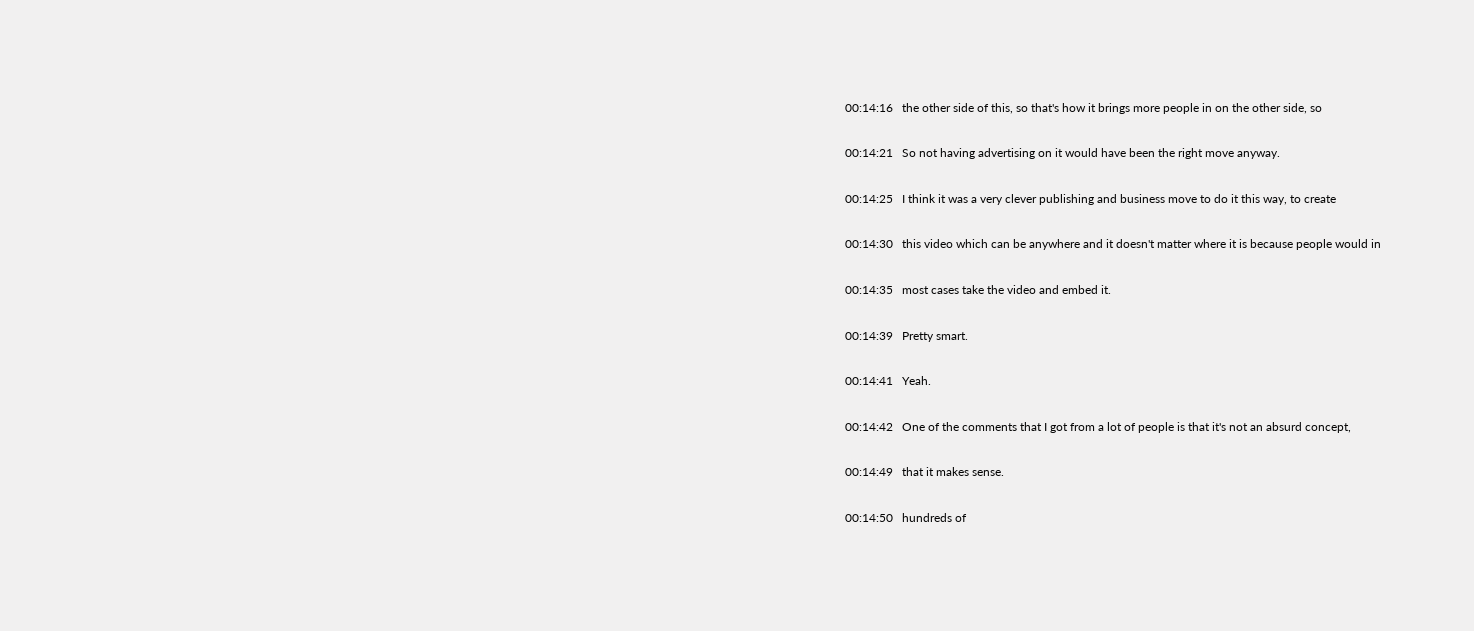00:14:16   the other side of this, so that's how it brings more people in on the other side, so

00:14:21   So not having advertising on it would have been the right move anyway.

00:14:25   I think it was a very clever publishing and business move to do it this way, to create

00:14:30   this video which can be anywhere and it doesn't matter where it is because people would in

00:14:35   most cases take the video and embed it.

00:14:39   Pretty smart.

00:14:41   Yeah.

00:14:42   One of the comments that I got from a lot of people is that it's not an absurd concept,

00:14:49   that it makes sense.

00:14:50   hundreds of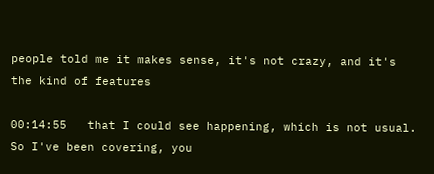people told me it makes sense, it's not crazy, and it's the kind of features

00:14:55   that I could see happening, which is not usual. So I've been covering, you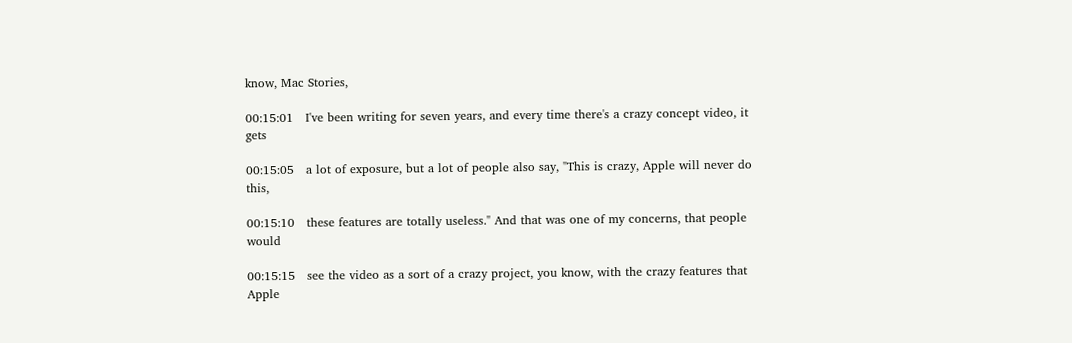know, Mac Stories,

00:15:01   I've been writing for seven years, and every time there's a crazy concept video, it gets

00:15:05   a lot of exposure, but a lot of people also say, "This is crazy, Apple will never do this,

00:15:10   these features are totally useless." And that was one of my concerns, that people would

00:15:15   see the video as a sort of a crazy project, you know, with the crazy features that Apple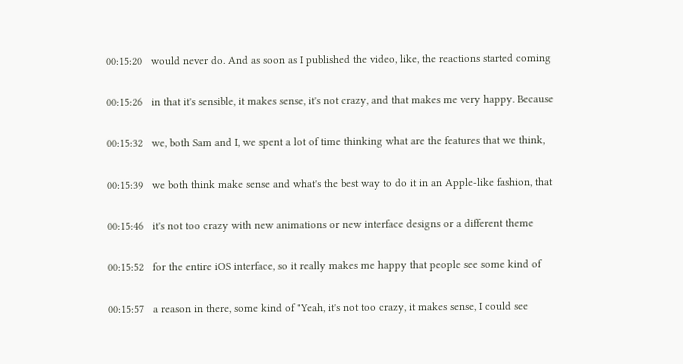00:15:20   would never do. And as soon as I published the video, like, the reactions started coming

00:15:26   in that it's sensible, it makes sense, it's not crazy, and that makes me very happy. Because

00:15:32   we, both Sam and I, we spent a lot of time thinking what are the features that we think,

00:15:39   we both think make sense and what's the best way to do it in an Apple-like fashion, that

00:15:46   it's not too crazy with new animations or new interface designs or a different theme

00:15:52   for the entire iOS interface, so it really makes me happy that people see some kind of

00:15:57   a reason in there, some kind of "Yeah, it's not too crazy, it makes sense, I could see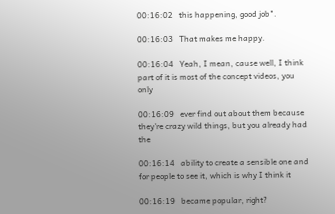00:16:02   this happening, good job".

00:16:03   That makes me happy.

00:16:04   Yeah, I mean, cause well, I think part of it is most of the concept videos, you only

00:16:09   ever find out about them because they're crazy wild things, but you already had the

00:16:14   ability to create a sensible one and for people to see it, which is why I think it

00:16:19   became popular, right?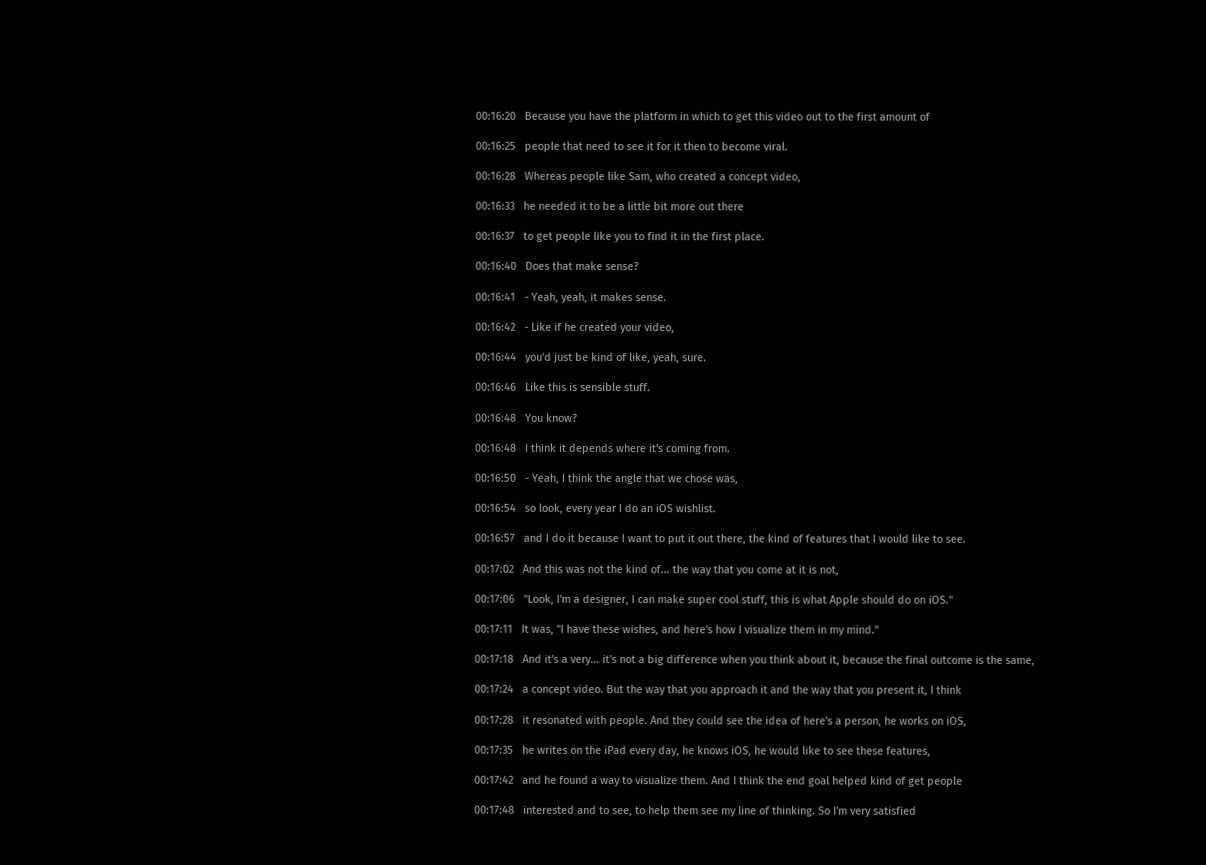00:16:20   Because you have the platform in which to get this video out to the first amount of

00:16:25   people that need to see it for it then to become viral.

00:16:28   Whereas people like Sam, who created a concept video,

00:16:33   he needed it to be a little bit more out there

00:16:37   to get people like you to find it in the first place.

00:16:40   Does that make sense?

00:16:41   - Yeah, yeah, it makes sense.

00:16:42   - Like if he created your video,

00:16:44   you'd just be kind of like, yeah, sure.

00:16:46   Like this is sensible stuff.

00:16:48   You know?

00:16:48   I think it depends where it's coming from.

00:16:50   - Yeah, I think the angle that we chose was,

00:16:54   so look, every year I do an iOS wishlist.

00:16:57   and I do it because I want to put it out there, the kind of features that I would like to see.

00:17:02   And this was not the kind of... the way that you come at it is not,

00:17:06   "Look, I'm a designer, I can make super cool stuff, this is what Apple should do on iOS."

00:17:11   It was, "I have these wishes, and here's how I visualize them in my mind."

00:17:18   And it's a very... it's not a big difference when you think about it, because the final outcome is the same,

00:17:24   a concept video. But the way that you approach it and the way that you present it, I think

00:17:28   it resonated with people. And they could see the idea of here's a person, he works on iOS,

00:17:35   he writes on the iPad every day, he knows iOS, he would like to see these features,

00:17:42   and he found a way to visualize them. And I think the end goal helped kind of get people

00:17:48   interested and to see, to help them see my line of thinking. So I'm very satisfied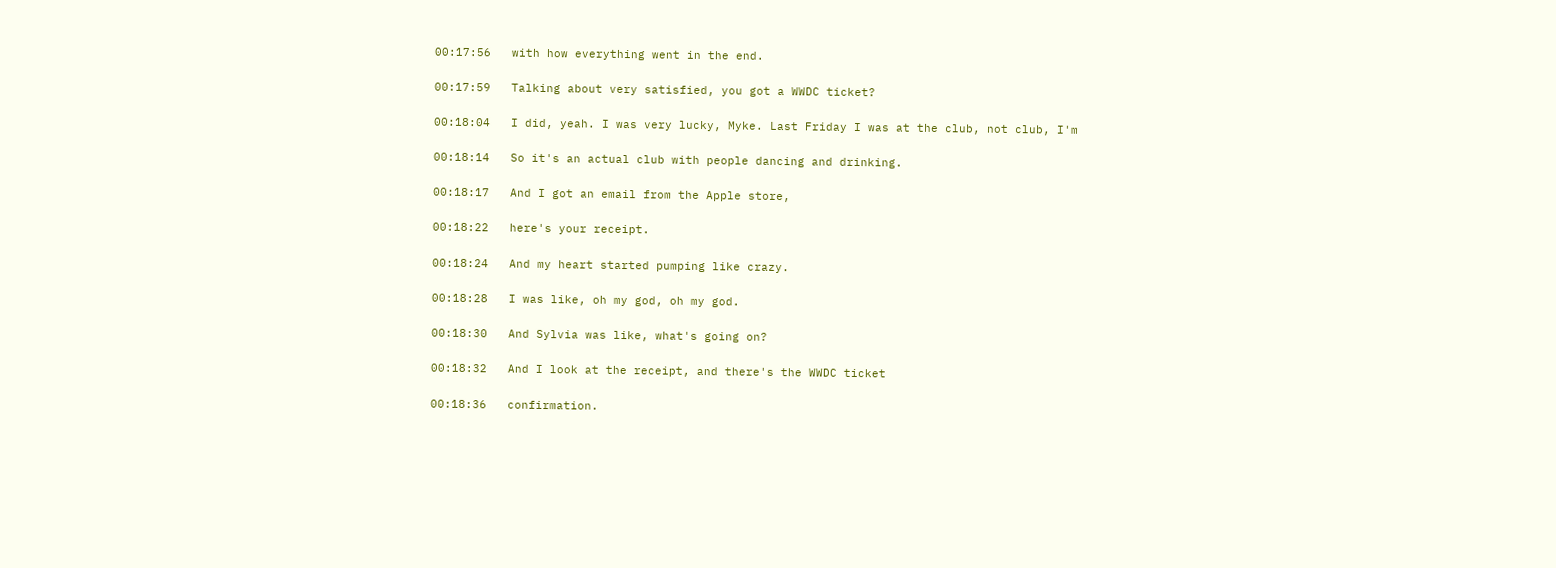00:17:56   with how everything went in the end.

00:17:59   Talking about very satisfied, you got a WWDC ticket?

00:18:04   I did, yeah. I was very lucky, Myke. Last Friday I was at the club, not club, I'm

00:18:14   So it's an actual club with people dancing and drinking.

00:18:17   And I got an email from the Apple store,

00:18:22   here's your receipt.

00:18:24   And my heart started pumping like crazy.

00:18:28   I was like, oh my god, oh my god.

00:18:30   And Sylvia was like, what's going on?

00:18:32   And I look at the receipt, and there's the WWDC ticket

00:18:36   confirmation.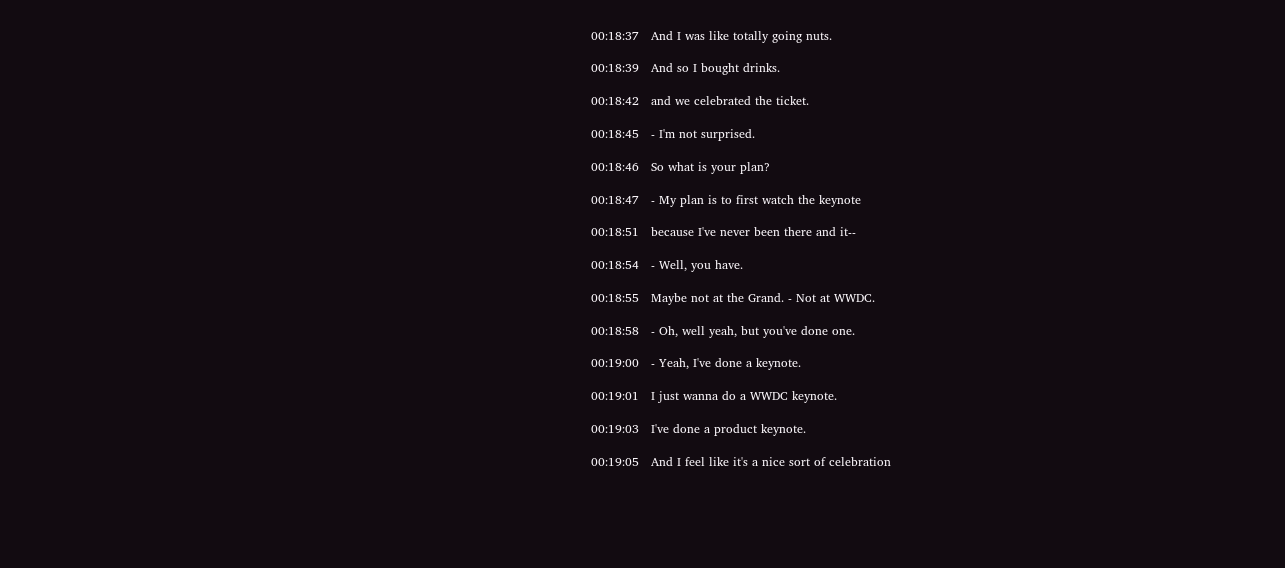00:18:37   And I was like totally going nuts.

00:18:39   And so I bought drinks.

00:18:42   and we celebrated the ticket.

00:18:45   - I'm not surprised.

00:18:46   So what is your plan?

00:18:47   - My plan is to first watch the keynote

00:18:51   because I've never been there and it--

00:18:54   - Well, you have.

00:18:55   Maybe not at the Grand. - Not at WWDC.

00:18:58   - Oh, well yeah, but you've done one.

00:19:00   - Yeah, I've done a keynote.

00:19:01   I just wanna do a WWDC keynote.

00:19:03   I've done a product keynote.

00:19:05   And I feel like it's a nice sort of celebration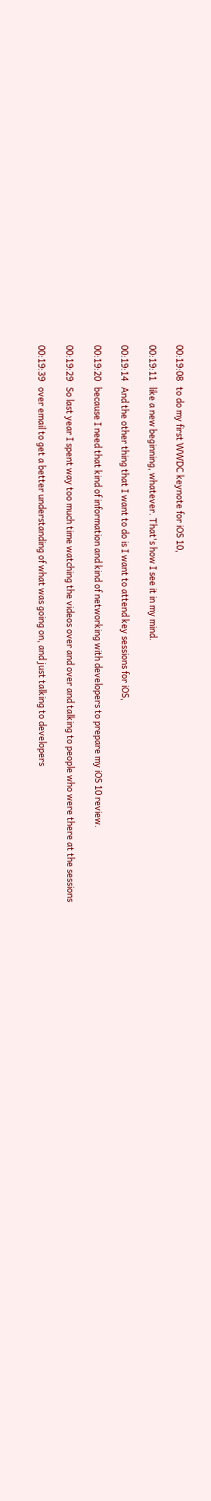00:19:08   to do my first WWDC keynote for iOS 10,

00:19:11   like a new beginning, whatever. That's how I see it in my mind.

00:19:14   And the other thing that I want to do is I want to attend key sessions for iOS,

00:19:20   because I need that kind of information and kind of networking with developers to prepare my iOS 10 review.

00:19:29   So last year I spent way too much time watching the videos over and over and talking to people who were there at the sessions

00:19:39   over email to get a better understanding of what was going on, and just talking to developers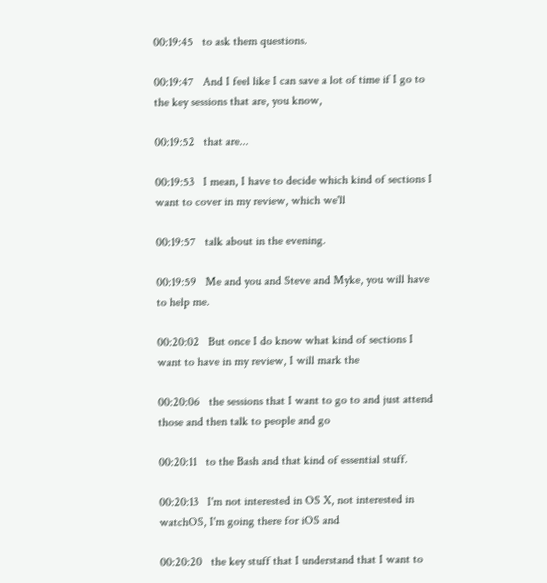00:19:45   to ask them questions.

00:19:47   And I feel like I can save a lot of time if I go to the key sessions that are, you know,

00:19:52   that are...

00:19:53   I mean, I have to decide which kind of sections I want to cover in my review, which we'll

00:19:57   talk about in the evening.

00:19:59   Me and you and Steve and Myke, you will have to help me.

00:20:02   But once I do know what kind of sections I want to have in my review, I will mark the

00:20:06   the sessions that I want to go to and just attend those and then talk to people and go

00:20:11   to the Bash and that kind of essential stuff.

00:20:13   I'm not interested in OS X, not interested in watchOS, I'm going there for iOS and

00:20:20   the key stuff that I understand that I want to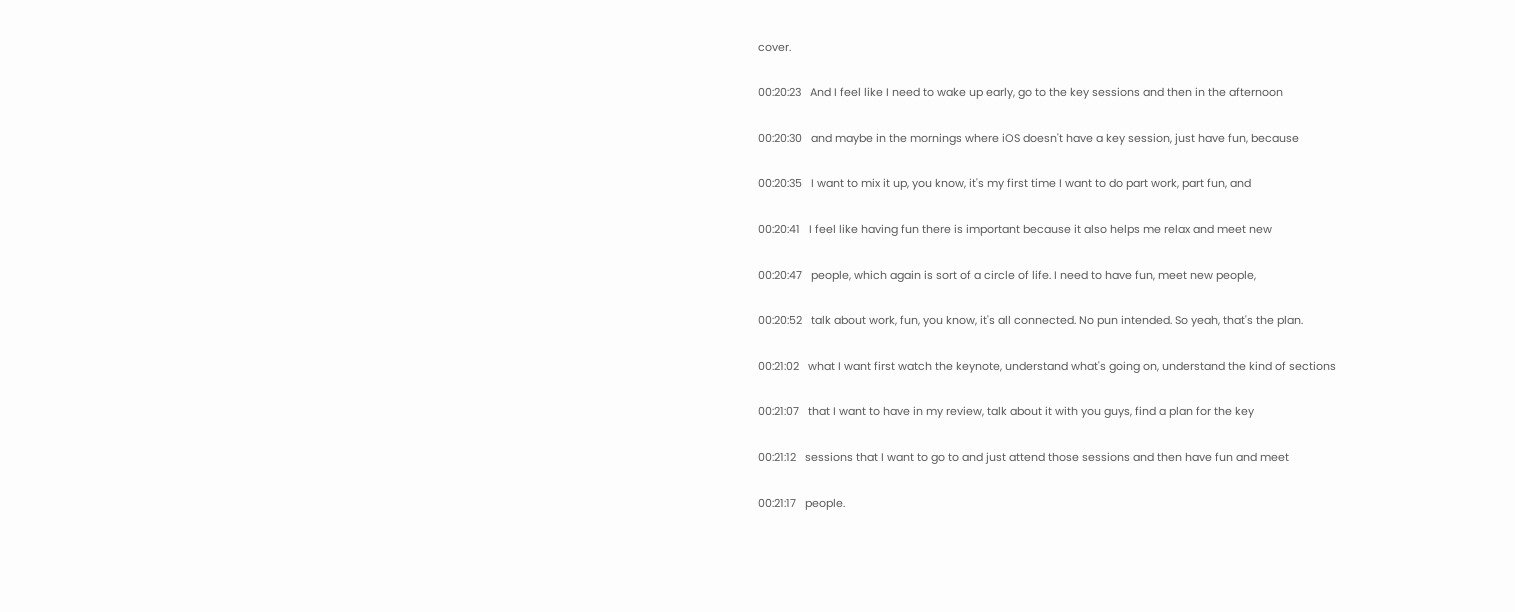cover.

00:20:23   And I feel like I need to wake up early, go to the key sessions and then in the afternoon

00:20:30   and maybe in the mornings where iOS doesn't have a key session, just have fun, because

00:20:35   I want to mix it up, you know, it's my first time I want to do part work, part fun, and

00:20:41   I feel like having fun there is important because it also helps me relax and meet new

00:20:47   people, which again is sort of a circle of life. I need to have fun, meet new people,

00:20:52   talk about work, fun, you know, it's all connected. No pun intended. So yeah, that's the plan.

00:21:02   what I want first watch the keynote, understand what's going on, understand the kind of sections

00:21:07   that I want to have in my review, talk about it with you guys, find a plan for the key

00:21:12   sessions that I want to go to and just attend those sessions and then have fun and meet

00:21:17   people.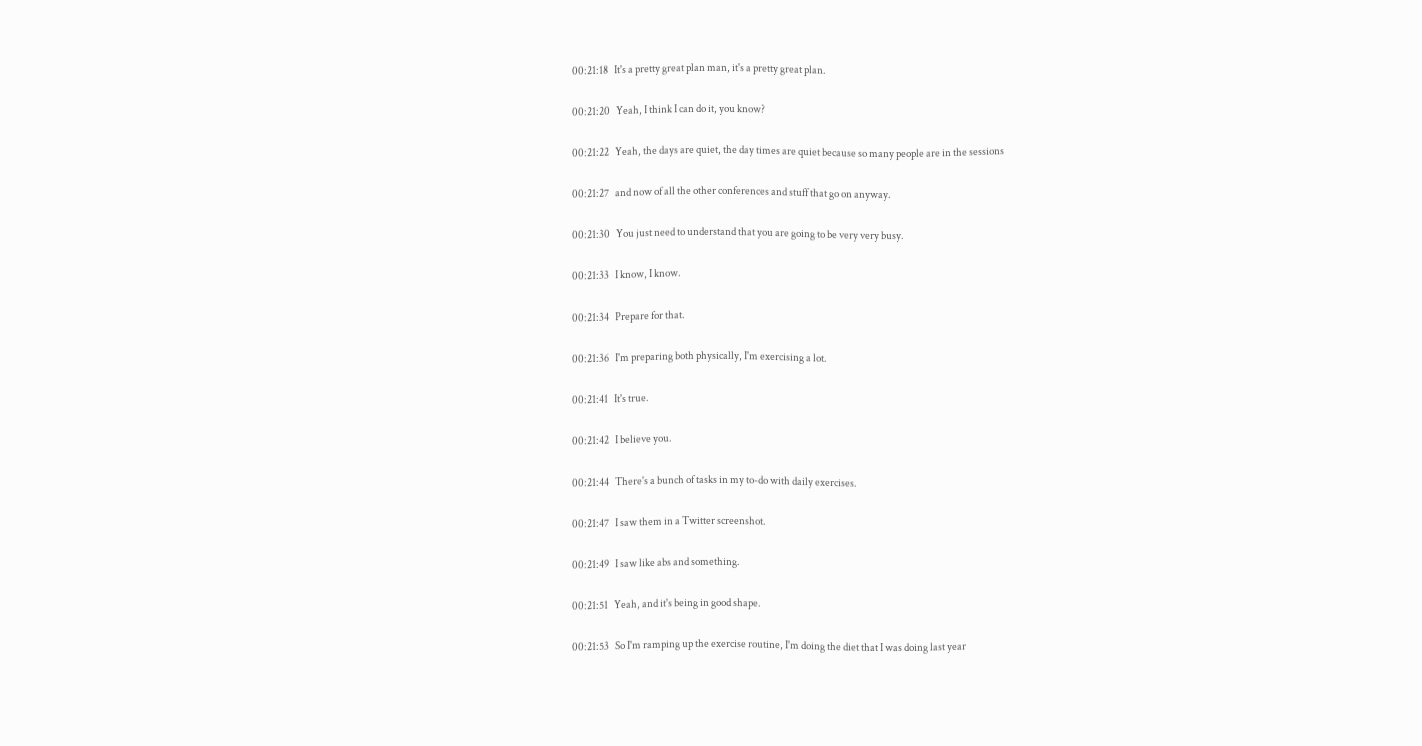00:21:18   It's a pretty great plan man, it's a pretty great plan.

00:21:20   Yeah, I think I can do it, you know?

00:21:22   Yeah, the days are quiet, the day times are quiet because so many people are in the sessions

00:21:27   and now of all the other conferences and stuff that go on anyway.

00:21:30   You just need to understand that you are going to be very very busy.

00:21:33   I know, I know.

00:21:34   Prepare for that.

00:21:36   I'm preparing both physically, I'm exercising a lot.

00:21:41   It's true.

00:21:42   I believe you.

00:21:44   There's a bunch of tasks in my to-do with daily exercises.

00:21:47   I saw them in a Twitter screenshot.

00:21:49   I saw like abs and something.

00:21:51   Yeah, and it's being in good shape.

00:21:53   So I'm ramping up the exercise routine, I'm doing the diet that I was doing last year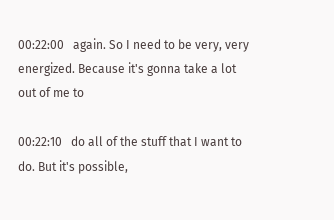00:22:00   again. So I need to be very, very energized. Because it's gonna take a lot out of me to

00:22:10   do all of the stuff that I want to do. But it's possible,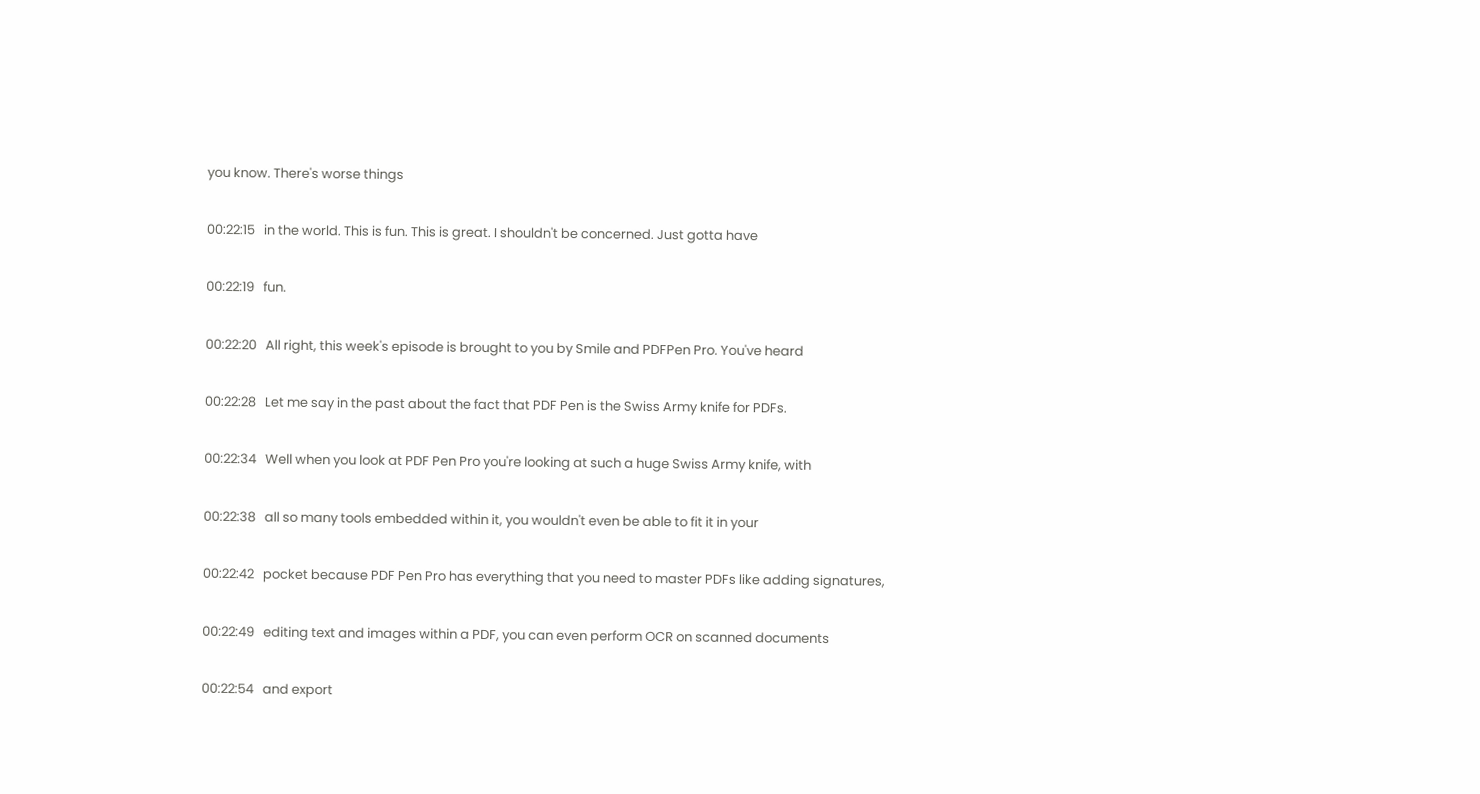you know. There's worse things

00:22:15   in the world. This is fun. This is great. I shouldn't be concerned. Just gotta have

00:22:19   fun.

00:22:20   All right, this week's episode is brought to you by Smile and PDFPen Pro. You've heard

00:22:28   Let me say in the past about the fact that PDF Pen is the Swiss Army knife for PDFs.

00:22:34   Well when you look at PDF Pen Pro you're looking at such a huge Swiss Army knife, with

00:22:38   all so many tools embedded within it, you wouldn't even be able to fit it in your

00:22:42   pocket because PDF Pen Pro has everything that you need to master PDFs like adding signatures,

00:22:49   editing text and images within a PDF, you can even perform OCR on scanned documents

00:22:54   and export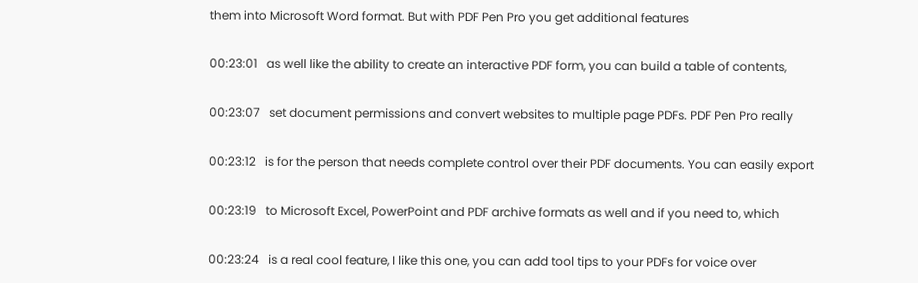them into Microsoft Word format. But with PDF Pen Pro you get additional features

00:23:01   as well like the ability to create an interactive PDF form, you can build a table of contents,

00:23:07   set document permissions and convert websites to multiple page PDFs. PDF Pen Pro really

00:23:12   is for the person that needs complete control over their PDF documents. You can easily export

00:23:19   to Microsoft Excel, PowerPoint and PDF archive formats as well and if you need to, which

00:23:24   is a real cool feature, I like this one, you can add tool tips to your PDFs for voice over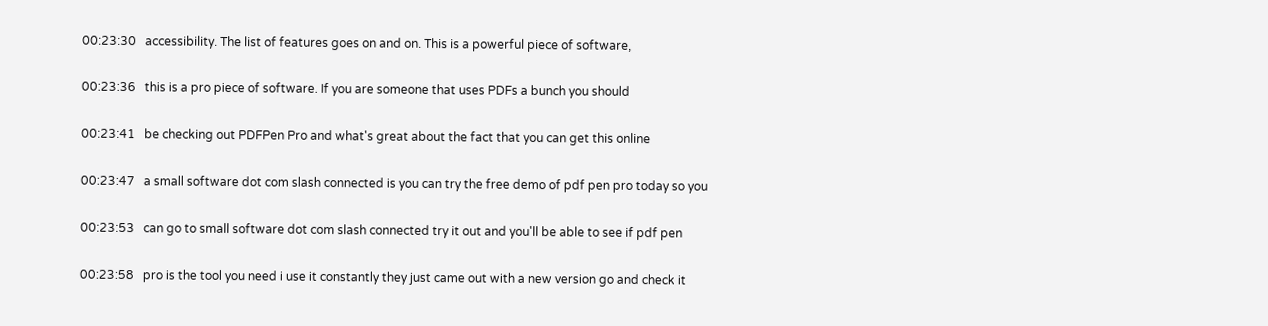00:23:30   accessibility. The list of features goes on and on. This is a powerful piece of software,

00:23:36   this is a pro piece of software. If you are someone that uses PDFs a bunch you should

00:23:41   be checking out PDFPen Pro and what's great about the fact that you can get this online

00:23:47   a small software dot com slash connected is you can try the free demo of pdf pen pro today so you

00:23:53   can go to small software dot com slash connected try it out and you'll be able to see if pdf pen

00:23:58   pro is the tool you need i use it constantly they just came out with a new version go and check it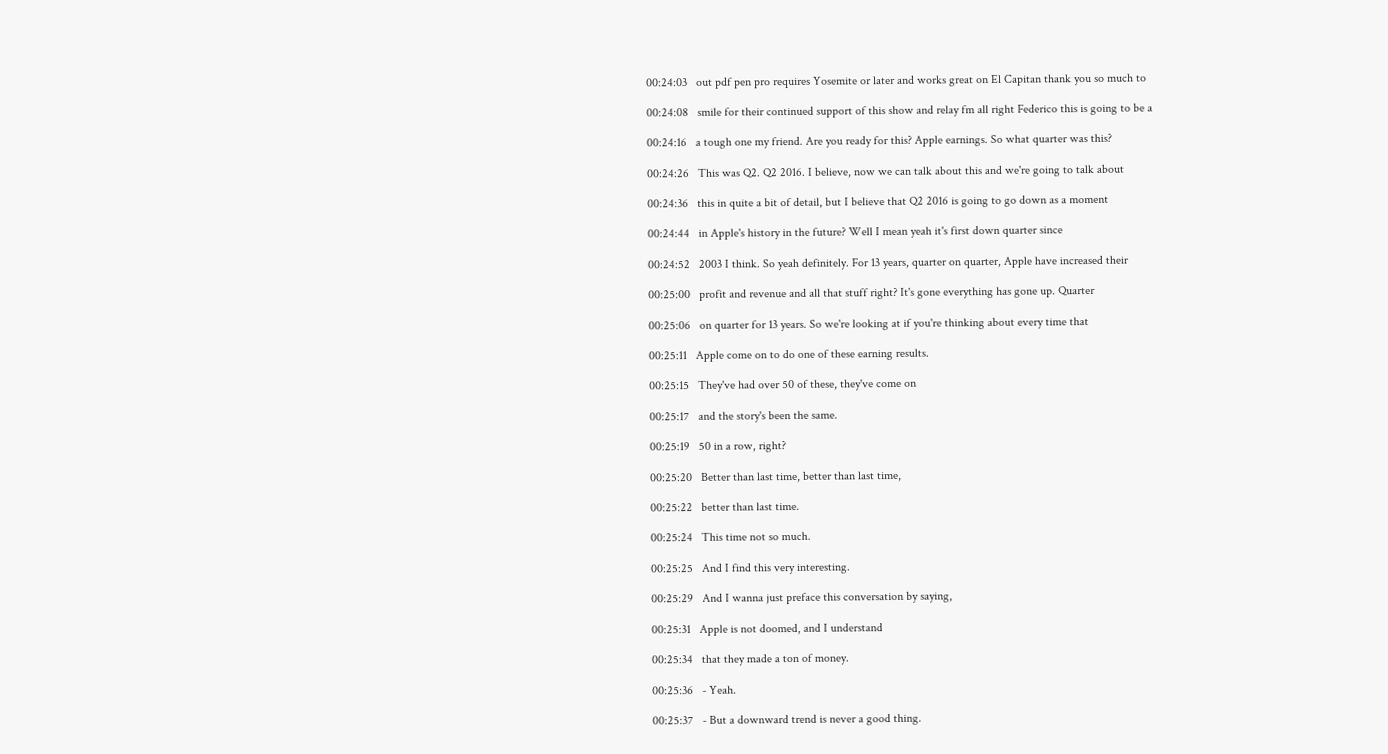00:24:03   out pdf pen pro requires Yosemite or later and works great on El Capitan thank you so much to

00:24:08   smile for their continued support of this show and relay fm all right Federico this is going to be a

00:24:16   a tough one my friend. Are you ready for this? Apple earnings. So what quarter was this?

00:24:26   This was Q2. Q2 2016. I believe, now we can talk about this and we're going to talk about

00:24:36   this in quite a bit of detail, but I believe that Q2 2016 is going to go down as a moment

00:24:44   in Apple's history in the future? Well I mean yeah it's first down quarter since

00:24:52   2003 I think. So yeah definitely. For 13 years, quarter on quarter, Apple have increased their

00:25:00   profit and revenue and all that stuff right? It's gone everything has gone up. Quarter

00:25:06   on quarter for 13 years. So we're looking at if you're thinking about every time that

00:25:11   Apple come on to do one of these earning results.

00:25:15   They've had over 50 of these, they've come on

00:25:17   and the story's been the same.

00:25:19   50 in a row, right?

00:25:20   Better than last time, better than last time,

00:25:22   better than last time.

00:25:24   This time not so much.

00:25:25   And I find this very interesting.

00:25:29   And I wanna just preface this conversation by saying,

00:25:31   Apple is not doomed, and I understand

00:25:34   that they made a ton of money.

00:25:36   - Yeah.

00:25:37   - But a downward trend is never a good thing.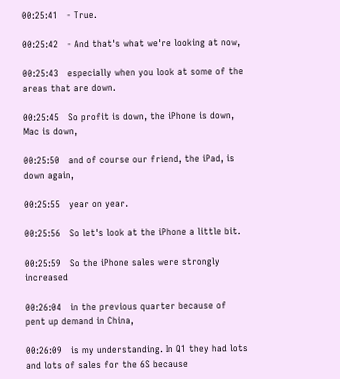00:25:41   - True.

00:25:42   - And that's what we're looking at now,

00:25:43   especially when you look at some of the areas that are down.

00:25:45   So profit is down, the iPhone is down, Mac is down,

00:25:50   and of course our friend, the iPad, is down again,

00:25:55   year on year.

00:25:56   So let's look at the iPhone a little bit.

00:25:59   So the iPhone sales were strongly increased

00:26:04   in the previous quarter because of pent up demand in China,

00:26:09   is my understanding. In Q1 they had lots and lots of sales for the 6S because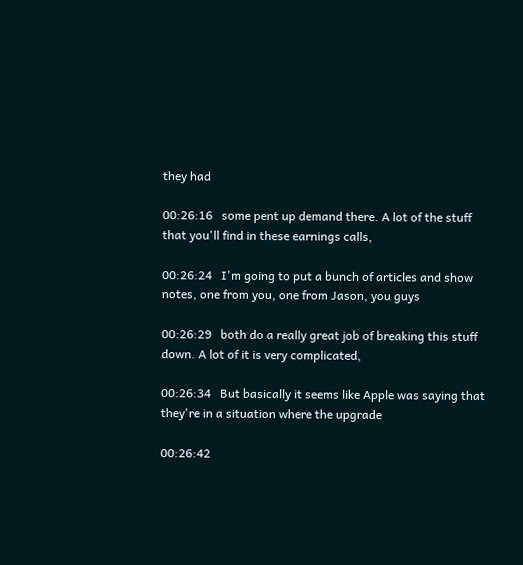they had

00:26:16   some pent up demand there. A lot of the stuff that you'll find in these earnings calls,

00:26:24   I'm going to put a bunch of articles and show notes, one from you, one from Jason, you guys

00:26:29   both do a really great job of breaking this stuff down. A lot of it is very complicated,

00:26:34   But basically it seems like Apple was saying that they're in a situation where the upgrade

00:26:42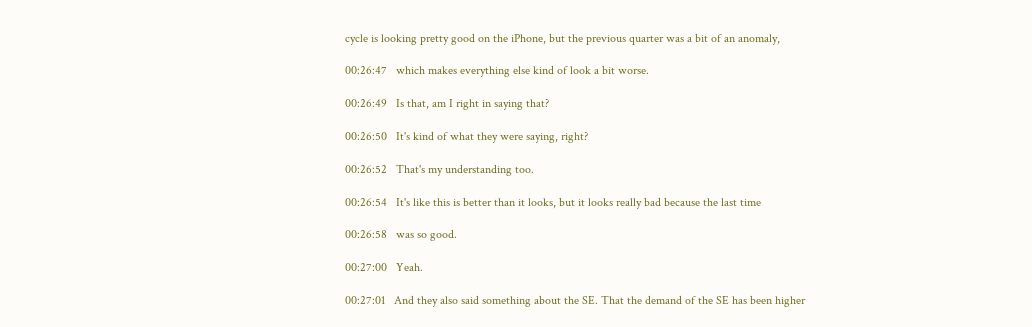cycle is looking pretty good on the iPhone, but the previous quarter was a bit of an anomaly,

00:26:47   which makes everything else kind of look a bit worse.

00:26:49   Is that, am I right in saying that?

00:26:50   It's kind of what they were saying, right?

00:26:52   That's my understanding too.

00:26:54   It's like this is better than it looks, but it looks really bad because the last time

00:26:58   was so good.

00:27:00   Yeah.

00:27:01   And they also said something about the SE. That the demand of the SE has been higher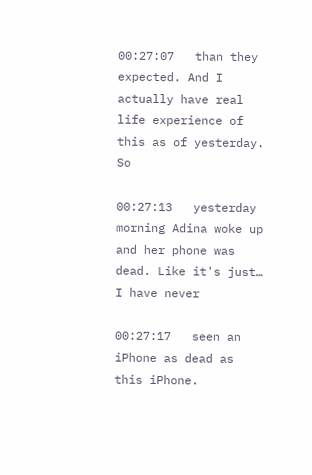00:27:07   than they expected. And I actually have real life experience of this as of yesterday. So

00:27:13   yesterday morning Adina woke up and her phone was dead. Like it's just… I have never

00:27:17   seen an iPhone as dead as this iPhone.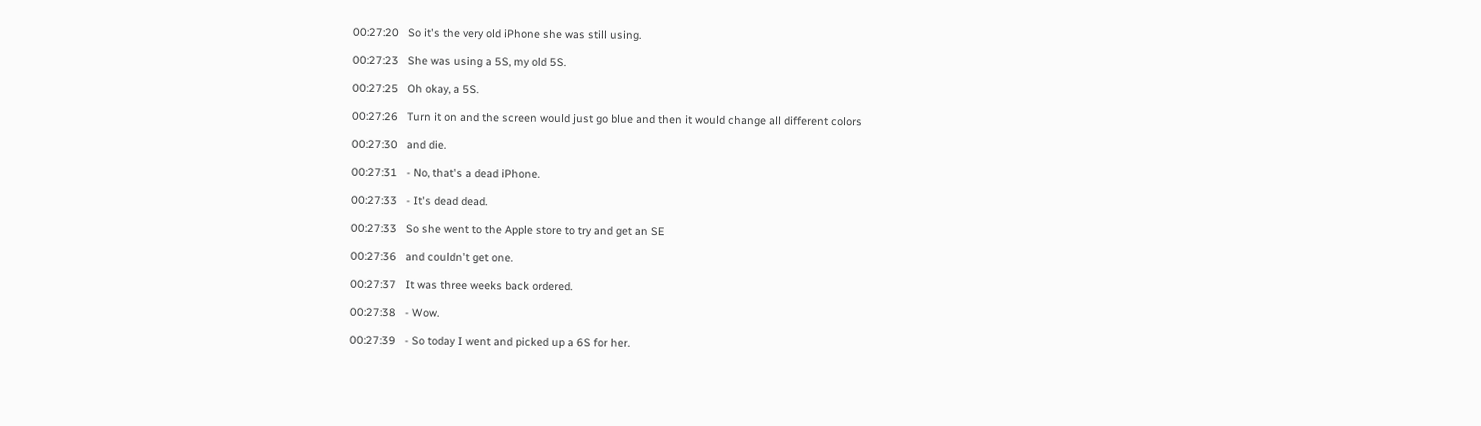00:27:20   So it's the very old iPhone she was still using.

00:27:23   She was using a 5S, my old 5S.

00:27:25   Oh okay, a 5S.

00:27:26   Turn it on and the screen would just go blue and then it would change all different colors

00:27:30   and die.

00:27:31   - No, that's a dead iPhone.

00:27:33   - It's dead dead.

00:27:33   So she went to the Apple store to try and get an SE

00:27:36   and couldn't get one.

00:27:37   It was three weeks back ordered.

00:27:38   - Wow.

00:27:39   - So today I went and picked up a 6S for her.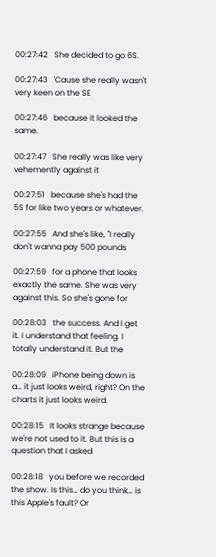00:27:42   She decided to go 6S.

00:27:43   'Cause she really wasn't very keen on the SE

00:27:46   because it looked the same.

00:27:47   She really was like very vehemently against it

00:27:51   because she's had the 5S for like two years or whatever.

00:27:55   And she's like, "I really don't wanna pay 500 pounds

00:27:59   for a phone that looks exactly the same. She was very against this. So she's gone for

00:28:03   the success. And I get it. I understand that feeling. I totally understand it. But the

00:28:09   iPhone being down is a… it just looks weird, right? On the charts it just looks weird.

00:28:15   It looks strange because we're not used to it. But this is a question that I asked

00:28:18   you before we recorded the show. Is this… do you think… is this Apple's fault? Or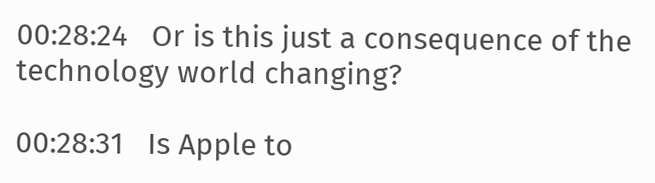00:28:24   Or is this just a consequence of the technology world changing?

00:28:31   Is Apple to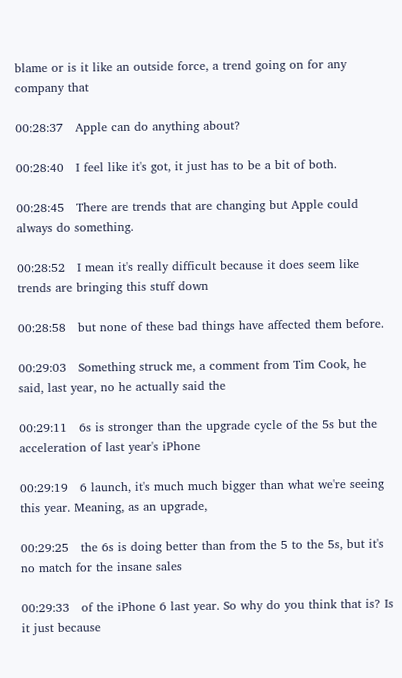blame or is it like an outside force, a trend going on for any company that

00:28:37   Apple can do anything about?

00:28:40   I feel like it's got, it just has to be a bit of both.

00:28:45   There are trends that are changing but Apple could always do something.

00:28:52   I mean it's really difficult because it does seem like trends are bringing this stuff down

00:28:58   but none of these bad things have affected them before.

00:29:03   Something struck me, a comment from Tim Cook, he said, last year, no he actually said the

00:29:11   6s is stronger than the upgrade cycle of the 5s but the acceleration of last year's iPhone

00:29:19   6 launch, it's much much bigger than what we're seeing this year. Meaning, as an upgrade,

00:29:25   the 6s is doing better than from the 5 to the 5s, but it's no match for the insane sales

00:29:33   of the iPhone 6 last year. So why do you think that is? Is it just because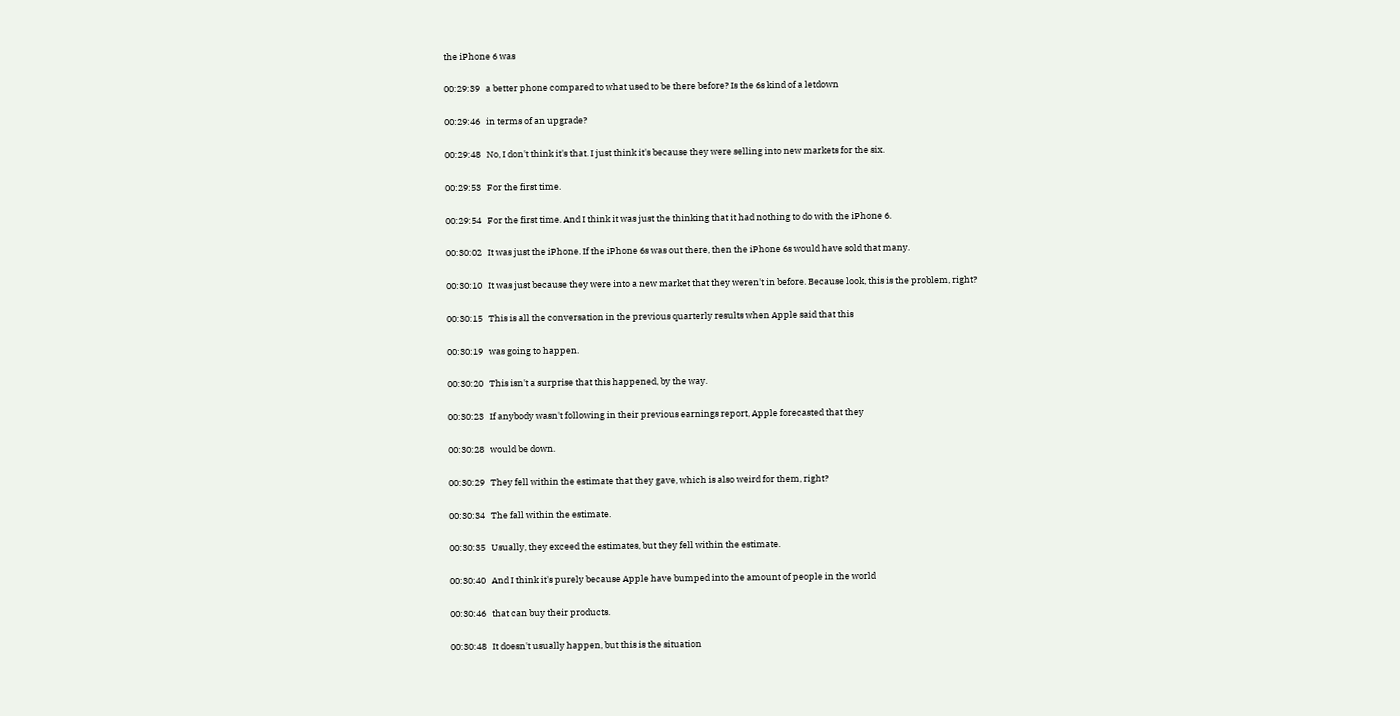the iPhone 6 was

00:29:39   a better phone compared to what used to be there before? Is the 6s kind of a letdown

00:29:46   in terms of an upgrade?

00:29:48   No, I don't think it's that. I just think it's because they were selling into new markets for the six.

00:29:53   For the first time.

00:29:54   For the first time. And I think it was just the thinking that it had nothing to do with the iPhone 6.

00:30:02   It was just the iPhone. If the iPhone 6s was out there, then the iPhone 6s would have sold that many.

00:30:10   It was just because they were into a new market that they weren't in before. Because look, this is the problem, right?

00:30:15   This is all the conversation in the previous quarterly results when Apple said that this

00:30:19   was going to happen.

00:30:20   This isn't a surprise that this happened, by the way.

00:30:23   If anybody wasn't following in their previous earnings report, Apple forecasted that they

00:30:28   would be down.

00:30:29   They fell within the estimate that they gave, which is also weird for them, right?

00:30:34   The fall within the estimate.

00:30:35   Usually, they exceed the estimates, but they fell within the estimate.

00:30:40   And I think it's purely because Apple have bumped into the amount of people in the world

00:30:46   that can buy their products.

00:30:48   It doesn't usually happen, but this is the situation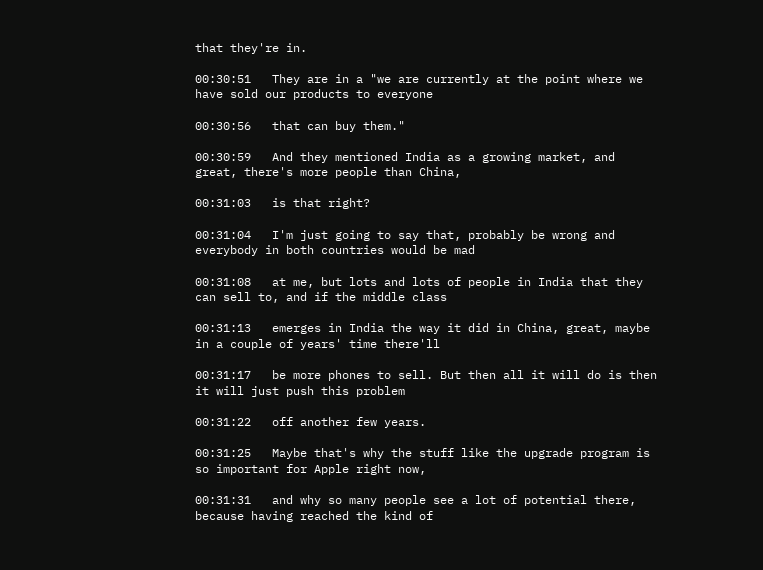that they're in.

00:30:51   They are in a "we are currently at the point where we have sold our products to everyone

00:30:56   that can buy them."

00:30:59   And they mentioned India as a growing market, and great, there's more people than China,

00:31:03   is that right?

00:31:04   I'm just going to say that, probably be wrong and everybody in both countries would be mad

00:31:08   at me, but lots and lots of people in India that they can sell to, and if the middle class

00:31:13   emerges in India the way it did in China, great, maybe in a couple of years' time there'll

00:31:17   be more phones to sell. But then all it will do is then it will just push this problem

00:31:22   off another few years.

00:31:25   Maybe that's why the stuff like the upgrade program is so important for Apple right now,

00:31:31   and why so many people see a lot of potential there, because having reached the kind of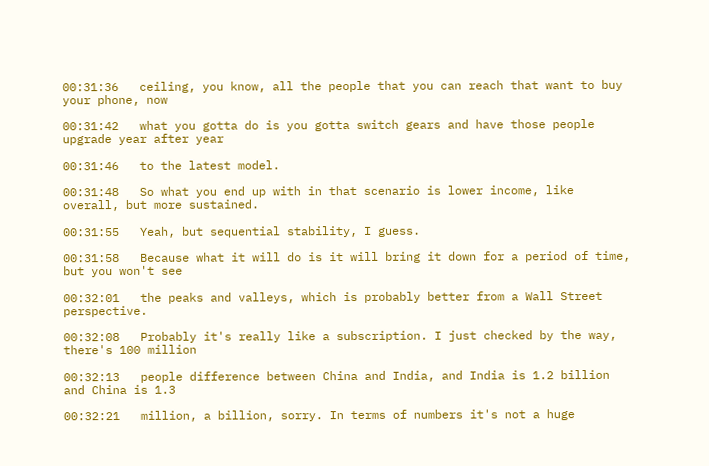00:31:36   ceiling, you know, all the people that you can reach that want to buy your phone, now

00:31:42   what you gotta do is you gotta switch gears and have those people upgrade year after year

00:31:46   to the latest model.

00:31:48   So what you end up with in that scenario is lower income, like overall, but more sustained.

00:31:55   Yeah, but sequential stability, I guess.

00:31:58   Because what it will do is it will bring it down for a period of time, but you won't see

00:32:01   the peaks and valleys, which is probably better from a Wall Street perspective.

00:32:08   Probably it's really like a subscription. I just checked by the way, there's 100 million

00:32:13   people difference between China and India, and India is 1.2 billion and China is 1.3

00:32:21   million, a billion, sorry. In terms of numbers it's not a huge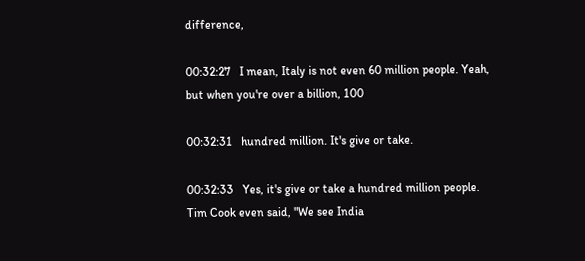difference,

00:32:27   I mean, Italy is not even 60 million people. Yeah, but when you're over a billion, 100

00:32:31   hundred million. It's give or take.

00:32:33   Yes, it's give or take a hundred million people. Tim Cook even said, "We see India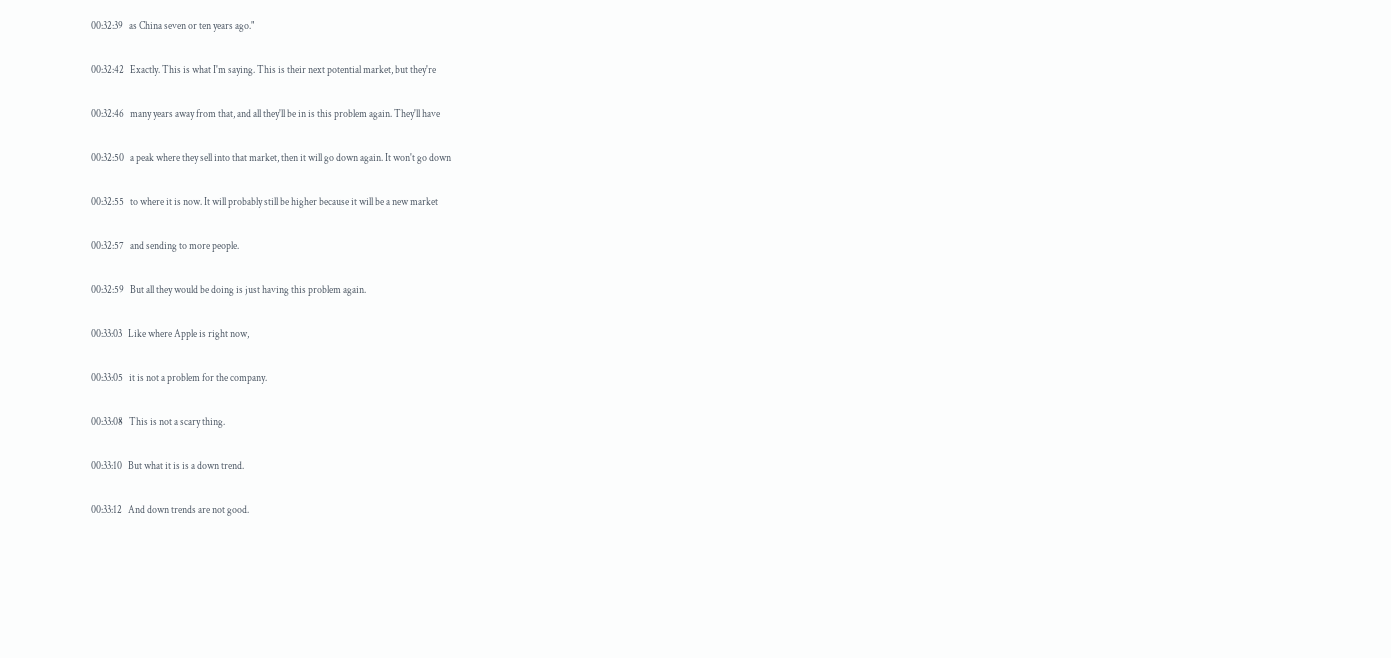00:32:39   as China seven or ten years ago."

00:32:42   Exactly. This is what I'm saying. This is their next potential market, but they're

00:32:46   many years away from that, and all they'll be in is this problem again. They'll have

00:32:50   a peak where they sell into that market, then it will go down again. It won't go down

00:32:55   to where it is now. It will probably still be higher because it will be a new market

00:32:57   and sending to more people.

00:32:59   But all they would be doing is just having this problem again.

00:33:03   Like where Apple is right now,

00:33:05   it is not a problem for the company.

00:33:08   This is not a scary thing.

00:33:10   But what it is is a down trend.

00:33:12   And down trends are not good.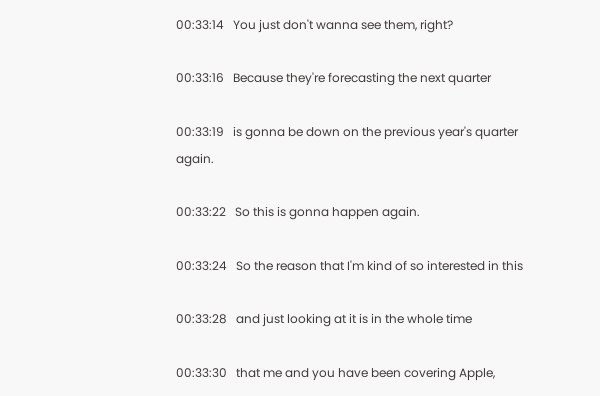00:33:14   You just don't wanna see them, right?

00:33:16   Because they're forecasting the next quarter

00:33:19   is gonna be down on the previous year's quarter again.

00:33:22   So this is gonna happen again.

00:33:24   So the reason that I'm kind of so interested in this

00:33:28   and just looking at it is in the whole time

00:33:30   that me and you have been covering Apple,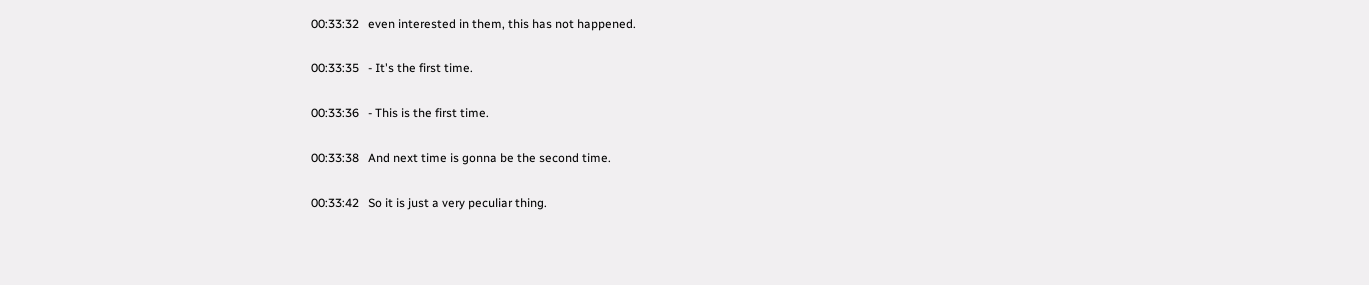00:33:32   even interested in them, this has not happened.

00:33:35   - It's the first time.

00:33:36   - This is the first time.

00:33:38   And next time is gonna be the second time.

00:33:42   So it is just a very peculiar thing.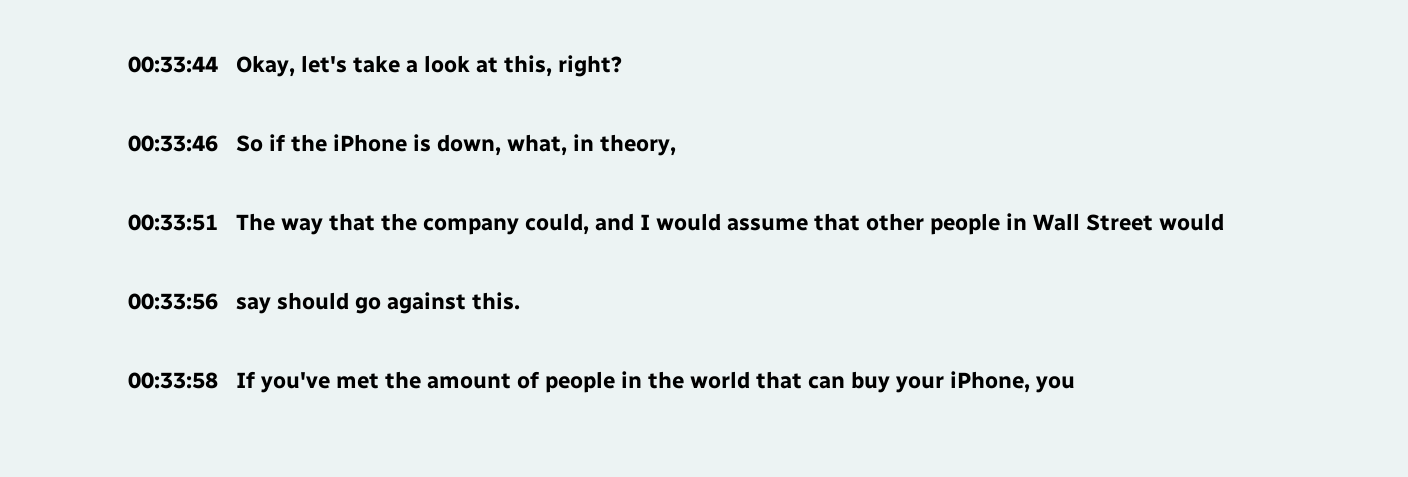00:33:44   Okay, let's take a look at this, right?

00:33:46   So if the iPhone is down, what, in theory,

00:33:51   The way that the company could, and I would assume that other people in Wall Street would

00:33:56   say should go against this.

00:33:58   If you've met the amount of people in the world that can buy your iPhone, you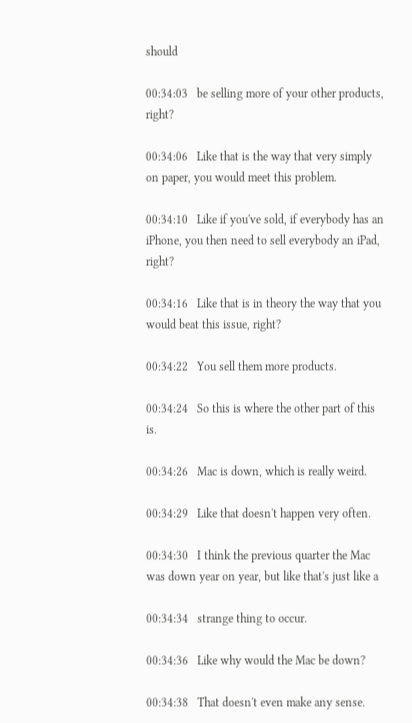should

00:34:03   be selling more of your other products, right?

00:34:06   Like that is the way that very simply on paper, you would meet this problem.

00:34:10   Like if you've sold, if everybody has an iPhone, you then need to sell everybody an iPad, right?

00:34:16   Like that is in theory the way that you would beat this issue, right?

00:34:22   You sell them more products.

00:34:24   So this is where the other part of this is.

00:34:26   Mac is down, which is really weird.

00:34:29   Like that doesn't happen very often.

00:34:30   I think the previous quarter the Mac was down year on year, but like that's just like a

00:34:34   strange thing to occur.

00:34:36   Like why would the Mac be down?

00:34:38   That doesn't even make any sense.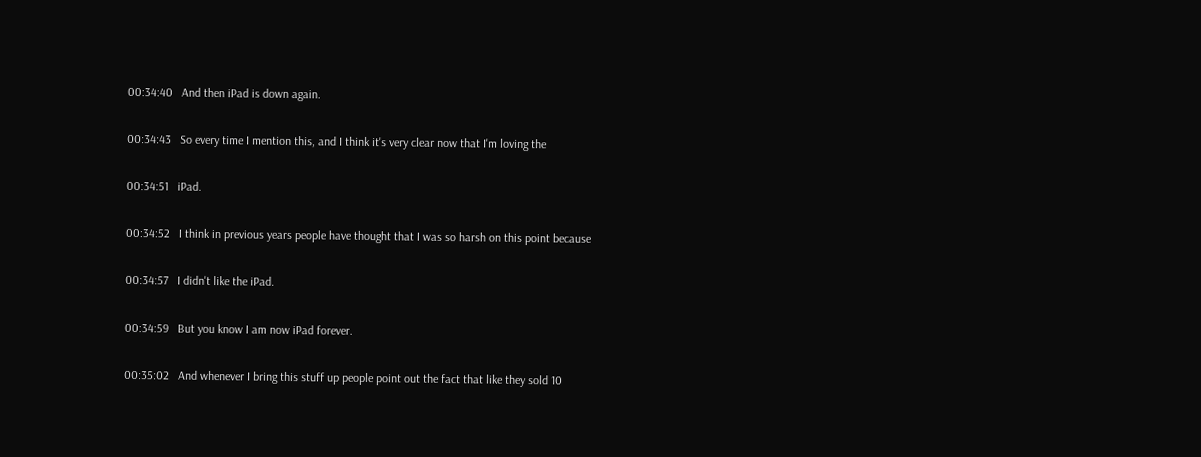00:34:40   And then iPad is down again.

00:34:43   So every time I mention this, and I think it's very clear now that I'm loving the

00:34:51   iPad.

00:34:52   I think in previous years people have thought that I was so harsh on this point because

00:34:57   I didn't like the iPad.

00:34:59   But you know I am now iPad forever.

00:35:02   And whenever I bring this stuff up people point out the fact that like they sold 10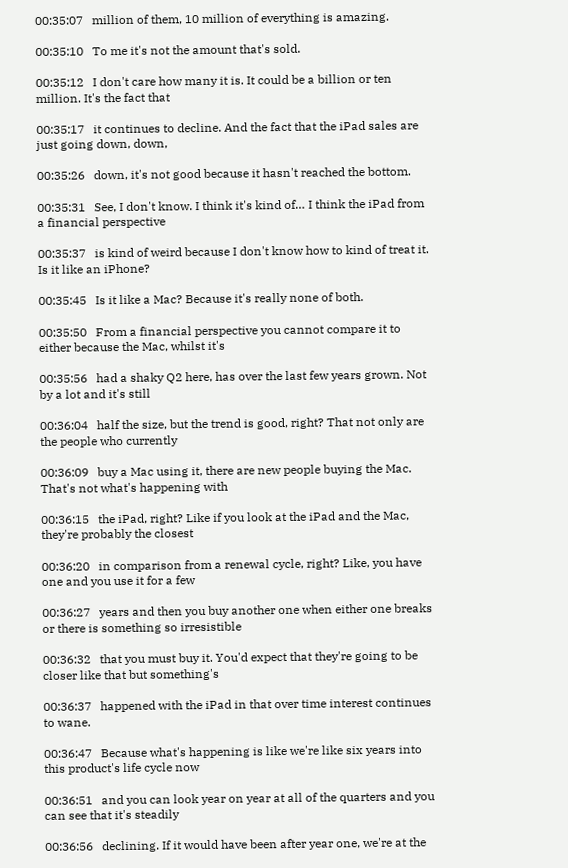00:35:07   million of them, 10 million of everything is amazing.

00:35:10   To me it's not the amount that's sold.

00:35:12   I don't care how many it is. It could be a billion or ten million. It's the fact that

00:35:17   it continues to decline. And the fact that the iPad sales are just going down, down,

00:35:26   down, it's not good because it hasn't reached the bottom.

00:35:31   See, I don't know. I think it's kind of… I think the iPad from a financial perspective

00:35:37   is kind of weird because I don't know how to kind of treat it. Is it like an iPhone?

00:35:45   Is it like a Mac? Because it's really none of both.

00:35:50   From a financial perspective you cannot compare it to either because the Mac, whilst it's

00:35:56   had a shaky Q2 here, has over the last few years grown. Not by a lot and it's still

00:36:04   half the size, but the trend is good, right? That not only are the people who currently

00:36:09   buy a Mac using it, there are new people buying the Mac. That's not what's happening with

00:36:15   the iPad, right? Like if you look at the iPad and the Mac, they're probably the closest

00:36:20   in comparison from a renewal cycle, right? Like, you have one and you use it for a few

00:36:27   years and then you buy another one when either one breaks or there is something so irresistible

00:36:32   that you must buy it. You'd expect that they're going to be closer like that but something's

00:36:37   happened with the iPad in that over time interest continues to wane.

00:36:47   Because what's happening is like we're like six years into this product's life cycle now

00:36:51   and you can look year on year at all of the quarters and you can see that it's steadily

00:36:56   declining. If it would have been after year one, we're at the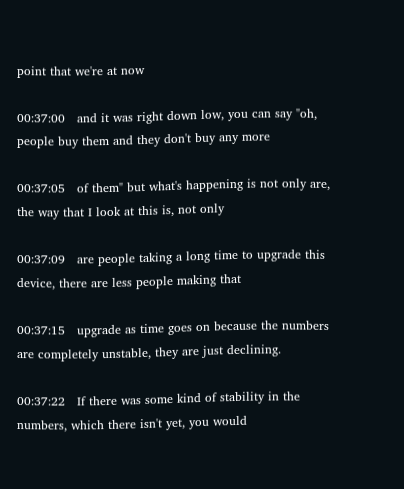point that we're at now

00:37:00   and it was right down low, you can say "oh, people buy them and they don't buy any more

00:37:05   of them" but what's happening is not only are, the way that I look at this is, not only

00:37:09   are people taking a long time to upgrade this device, there are less people making that

00:37:15   upgrade as time goes on because the numbers are completely unstable, they are just declining.

00:37:22   If there was some kind of stability in the numbers, which there isn't yet, you would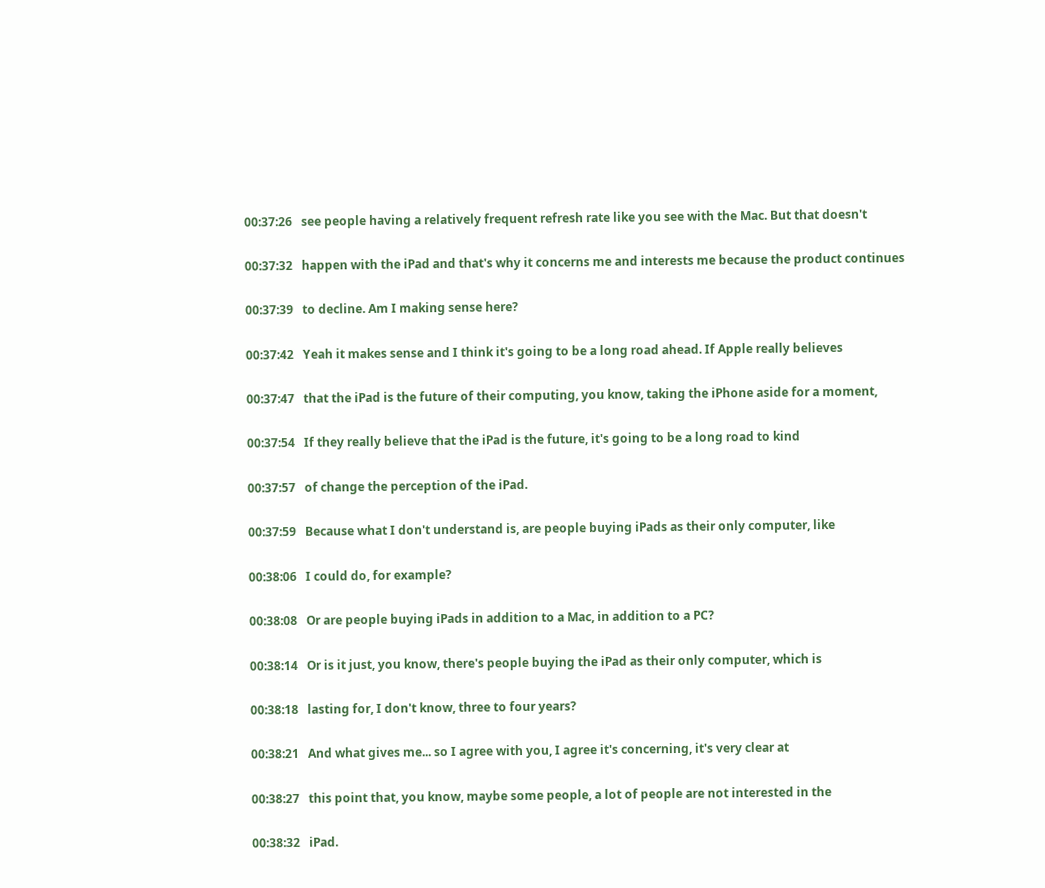00:37:26   see people having a relatively frequent refresh rate like you see with the Mac. But that doesn't

00:37:32   happen with the iPad and that's why it concerns me and interests me because the product continues

00:37:39   to decline. Am I making sense here?

00:37:42   Yeah it makes sense and I think it's going to be a long road ahead. If Apple really believes

00:37:47   that the iPad is the future of their computing, you know, taking the iPhone aside for a moment,

00:37:54   If they really believe that the iPad is the future, it's going to be a long road to kind

00:37:57   of change the perception of the iPad.

00:37:59   Because what I don't understand is, are people buying iPads as their only computer, like

00:38:06   I could do, for example?

00:38:08   Or are people buying iPads in addition to a Mac, in addition to a PC?

00:38:14   Or is it just, you know, there's people buying the iPad as their only computer, which is

00:38:18   lasting for, I don't know, three to four years?

00:38:21   And what gives me... so I agree with you, I agree it's concerning, it's very clear at

00:38:27   this point that, you know, maybe some people, a lot of people are not interested in the

00:38:32   iPad.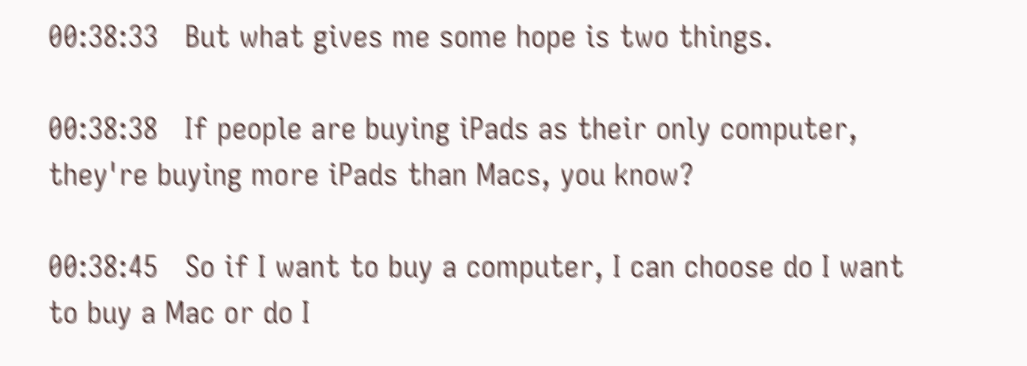00:38:33   But what gives me some hope is two things.

00:38:38   If people are buying iPads as their only computer, they're buying more iPads than Macs, you know?

00:38:45   So if I want to buy a computer, I can choose do I want to buy a Mac or do I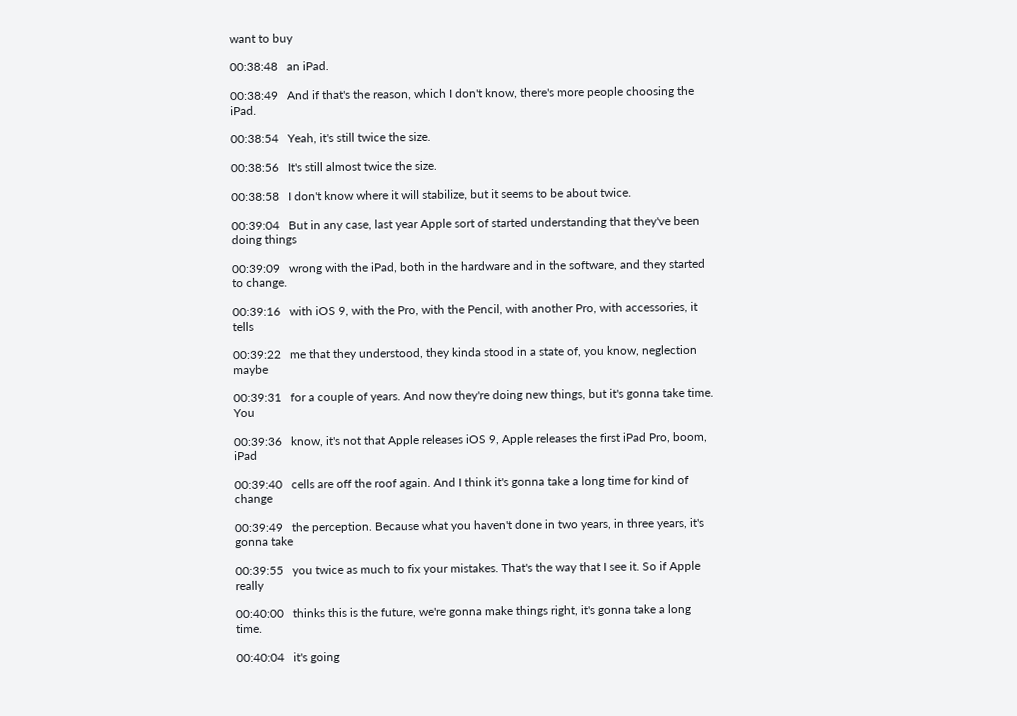want to buy

00:38:48   an iPad.

00:38:49   And if that's the reason, which I don't know, there's more people choosing the iPad.

00:38:54   Yeah, it's still twice the size.

00:38:56   It's still almost twice the size.

00:38:58   I don't know where it will stabilize, but it seems to be about twice.

00:39:04   But in any case, last year Apple sort of started understanding that they've been doing things

00:39:09   wrong with the iPad, both in the hardware and in the software, and they started to change.

00:39:16   with iOS 9, with the Pro, with the Pencil, with another Pro, with accessories, it tells

00:39:22   me that they understood, they kinda stood in a state of, you know, neglection maybe

00:39:31   for a couple of years. And now they're doing new things, but it's gonna take time. You

00:39:36   know, it's not that Apple releases iOS 9, Apple releases the first iPad Pro, boom, iPad

00:39:40   cells are off the roof again. And I think it's gonna take a long time for kind of change

00:39:49   the perception. Because what you haven't done in two years, in three years, it's gonna take

00:39:55   you twice as much to fix your mistakes. That's the way that I see it. So if Apple really

00:40:00   thinks this is the future, we're gonna make things right, it's gonna take a long time.

00:40:04   it's going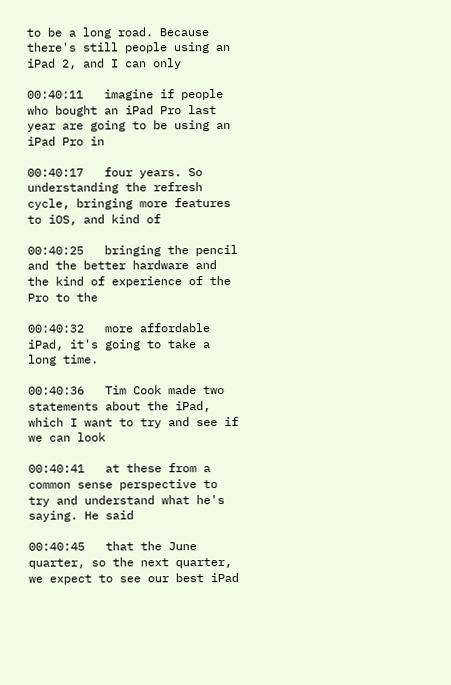to be a long road. Because there's still people using an iPad 2, and I can only

00:40:11   imagine if people who bought an iPad Pro last year are going to be using an iPad Pro in

00:40:17   four years. So understanding the refresh cycle, bringing more features to iOS, and kind of

00:40:25   bringing the pencil and the better hardware and the kind of experience of the Pro to the

00:40:32   more affordable iPad, it's going to take a long time.

00:40:36   Tim Cook made two statements about the iPad, which I want to try and see if we can look

00:40:41   at these from a common sense perspective to try and understand what he's saying. He said

00:40:45   that the June quarter, so the next quarter, we expect to see our best iPad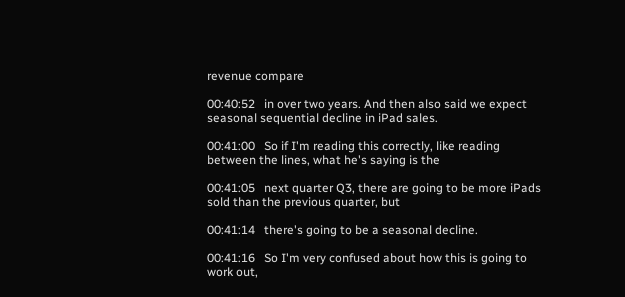revenue compare

00:40:52   in over two years. And then also said we expect seasonal sequential decline in iPad sales.

00:41:00   So if I'm reading this correctly, like reading between the lines, what he's saying is the

00:41:05   next quarter Q3, there are going to be more iPads sold than the previous quarter, but

00:41:14   there's going to be a seasonal decline.

00:41:16   So I'm very confused about how this is going to work out,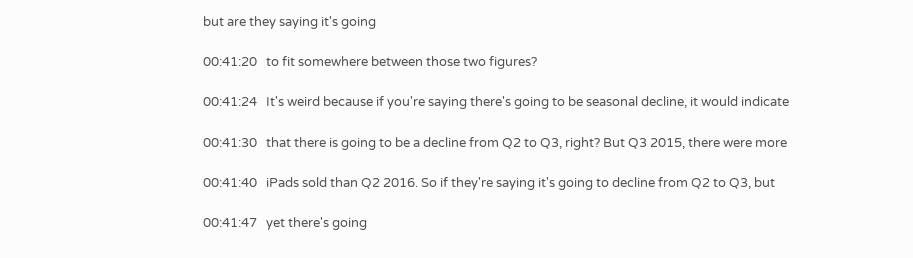but are they saying it's going

00:41:20   to fit somewhere between those two figures?

00:41:24   It's weird because if you're saying there's going to be seasonal decline, it would indicate

00:41:30   that there is going to be a decline from Q2 to Q3, right? But Q3 2015, there were more

00:41:40   iPads sold than Q2 2016. So if they're saying it's going to decline from Q2 to Q3, but

00:41:47   yet there's going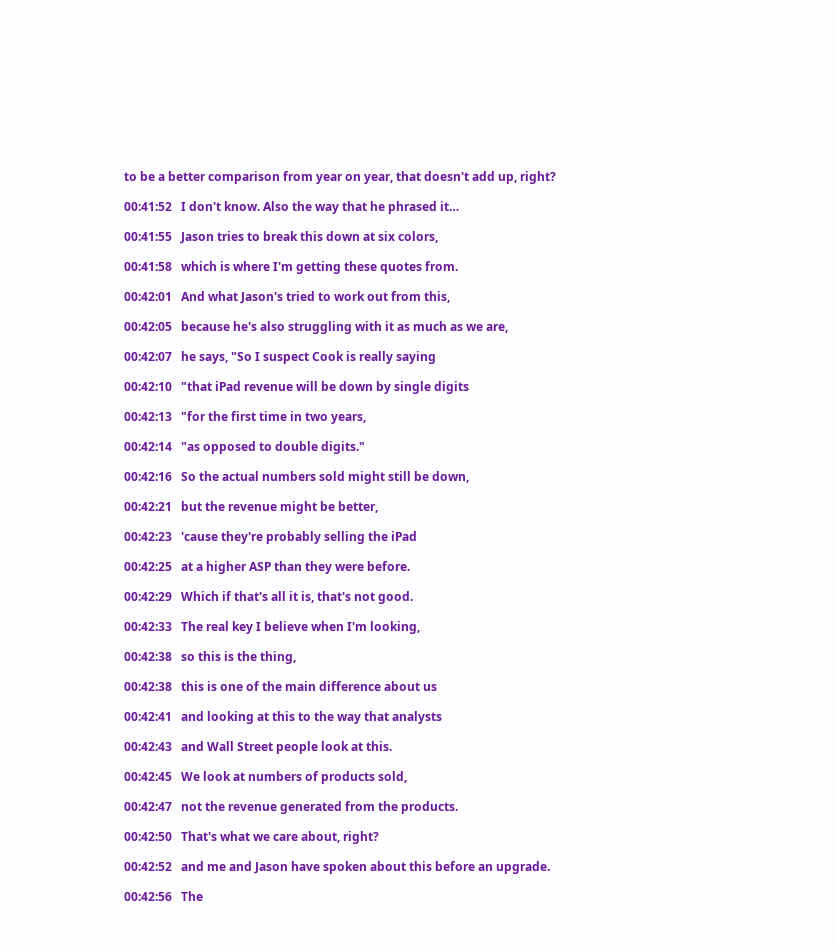to be a better comparison from year on year, that doesn't add up, right?

00:41:52   I don't know. Also the way that he phrased it…

00:41:55   Jason tries to break this down at six colors,

00:41:58   which is where I'm getting these quotes from.

00:42:01   And what Jason's tried to work out from this,

00:42:05   because he's also struggling with it as much as we are,

00:42:07   he says, "So I suspect Cook is really saying

00:42:10   "that iPad revenue will be down by single digits

00:42:13   "for the first time in two years,

00:42:14   "as opposed to double digits."

00:42:16   So the actual numbers sold might still be down,

00:42:21   but the revenue might be better,

00:42:23   'cause they're probably selling the iPad

00:42:25   at a higher ASP than they were before.

00:42:29   Which if that's all it is, that's not good.

00:42:33   The real key I believe when I'm looking,

00:42:38   so this is the thing,

00:42:38   this is one of the main difference about us

00:42:41   and looking at this to the way that analysts

00:42:43   and Wall Street people look at this.

00:42:45   We look at numbers of products sold,

00:42:47   not the revenue generated from the products.

00:42:50   That's what we care about, right?

00:42:52   and me and Jason have spoken about this before an upgrade.

00:42:56   The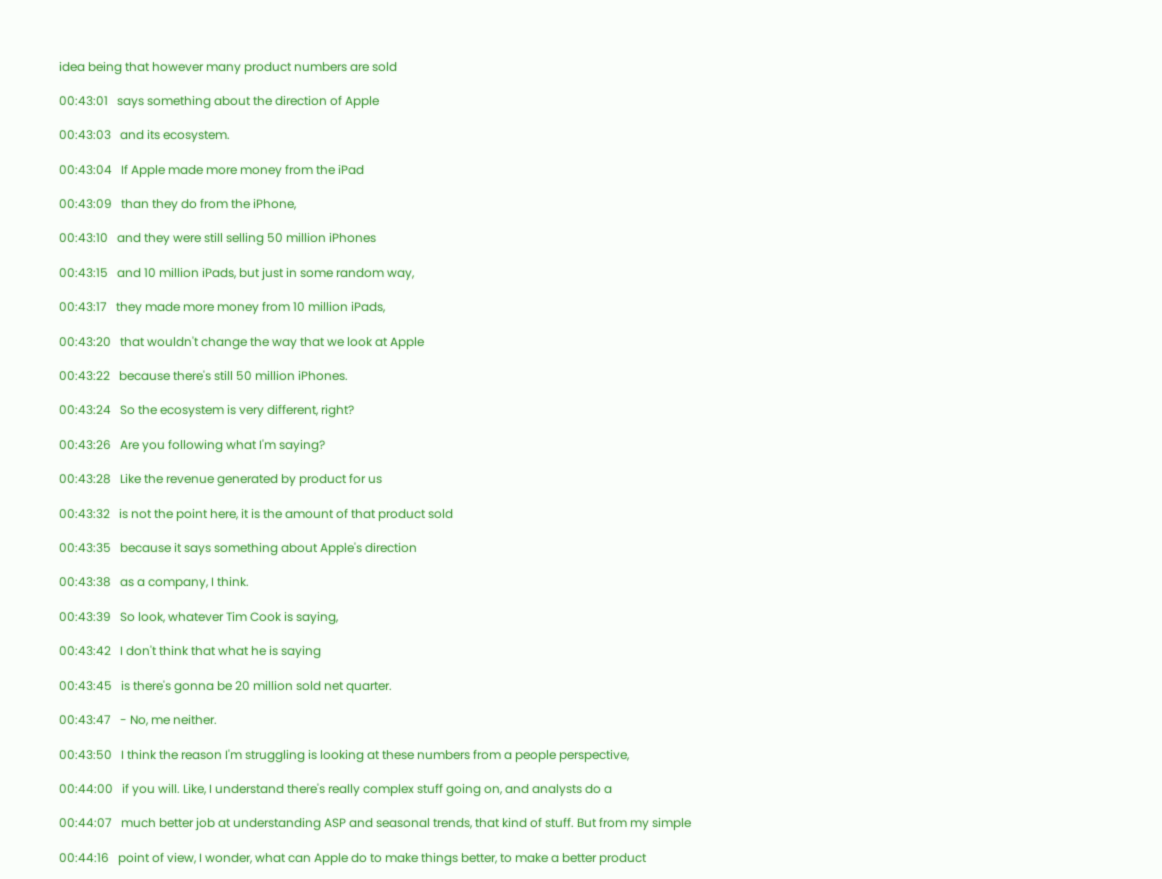idea being that however many product numbers are sold

00:43:01   says something about the direction of Apple

00:43:03   and its ecosystem.

00:43:04   If Apple made more money from the iPad

00:43:09   than they do from the iPhone,

00:43:10   and they were still selling 50 million iPhones

00:43:15   and 10 million iPads, but just in some random way,

00:43:17   they made more money from 10 million iPads,

00:43:20   that wouldn't change the way that we look at Apple

00:43:22   because there's still 50 million iPhones.

00:43:24   So the ecosystem is very different, right?

00:43:26   Are you following what I'm saying?

00:43:28   Like the revenue generated by product for us

00:43:32   is not the point here, it is the amount of that product sold

00:43:35   because it says something about Apple's direction

00:43:38   as a company, I think.

00:43:39   So look, whatever Tim Cook is saying,

00:43:42   I don't think that what he is saying

00:43:45   is there's gonna be 20 million sold net quarter.

00:43:47   - No, me neither.

00:43:50   I think the reason I'm struggling is looking at these numbers from a people perspective,

00:44:00   if you will. Like, I understand there's really complex stuff going on, and analysts do a

00:44:07   much better job at understanding ASP and seasonal trends, that kind of stuff. But from my simple

00:44:16   point of view, I wonder, what can Apple do to make things better, to make a better product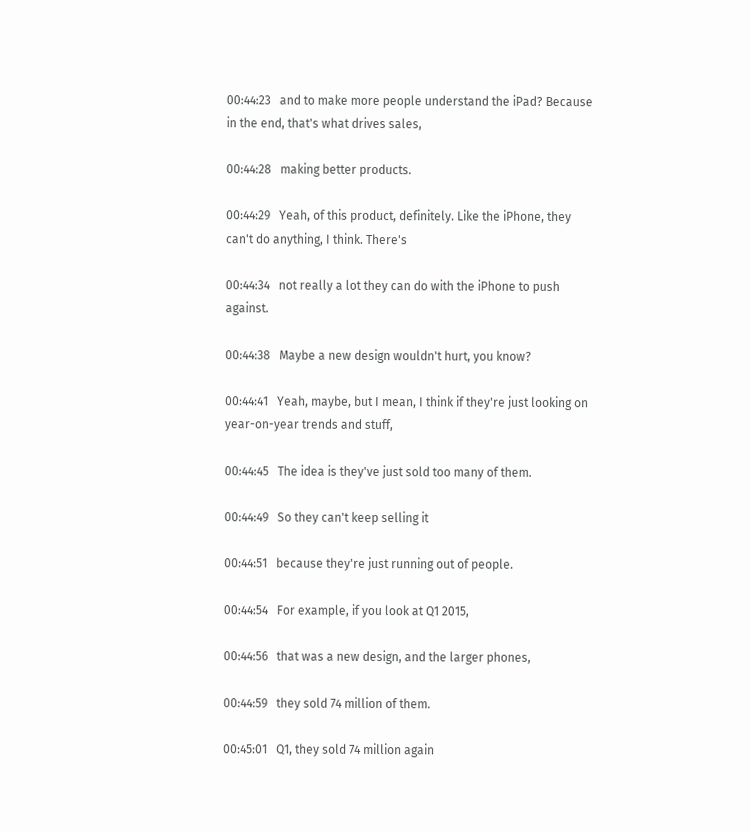00:44:23   and to make more people understand the iPad? Because in the end, that's what drives sales,

00:44:28   making better products.

00:44:29   Yeah, of this product, definitely. Like the iPhone, they can't do anything, I think. There's

00:44:34   not really a lot they can do with the iPhone to push against.

00:44:38   Maybe a new design wouldn't hurt, you know?

00:44:41   Yeah, maybe, but I mean, I think if they're just looking on year-on-year trends and stuff,

00:44:45   The idea is they've just sold too many of them.

00:44:49   So they can't keep selling it

00:44:51   because they're just running out of people.

00:44:54   For example, if you look at Q1 2015,

00:44:56   that was a new design, and the larger phones,

00:44:59   they sold 74 million of them.

00:45:01   Q1, they sold 74 million again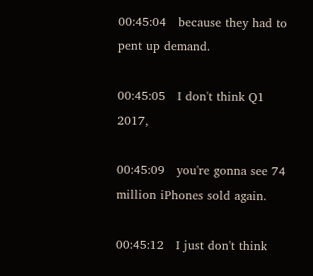00:45:04   because they had to pent up demand.

00:45:05   I don't think Q1 2017,

00:45:09   you're gonna see 74 million iPhones sold again.

00:45:12   I just don't think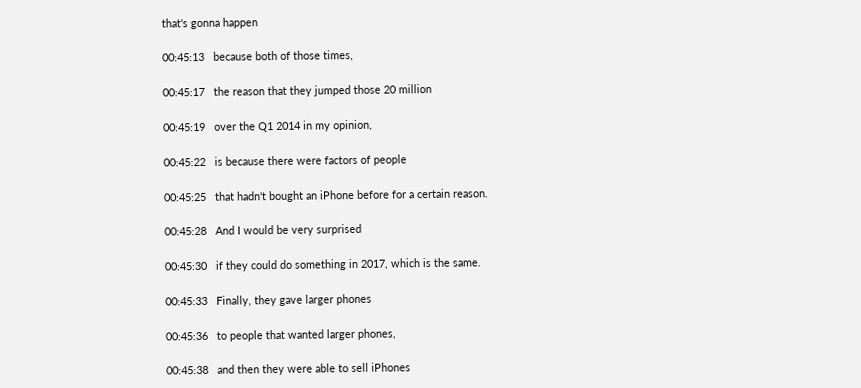that's gonna happen

00:45:13   because both of those times,

00:45:17   the reason that they jumped those 20 million

00:45:19   over the Q1 2014 in my opinion,

00:45:22   is because there were factors of people

00:45:25   that hadn't bought an iPhone before for a certain reason.

00:45:28   And I would be very surprised

00:45:30   if they could do something in 2017, which is the same.

00:45:33   Finally, they gave larger phones

00:45:36   to people that wanted larger phones,

00:45:38   and then they were able to sell iPhones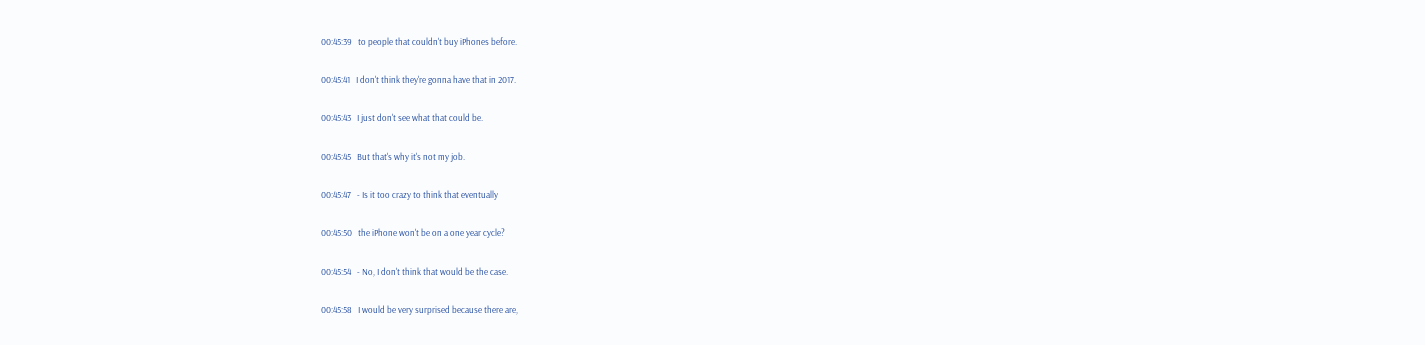00:45:39   to people that couldn't buy iPhones before.

00:45:41   I don't think they're gonna have that in 2017.

00:45:43   I just don't see what that could be.

00:45:45   But that's why it's not my job.

00:45:47   - Is it too crazy to think that eventually

00:45:50   the iPhone won't be on a one year cycle?

00:45:54   - No, I don't think that would be the case.

00:45:58   I would be very surprised because there are,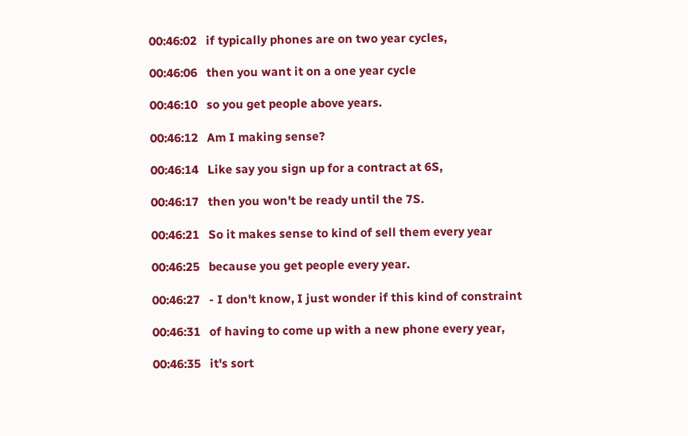00:46:02   if typically phones are on two year cycles,

00:46:06   then you want it on a one year cycle

00:46:10   so you get people above years.

00:46:12   Am I making sense?

00:46:14   Like say you sign up for a contract at 6S,

00:46:17   then you won't be ready until the 7S.

00:46:21   So it makes sense to kind of sell them every year

00:46:25   because you get people every year.

00:46:27   - I don't know, I just wonder if this kind of constraint

00:46:31   of having to come up with a new phone every year,

00:46:35   it's sort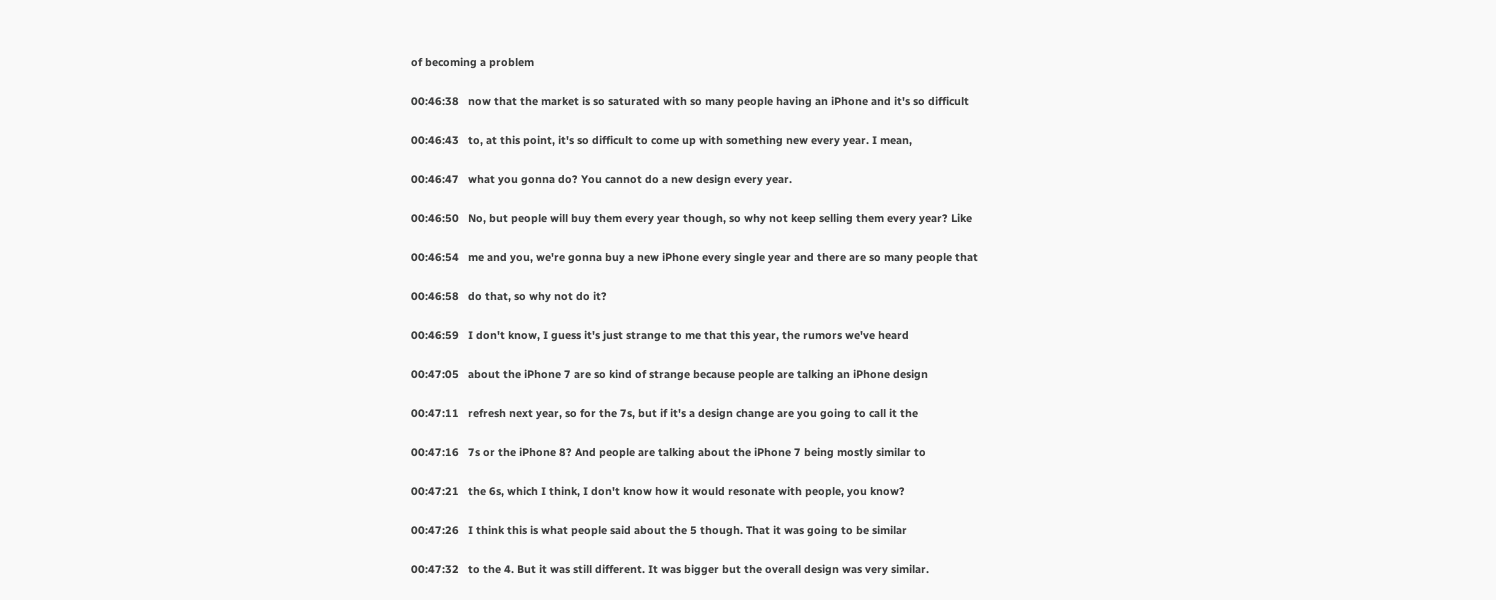of becoming a problem

00:46:38   now that the market is so saturated with so many people having an iPhone and it's so difficult

00:46:43   to, at this point, it's so difficult to come up with something new every year. I mean,

00:46:47   what you gonna do? You cannot do a new design every year.

00:46:50   No, but people will buy them every year though, so why not keep selling them every year? Like

00:46:54   me and you, we're gonna buy a new iPhone every single year and there are so many people that

00:46:58   do that, so why not do it?

00:46:59   I don't know, I guess it's just strange to me that this year, the rumors we've heard

00:47:05   about the iPhone 7 are so kind of strange because people are talking an iPhone design

00:47:11   refresh next year, so for the 7s, but if it's a design change are you going to call it the

00:47:16   7s or the iPhone 8? And people are talking about the iPhone 7 being mostly similar to

00:47:21   the 6s, which I think, I don't know how it would resonate with people, you know?

00:47:26   I think this is what people said about the 5 though. That it was going to be similar

00:47:32   to the 4. But it was still different. It was bigger but the overall design was very similar.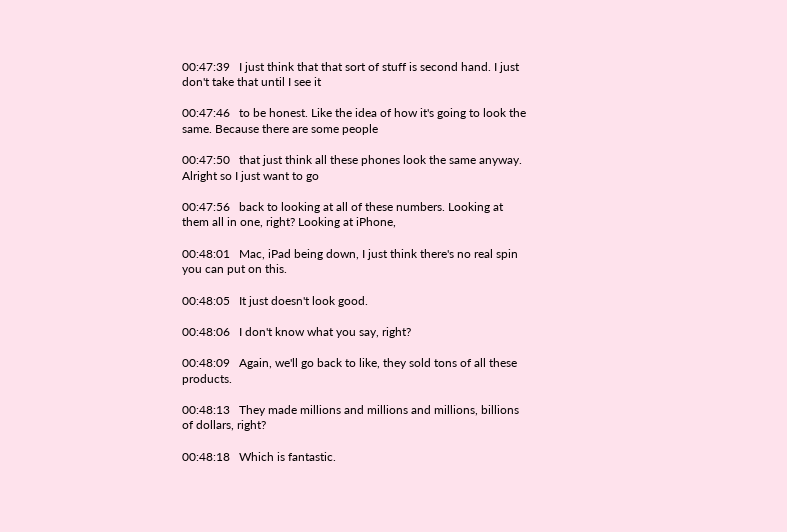00:47:39   I just think that that sort of stuff is second hand. I just don't take that until I see it

00:47:46   to be honest. Like the idea of how it's going to look the same. Because there are some people

00:47:50   that just think all these phones look the same anyway. Alright so I just want to go

00:47:56   back to looking at all of these numbers. Looking at them all in one, right? Looking at iPhone,

00:48:01   Mac, iPad being down, I just think there's no real spin you can put on this.

00:48:05   It just doesn't look good.

00:48:06   I don't know what you say, right?

00:48:09   Again, we'll go back to like, they sold tons of all these products.

00:48:13   They made millions and millions and millions, billions of dollars, right?

00:48:18   Which is fantastic.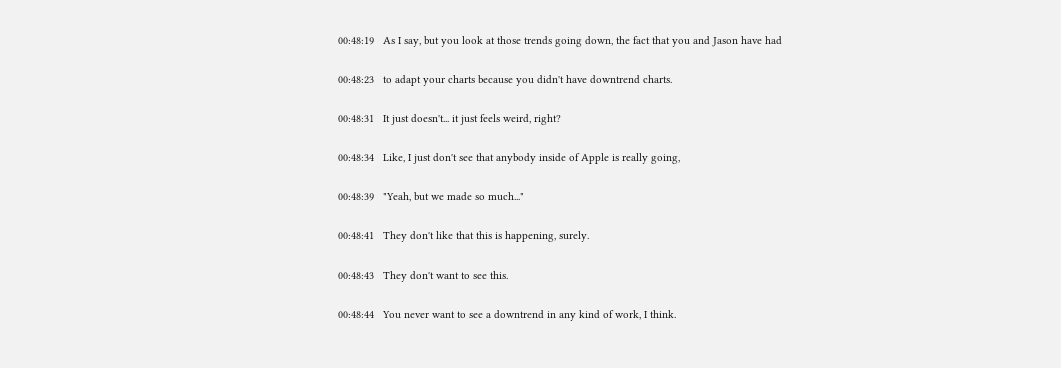00:48:19   As I say, but you look at those trends going down, the fact that you and Jason have had

00:48:23   to adapt your charts because you didn't have downtrend charts.

00:48:31   It just doesn't... it just feels weird, right?

00:48:34   Like, I just don't see that anybody inside of Apple is really going,

00:48:39   "Yeah, but we made so much..."

00:48:41   They don't like that this is happening, surely.

00:48:43   They don't want to see this.

00:48:44   You never want to see a downtrend in any kind of work, I think.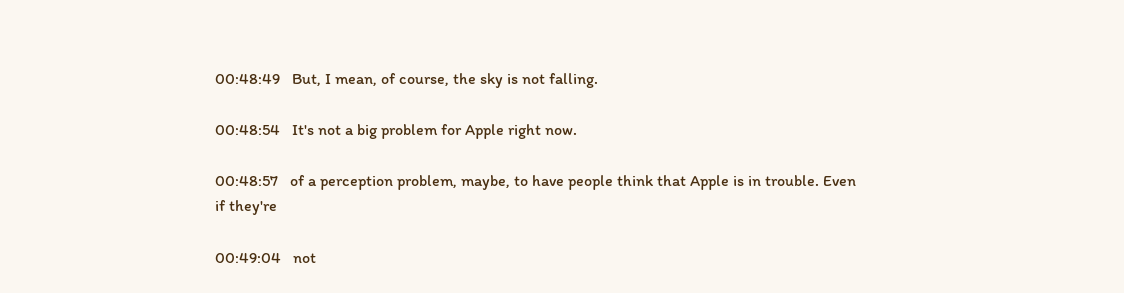00:48:49   But, I mean, of course, the sky is not falling.

00:48:54   It's not a big problem for Apple right now.

00:48:57   of a perception problem, maybe, to have people think that Apple is in trouble. Even if they're

00:49:04   not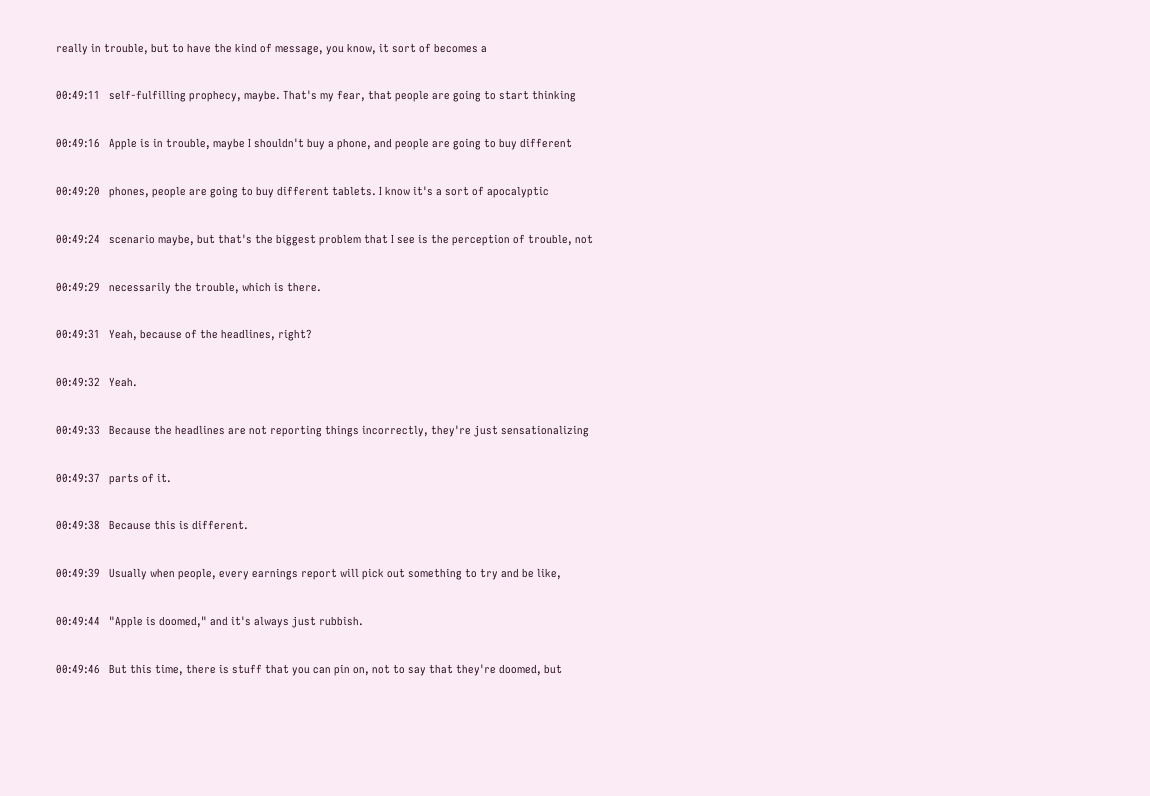really in trouble, but to have the kind of message, you know, it sort of becomes a

00:49:11   self-fulfilling prophecy, maybe. That's my fear, that people are going to start thinking

00:49:16   Apple is in trouble, maybe I shouldn't buy a phone, and people are going to buy different

00:49:20   phones, people are going to buy different tablets. I know it's a sort of apocalyptic

00:49:24   scenario maybe, but that's the biggest problem that I see is the perception of trouble, not

00:49:29   necessarily the trouble, which is there.

00:49:31   Yeah, because of the headlines, right?

00:49:32   Yeah.

00:49:33   Because the headlines are not reporting things incorrectly, they're just sensationalizing

00:49:37   parts of it.

00:49:38   Because this is different.

00:49:39   Usually when people, every earnings report will pick out something to try and be like,

00:49:44   "Apple is doomed," and it's always just rubbish.

00:49:46   But this time, there is stuff that you can pin on, not to say that they're doomed, but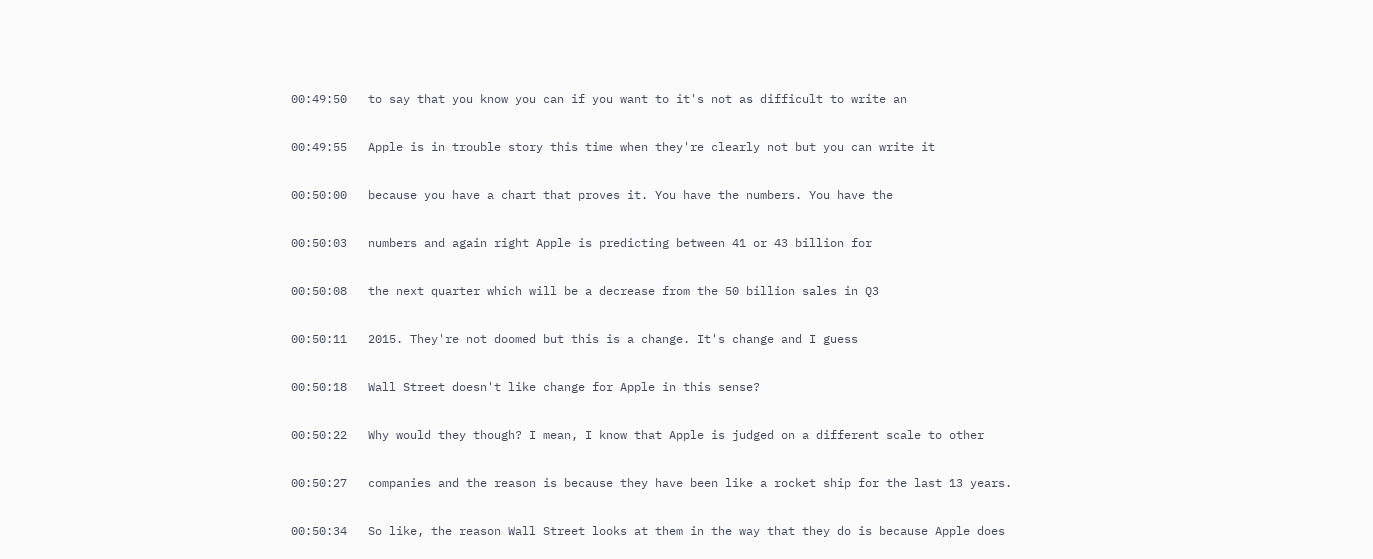00:49:50   to say that you know you can if you want to it's not as difficult to write an

00:49:55   Apple is in trouble story this time when they're clearly not but you can write it

00:50:00   because you have a chart that proves it. You have the numbers. You have the

00:50:03   numbers and again right Apple is predicting between 41 or 43 billion for

00:50:08   the next quarter which will be a decrease from the 50 billion sales in Q3

00:50:11   2015. They're not doomed but this is a change. It's change and I guess

00:50:18   Wall Street doesn't like change for Apple in this sense?

00:50:22   Why would they though? I mean, I know that Apple is judged on a different scale to other

00:50:27   companies and the reason is because they have been like a rocket ship for the last 13 years.

00:50:34   So like, the reason Wall Street looks at them in the way that they do is because Apple does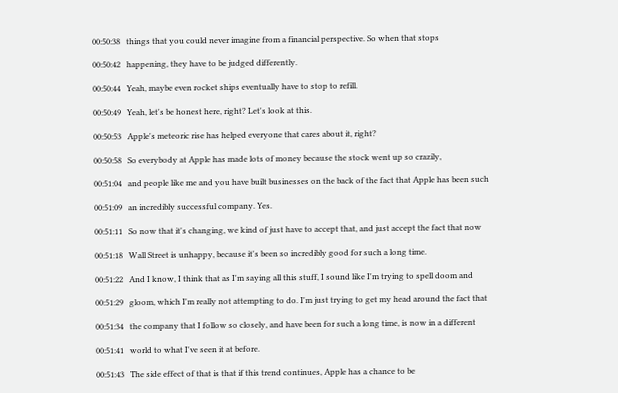00:50:38   things that you could never imagine from a financial perspective. So when that stops

00:50:42   happening, they have to be judged differently.

00:50:44   Yeah, maybe even rocket ships eventually have to stop to refill.

00:50:49   Yeah, let's be honest here, right? Let's look at this.

00:50:53   Apple's meteoric rise has helped everyone that cares about it, right?

00:50:58   So everybody at Apple has made lots of money because the stock went up so crazily,

00:51:04   and people like me and you have built businesses on the back of the fact that Apple has been such

00:51:09   an incredibly successful company. Yes.

00:51:11   So now that it's changing, we kind of just have to accept that, and just accept the fact that now

00:51:18   Wall Street is unhappy, because it's been so incredibly good for such a long time.

00:51:22   And I know, I think that as I'm saying all this stuff, I sound like I'm trying to spell doom and

00:51:29   gloom, which I'm really not attempting to do. I'm just trying to get my head around the fact that

00:51:34   the company that I follow so closely, and have been for such a long time, is now in a different

00:51:41   world to what I've seen it at before.

00:51:43   The side effect of that is that if this trend continues, Apple has a chance to be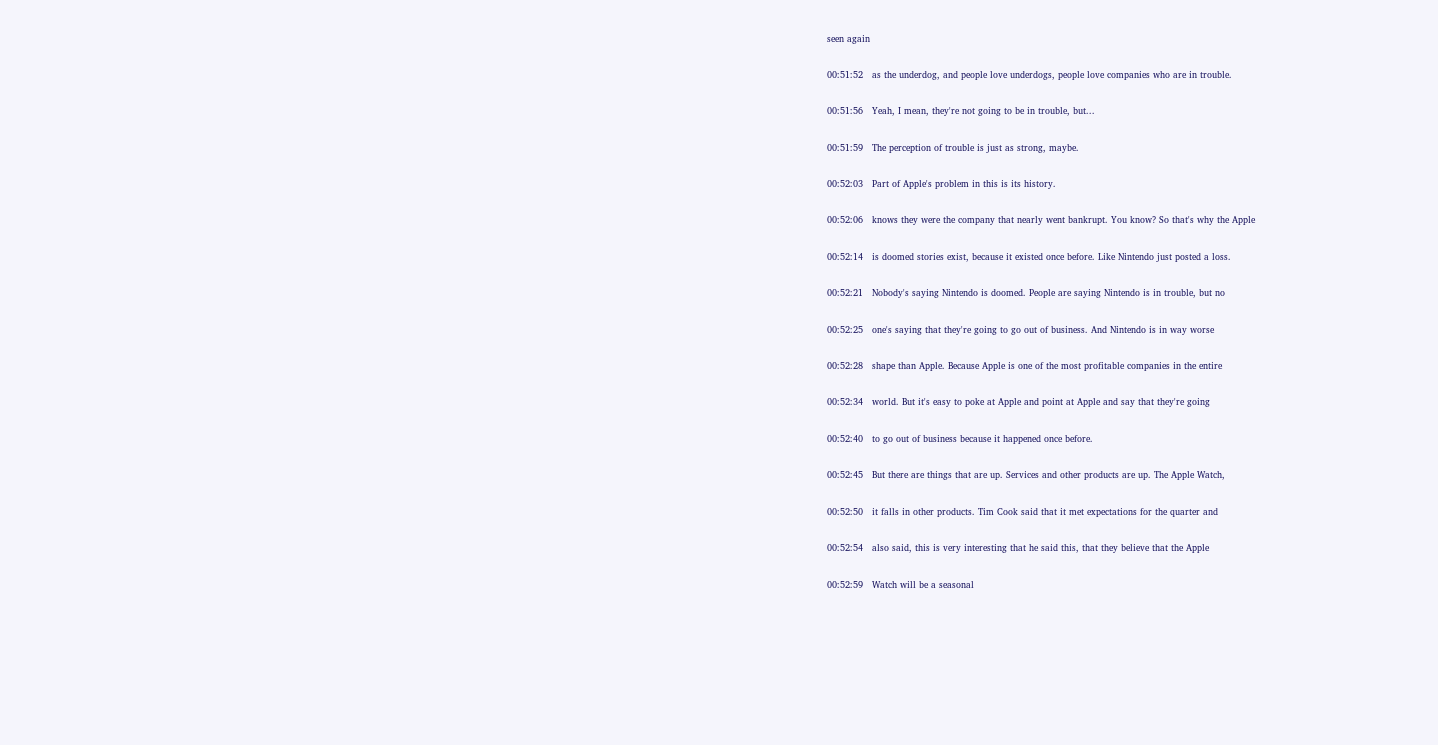seen again

00:51:52   as the underdog, and people love underdogs, people love companies who are in trouble.

00:51:56   Yeah, I mean, they're not going to be in trouble, but...

00:51:59   The perception of trouble is just as strong, maybe.

00:52:03   Part of Apple's problem in this is its history.

00:52:06   knows they were the company that nearly went bankrupt. You know? So that's why the Apple

00:52:14   is doomed stories exist, because it existed once before. Like Nintendo just posted a loss.

00:52:21   Nobody's saying Nintendo is doomed. People are saying Nintendo is in trouble, but no

00:52:25   one's saying that they're going to go out of business. And Nintendo is in way worse

00:52:28   shape than Apple. Because Apple is one of the most profitable companies in the entire

00:52:34   world. But it's easy to poke at Apple and point at Apple and say that they're going

00:52:40   to go out of business because it happened once before.

00:52:45   But there are things that are up. Services and other products are up. The Apple Watch,

00:52:50   it falls in other products. Tim Cook said that it met expectations for the quarter and

00:52:54   also said, this is very interesting that he said this, that they believe that the Apple

00:52:59   Watch will be a seasonal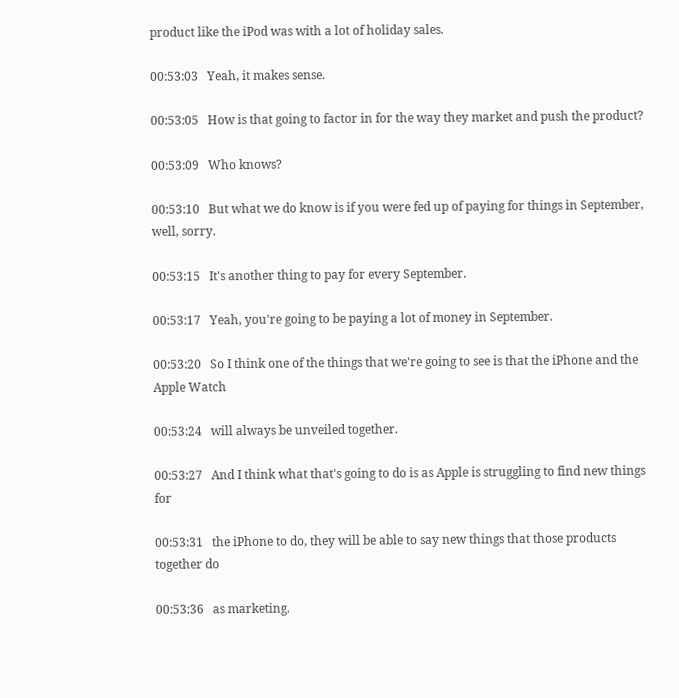product like the iPod was with a lot of holiday sales.

00:53:03   Yeah, it makes sense.

00:53:05   How is that going to factor in for the way they market and push the product?

00:53:09   Who knows?

00:53:10   But what we do know is if you were fed up of paying for things in September, well, sorry.

00:53:15   It's another thing to pay for every September.

00:53:17   Yeah, you're going to be paying a lot of money in September.

00:53:20   So I think one of the things that we're going to see is that the iPhone and the Apple Watch

00:53:24   will always be unveiled together.

00:53:27   And I think what that's going to do is as Apple is struggling to find new things for

00:53:31   the iPhone to do, they will be able to say new things that those products together do

00:53:36   as marketing.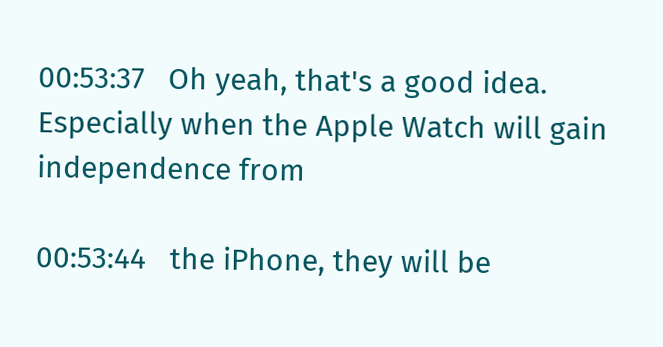00:53:37   Oh yeah, that's a good idea. Especially when the Apple Watch will gain independence from

00:53:44   the iPhone, they will be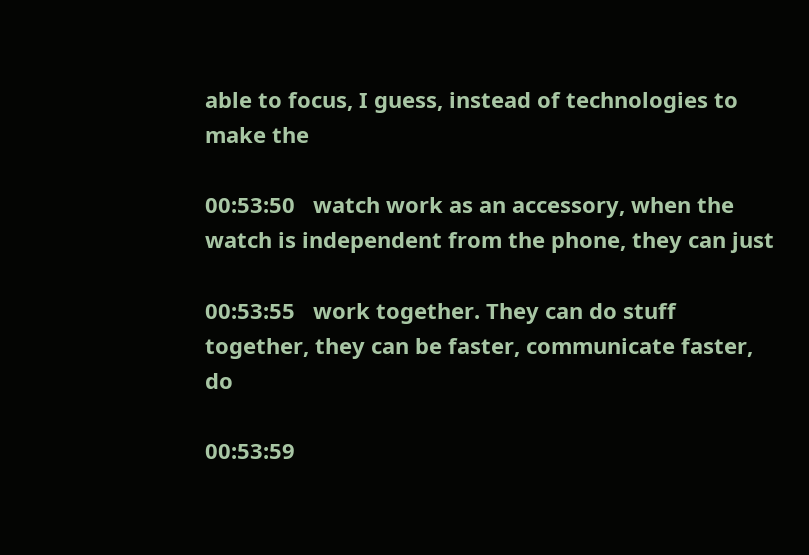able to focus, I guess, instead of technologies to make the

00:53:50   watch work as an accessory, when the watch is independent from the phone, they can just

00:53:55   work together. They can do stuff together, they can be faster, communicate faster, do

00:53:59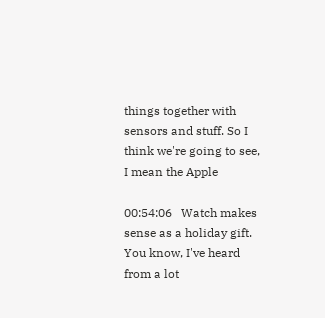things together with sensors and stuff. So I think we're going to see, I mean the Apple

00:54:06   Watch makes sense as a holiday gift. You know, I've heard from a lot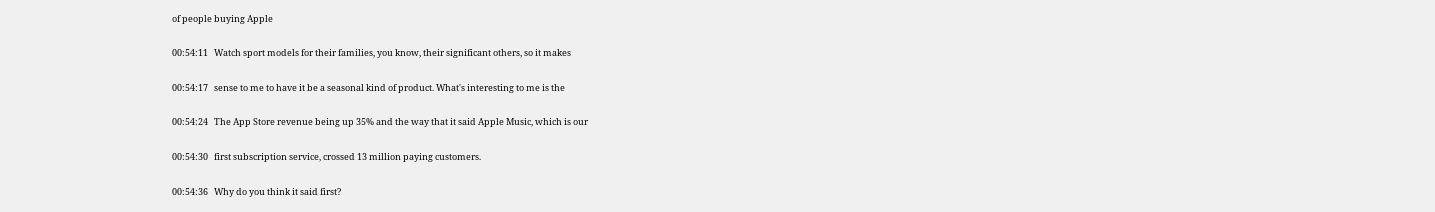of people buying Apple

00:54:11   Watch sport models for their families, you know, their significant others, so it makes

00:54:17   sense to me to have it be a seasonal kind of product. What's interesting to me is the

00:54:24   The App Store revenue being up 35% and the way that it said Apple Music, which is our

00:54:30   first subscription service, crossed 13 million paying customers.

00:54:36   Why do you think it said first?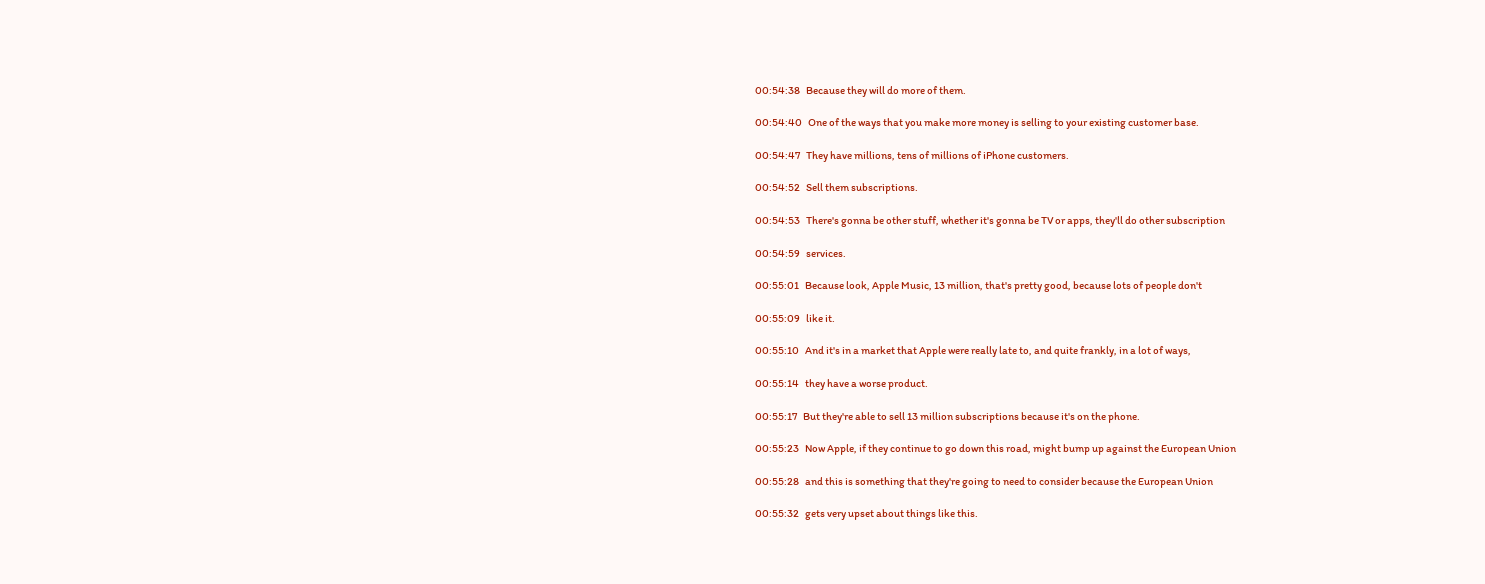00:54:38   Because they will do more of them.

00:54:40   One of the ways that you make more money is selling to your existing customer base.

00:54:47   They have millions, tens of millions of iPhone customers.

00:54:52   Sell them subscriptions.

00:54:53   There's gonna be other stuff, whether it's gonna be TV or apps, they'll do other subscription

00:54:59   services.

00:55:01   Because look, Apple Music, 13 million, that's pretty good, because lots of people don't

00:55:09   like it.

00:55:10   And it's in a market that Apple were really late to, and quite frankly, in a lot of ways,

00:55:14   they have a worse product.

00:55:17   But they're able to sell 13 million subscriptions because it's on the phone.

00:55:23   Now Apple, if they continue to go down this road, might bump up against the European Union

00:55:28   and this is something that they're going to need to consider because the European Union

00:55:32   gets very upset about things like this.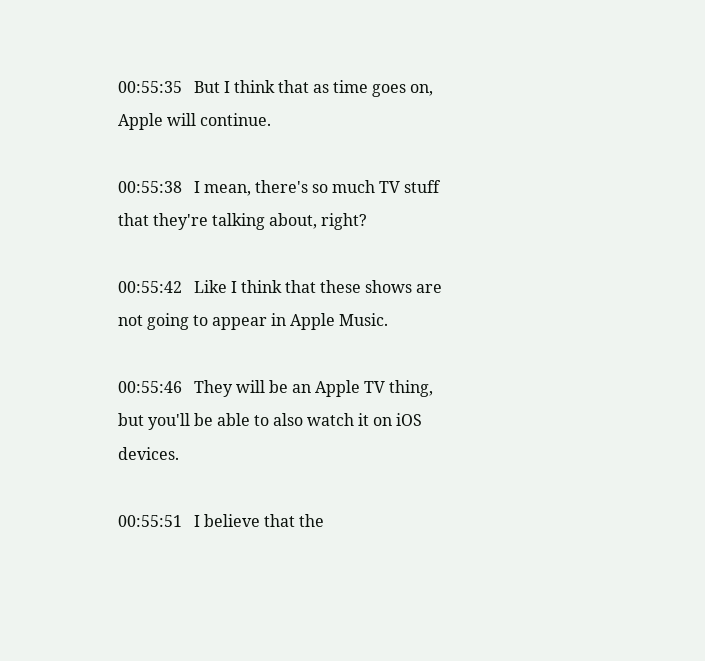00:55:35   But I think that as time goes on, Apple will continue.

00:55:38   I mean, there's so much TV stuff that they're talking about, right?

00:55:42   Like I think that these shows are not going to appear in Apple Music.

00:55:46   They will be an Apple TV thing, but you'll be able to also watch it on iOS devices.

00:55:51   I believe that the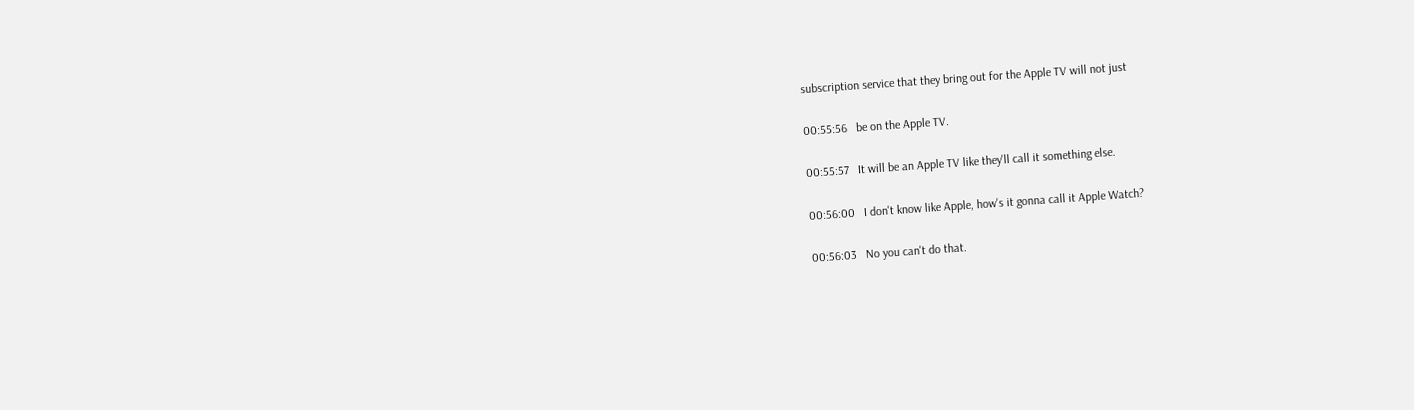subscription service that they bring out for the Apple TV will not just

00:55:56   be on the Apple TV.

00:55:57   It will be an Apple TV like they'll call it something else.

00:56:00   I don't know like Apple, how's it gonna call it Apple Watch?

00:56:03   No you can't do that.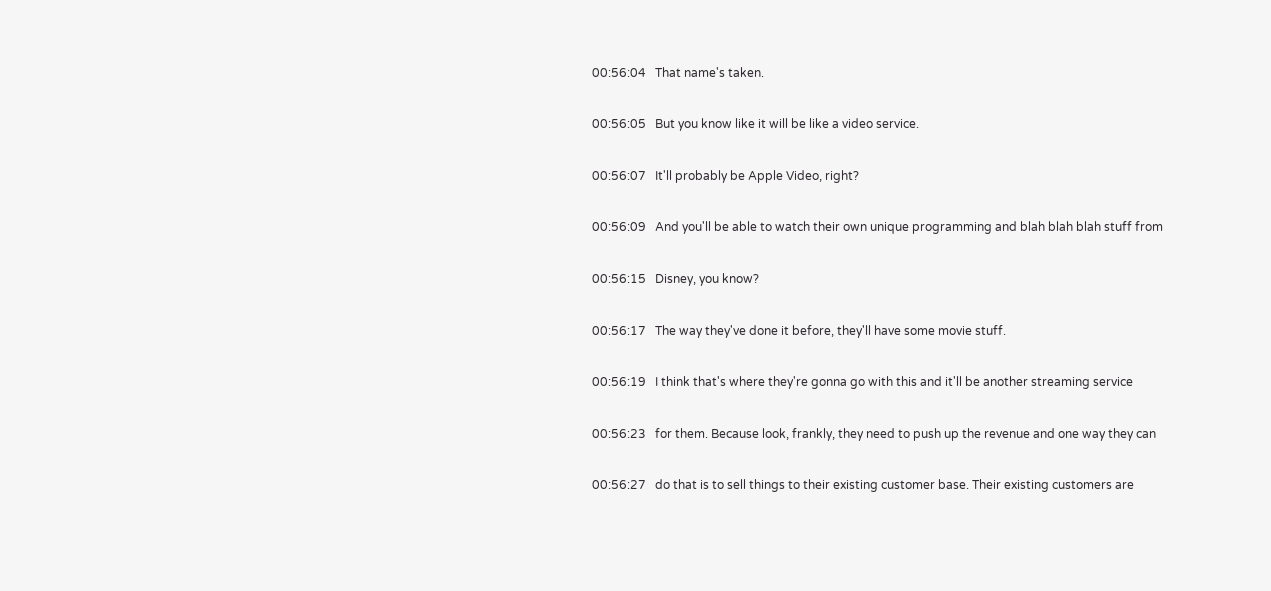00:56:04   That name's taken.

00:56:05   But you know like it will be like a video service.

00:56:07   It'll probably be Apple Video, right?

00:56:09   And you'll be able to watch their own unique programming and blah blah blah stuff from

00:56:15   Disney, you know?

00:56:17   The way they've done it before, they'll have some movie stuff.

00:56:19   I think that's where they're gonna go with this and it'll be another streaming service

00:56:23   for them. Because look, frankly, they need to push up the revenue and one way they can

00:56:27   do that is to sell things to their existing customer base. Their existing customers are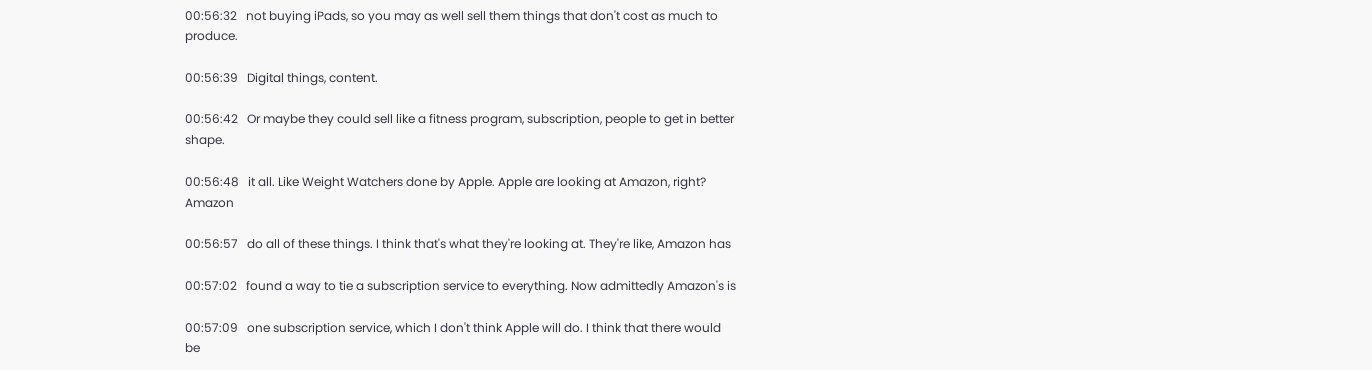00:56:32   not buying iPads, so you may as well sell them things that don't cost as much to produce.

00:56:39   Digital things, content.

00:56:42   Or maybe they could sell like a fitness program, subscription, people to get in better shape.

00:56:48   it all. Like Weight Watchers done by Apple. Apple are looking at Amazon, right? Amazon

00:56:57   do all of these things. I think that's what they're looking at. They're like, Amazon has

00:57:02   found a way to tie a subscription service to everything. Now admittedly Amazon's is

00:57:09   one subscription service, which I don't think Apple will do. I think that there would be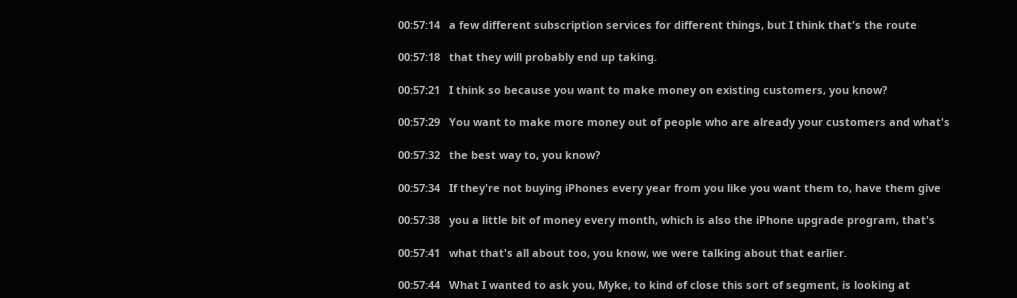00:57:14   a few different subscription services for different things, but I think that's the route

00:57:18   that they will probably end up taking.

00:57:21   I think so because you want to make money on existing customers, you know?

00:57:29   You want to make more money out of people who are already your customers and what's

00:57:32   the best way to, you know?

00:57:34   If they're not buying iPhones every year from you like you want them to, have them give

00:57:38   you a little bit of money every month, which is also the iPhone upgrade program, that's

00:57:41   what that's all about too, you know, we were talking about that earlier.

00:57:44   What I wanted to ask you, Myke, to kind of close this sort of segment, is looking at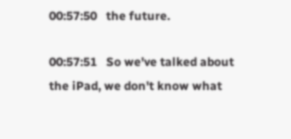00:57:50   the future.

00:57:51   So we've talked about the iPad, we don't know what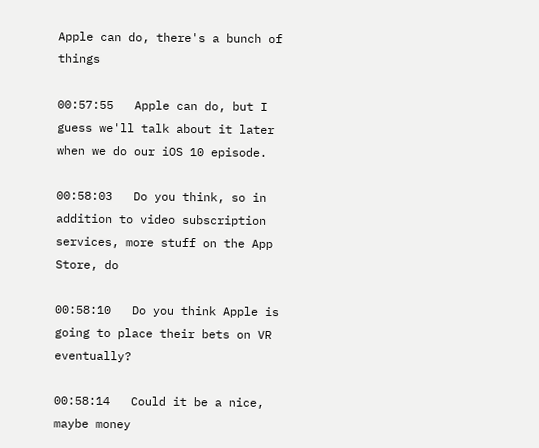Apple can do, there's a bunch of things

00:57:55   Apple can do, but I guess we'll talk about it later when we do our iOS 10 episode.

00:58:03   Do you think, so in addition to video subscription services, more stuff on the App Store, do

00:58:10   Do you think Apple is going to place their bets on VR eventually?

00:58:14   Could it be a nice, maybe money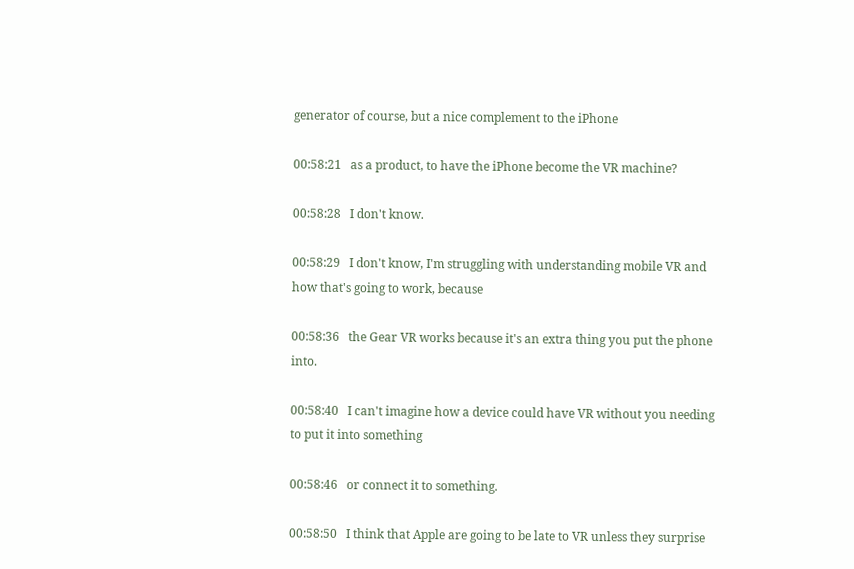generator of course, but a nice complement to the iPhone

00:58:21   as a product, to have the iPhone become the VR machine?

00:58:28   I don't know.

00:58:29   I don't know, I'm struggling with understanding mobile VR and how that's going to work, because

00:58:36   the Gear VR works because it's an extra thing you put the phone into.

00:58:40   I can't imagine how a device could have VR without you needing to put it into something

00:58:46   or connect it to something.

00:58:50   I think that Apple are going to be late to VR unless they surprise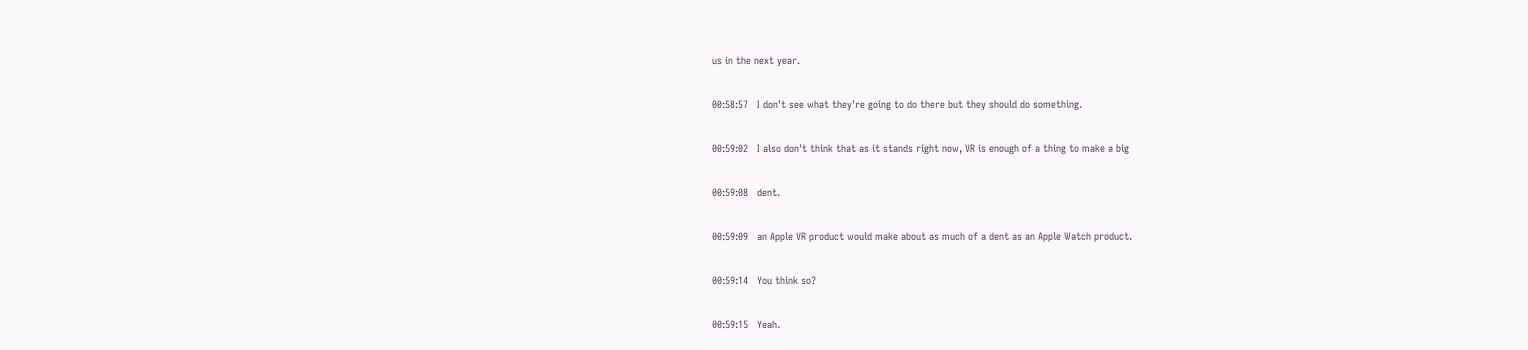us in the next year.

00:58:57   I don't see what they're going to do there but they should do something.

00:59:02   I also don't think that as it stands right now, VR is enough of a thing to make a big

00:59:08   dent.

00:59:09   an Apple VR product would make about as much of a dent as an Apple Watch product.

00:59:14   You think so?

00:59:15   Yeah.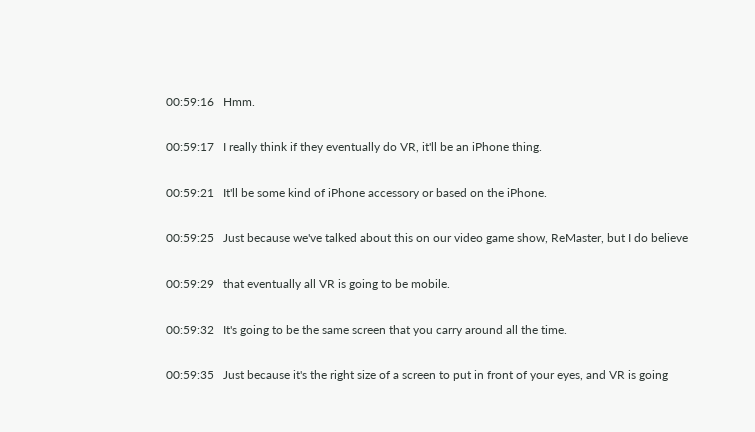00:59:16   Hmm.

00:59:17   I really think if they eventually do VR, it'll be an iPhone thing.

00:59:21   It'll be some kind of iPhone accessory or based on the iPhone.

00:59:25   Just because we've talked about this on our video game show, ReMaster, but I do believe

00:59:29   that eventually all VR is going to be mobile.

00:59:32   It's going to be the same screen that you carry around all the time.

00:59:35   Just because it's the right size of a screen to put in front of your eyes, and VR is going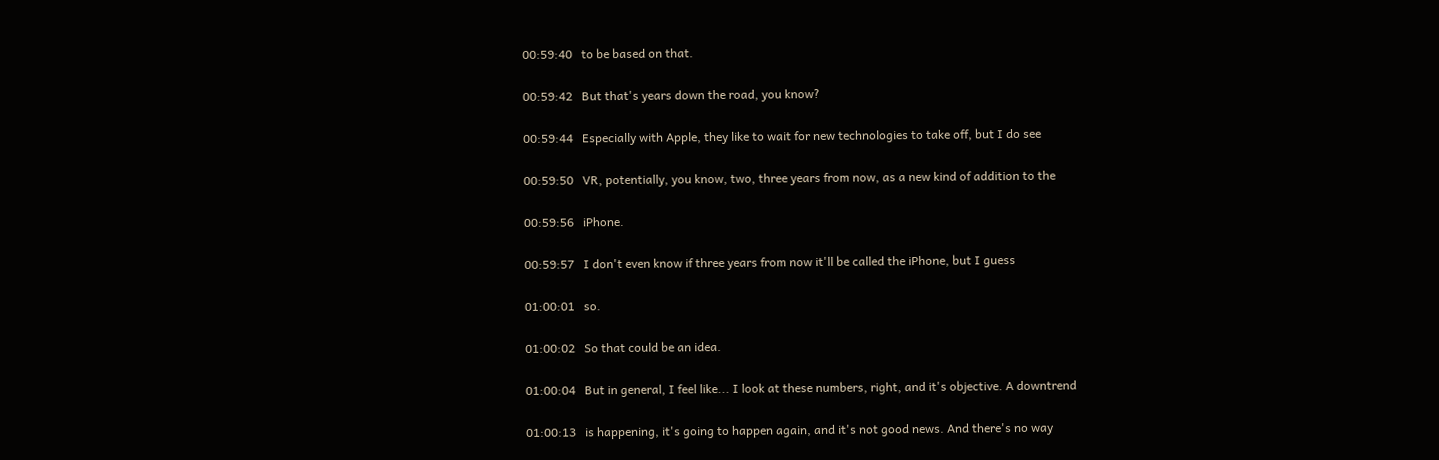00:59:40   to be based on that.

00:59:42   But that's years down the road, you know?

00:59:44   Especially with Apple, they like to wait for new technologies to take off, but I do see

00:59:50   VR, potentially, you know, two, three years from now, as a new kind of addition to the

00:59:56   iPhone.

00:59:57   I don't even know if three years from now it'll be called the iPhone, but I guess

01:00:01   so.

01:00:02   So that could be an idea.

01:00:04   But in general, I feel like... I look at these numbers, right, and it's objective. A downtrend

01:00:13   is happening, it's going to happen again, and it's not good news. And there's no way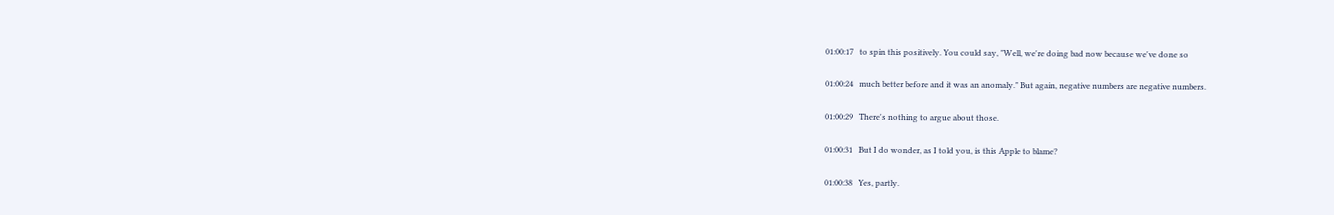01:00:17   to spin this positively. You could say, "Well, we're doing bad now because we've done so

01:00:24   much better before and it was an anomaly." But again, negative numbers are negative numbers.

01:00:29   There's nothing to argue about those.

01:00:31   But I do wonder, as I told you, is this Apple to blame?

01:00:38   Yes, partly.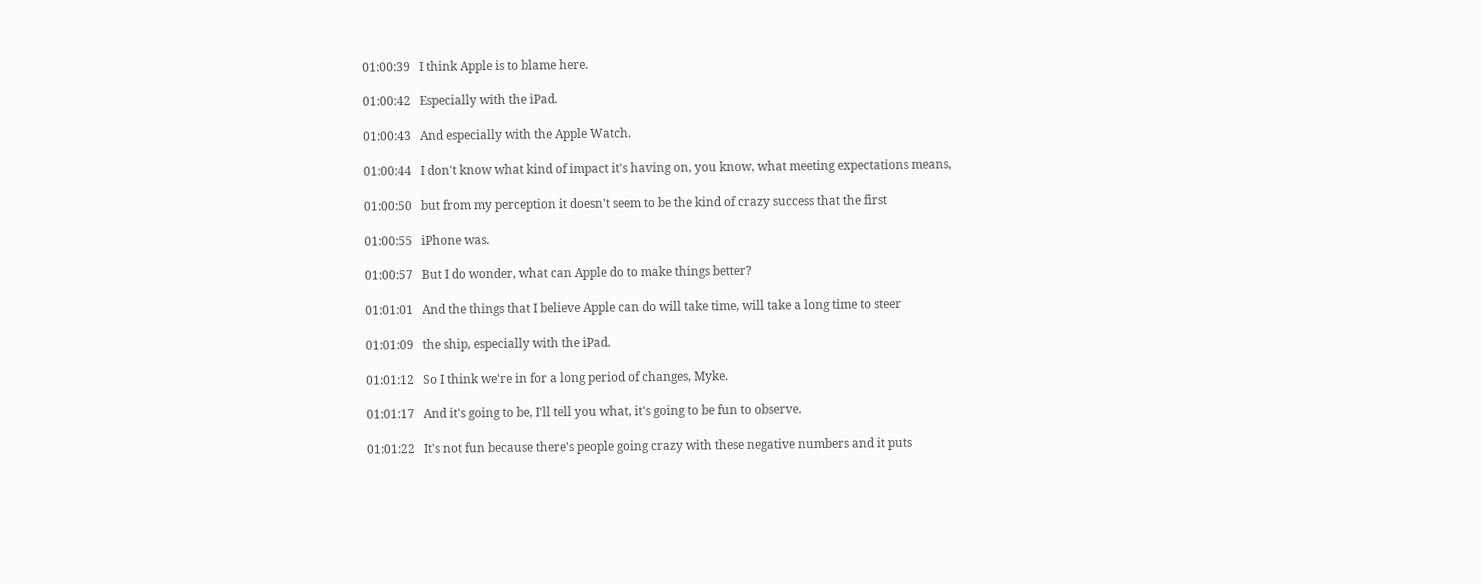01:00:39   I think Apple is to blame here.

01:00:42   Especially with the iPad.

01:00:43   And especially with the Apple Watch.

01:00:44   I don't know what kind of impact it's having on, you know, what meeting expectations means,

01:00:50   but from my perception it doesn't seem to be the kind of crazy success that the first

01:00:55   iPhone was.

01:00:57   But I do wonder, what can Apple do to make things better?

01:01:01   And the things that I believe Apple can do will take time, will take a long time to steer

01:01:09   the ship, especially with the iPad.

01:01:12   So I think we're in for a long period of changes, Myke.

01:01:17   And it's going to be, I'll tell you what, it's going to be fun to observe.

01:01:22   It's not fun because there's people going crazy with these negative numbers and it puts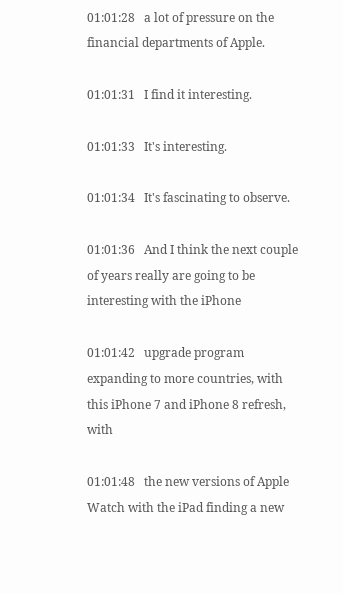01:01:28   a lot of pressure on the financial departments of Apple.

01:01:31   I find it interesting.

01:01:33   It's interesting.

01:01:34   It's fascinating to observe.

01:01:36   And I think the next couple of years really are going to be interesting with the iPhone

01:01:42   upgrade program expanding to more countries, with this iPhone 7 and iPhone 8 refresh, with

01:01:48   the new versions of Apple Watch with the iPad finding a new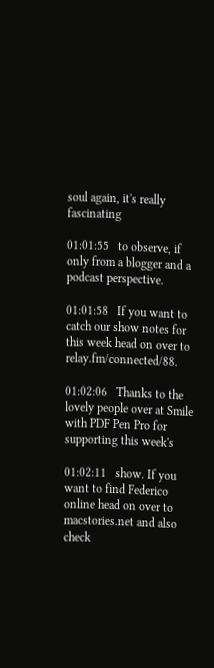soul again, it's really fascinating

01:01:55   to observe, if only from a blogger and a podcast perspective.

01:01:58   If you want to catch our show notes for this week head on over to relay.fm/connected/88.

01:02:06   Thanks to the lovely people over at Smile with PDF Pen Pro for supporting this week's

01:02:11   show. If you want to find Federico online head on over to macstories.net and also check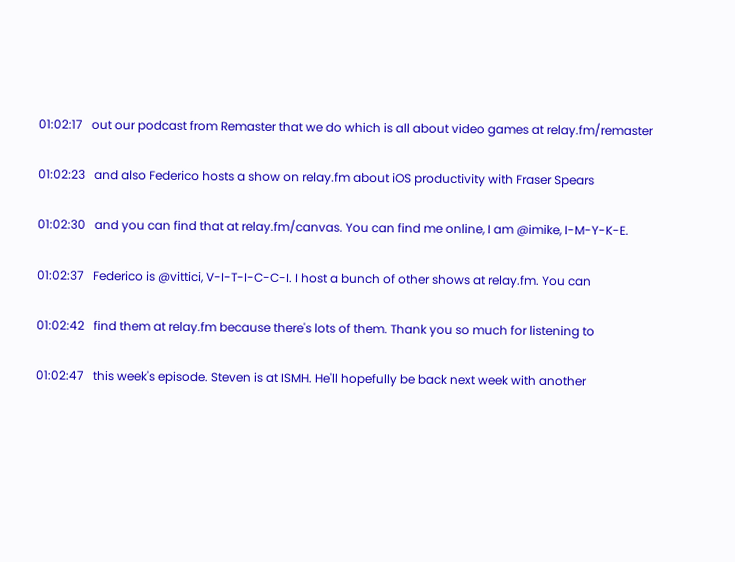01:02:17   out our podcast from Remaster that we do which is all about video games at relay.fm/remaster

01:02:23   and also Federico hosts a show on relay.fm about iOS productivity with Fraser Spears

01:02:30   and you can find that at relay.fm/canvas. You can find me online, I am @imike, I-M-Y-K-E.

01:02:37   Federico is @vittici, V-I-T-I-C-C-I. I host a bunch of other shows at relay.fm. You can

01:02:42   find them at relay.fm because there's lots of them. Thank you so much for listening to

01:02:47   this week's episode. Steven is at ISMH. He'll hopefully be back next week with another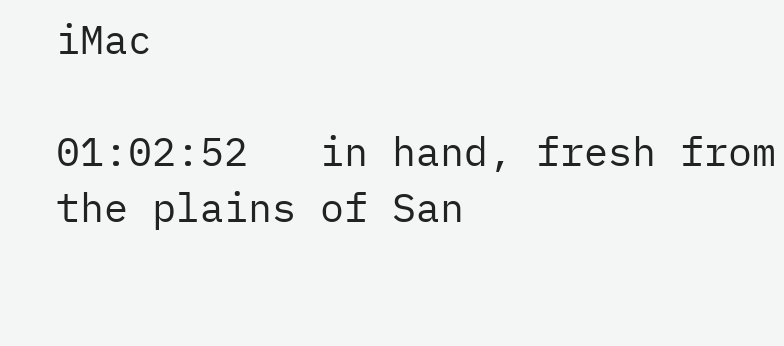iMac

01:02:52   in hand, fresh from the plains of San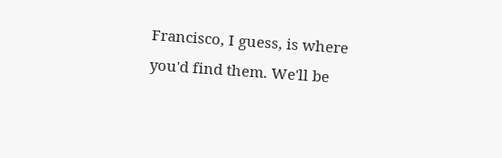Francisco, I guess, is where you'd find them. We'll be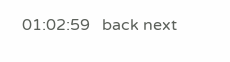01:02:59   back next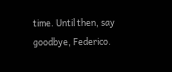time. Until then, say goodbye, Federico.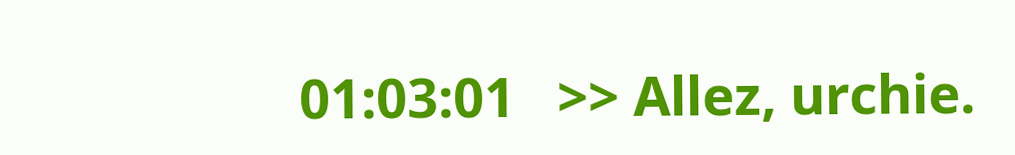01:03:01   >> Allez, urchie.